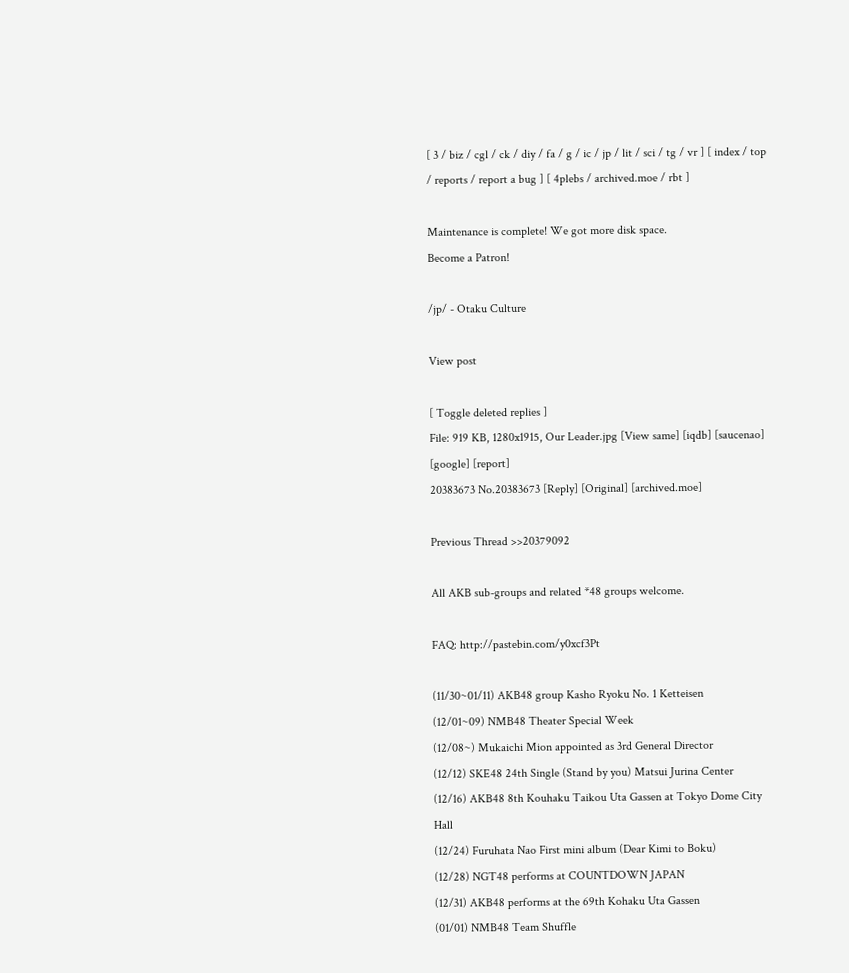[ 3 / biz / cgl / ck / diy / fa / g / ic / jp / lit / sci / tg / vr ] [ index / top / reports / report a bug ] [ 4plebs / archived.moe / rbt ]

Maintenance is complete! We got more disk space.
Become a Patron!

/jp/ - Otaku Culture

View post

[ Toggle deleted replies ]
File: 919 KB, 1280x1915, Our Leader.jpg [View same] [iqdb] [saucenao] [google] [report]
20383673 No.20383673 [Reply] [Original] [archived.moe]

Previous Thread >>20379092

All AKB sub-groups and related *48 groups welcome.

FAQ: http://pastebin.com/y0xcf3Pt

(11/30~01/11) AKB48 group Kasho Ryoku No. 1 Ketteisen
(12/01~09) NMB48 Theater Special Week
(12/08~) Mukaichi Mion appointed as 3rd General Director
(12/12) SKE48 24th Single (Stand by you) Matsui Jurina Center
(12/16) AKB48 8th Kouhaku Taikou Uta Gassen at Tokyo Dome City Hall
(12/24) Furuhata Nao First mini album (Dear Kimi to Boku)
(12/28) NGT48 performs at COUNTDOWN JAPAN
(12/31) AKB48 performs at the 69th Kohaku Uta Gassen
(01/01) NMB48 Team Shuffle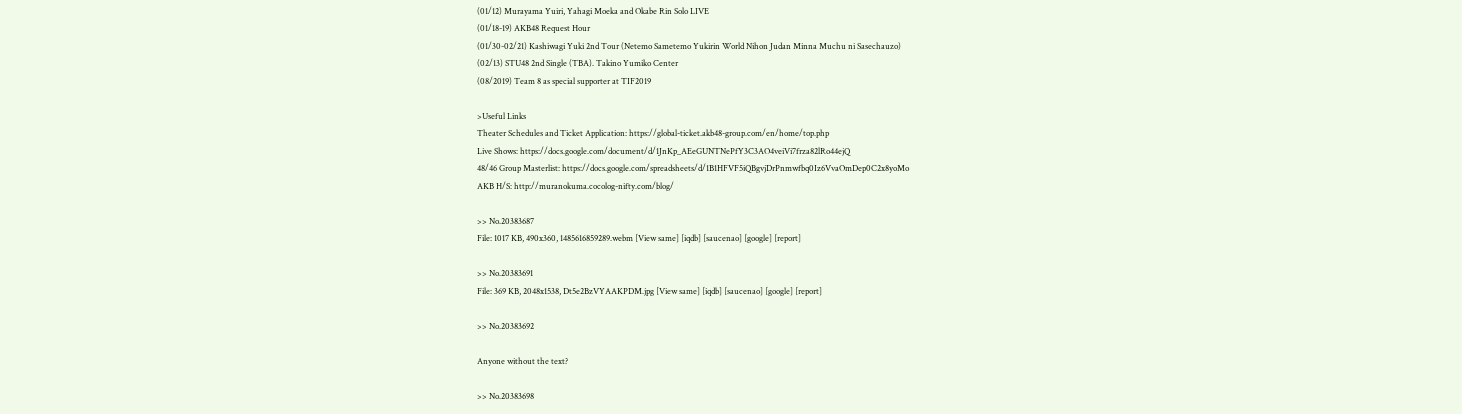(01/12) Murayama Yuiri, Yahagi Moeka and Okabe Rin Solo LIVE
(01/18-19) AKB48 Request Hour
(01/30-02/21) Kashiwagi Yuki 2nd Tour (Netemo Sametemo Yukirin World Nihon Judan Minna Muchu ni Sasechauzo)
(02/13) STU48 2nd Single (TBA). Takino Yumiko Center
(08/2019) Team 8 as special supporter at TIF2019

>Useful Links
Theater Schedules and Ticket Application: https://global-ticket.akb48-group.com/en/home/top.php
Live Shows: https://docs.google.com/document/d/1JnKp_AEeGUNTNePfY3C3AO4veiVi7frza82lRo44ejQ
48/46 Group Masterlist: https://docs.google.com/spreadsheets/d/1B1HFVF5iQBgvjDrPnmwfbq0Iz6VvaOmDep0C2x8yoMo
AKB H/S: http://muranokuma.cocolog-nifty.com/blog/

>> No.20383687
File: 1017 KB, 490x360, 1485616859289.webm [View same] [iqdb] [saucenao] [google] [report]

>> No.20383691
File: 369 KB, 2048x1538, Dt5e2BzVYAAKPDM.jpg [View same] [iqdb] [saucenao] [google] [report]

>> No.20383692

Anyone without the text?

>> No.20383698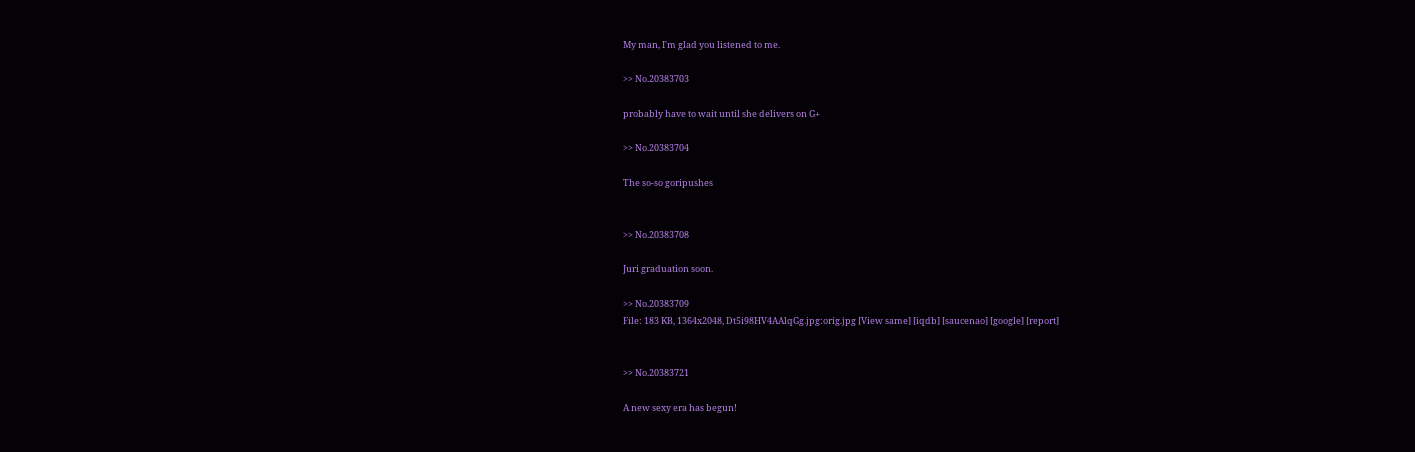My man, I'm glad you listened to me.

>> No.20383703

probably have to wait until she delivers on G+

>> No.20383704

The so-so goripushes


>> No.20383708

Juri graduation soon.

>> No.20383709
File: 183 KB, 1364x2048, Dt5i98HV4AAlqGg.jpg:orig.jpg [View same] [iqdb] [saucenao] [google] [report]


>> No.20383721

A new sexy era has begun!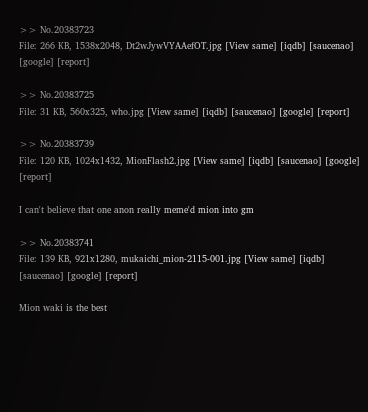>> No.20383723
File: 266 KB, 1538x2048, Dt2wJywVYAAefOT.jpg [View same] [iqdb] [saucenao] [google] [report]

>> No.20383725
File: 31 KB, 560x325, who.jpg [View same] [iqdb] [saucenao] [google] [report]

>> No.20383739
File: 120 KB, 1024x1432, MionFlash2.jpg [View same] [iqdb] [saucenao] [google] [report]

I can't believe that one anon really meme'd mion into gm

>> No.20383741
File: 139 KB, 921x1280, mukaichi_mion-2115-001.jpg [View same] [iqdb] [saucenao] [google] [report]

Mion waki is the best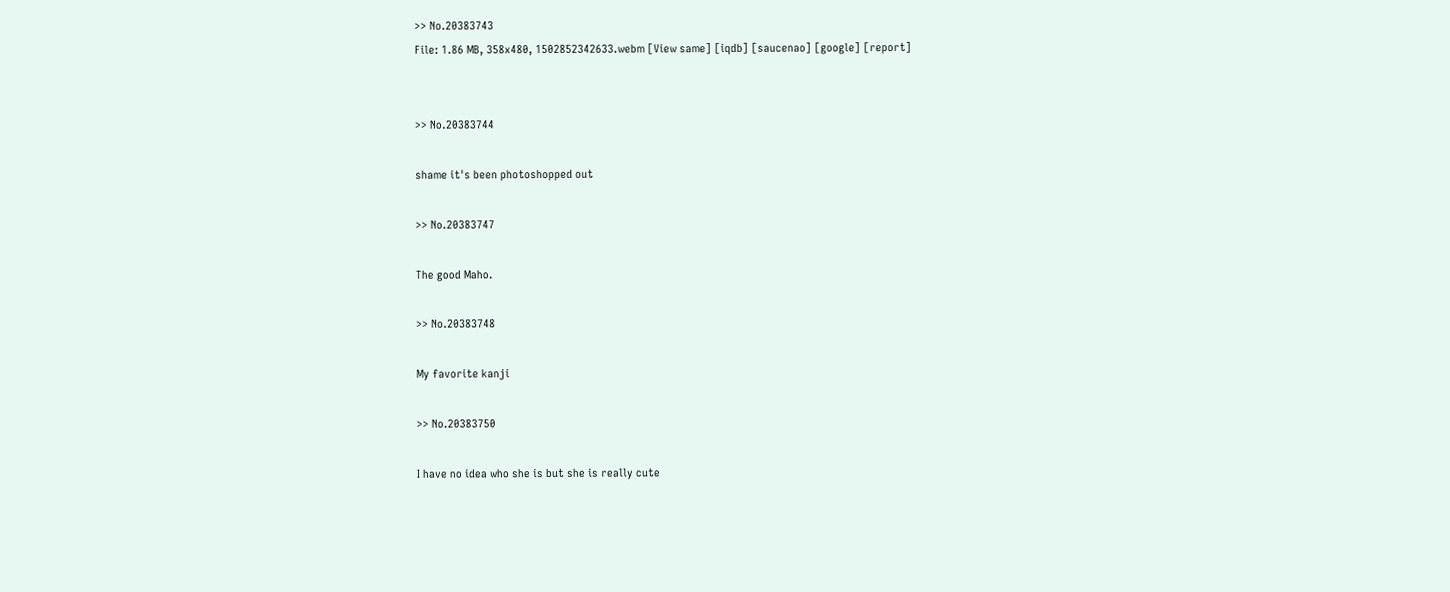>> No.20383743
File: 1.86 MB, 358x480, 1502852342633.webm [View same] [iqdb] [saucenao] [google] [report]


>> No.20383744

shame it's been photoshopped out

>> No.20383747

The good Maho.

>> No.20383748

My favorite kanji

>> No.20383750

I have no idea who she is but she is really cute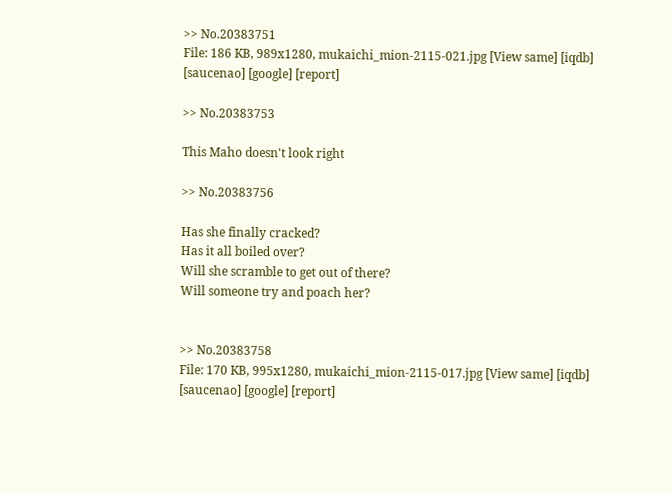>> No.20383751
File: 186 KB, 989x1280, mukaichi_mion-2115-021.jpg [View same] [iqdb] [saucenao] [google] [report]

>> No.20383753

This Maho doesn't look right

>> No.20383756

Has she finally cracked?
Has it all boiled over?
Will she scramble to get out of there?
Will someone try and poach her?


>> No.20383758
File: 170 KB, 995x1280, mukaichi_mion-2115-017.jpg [View same] [iqdb] [saucenao] [google] [report]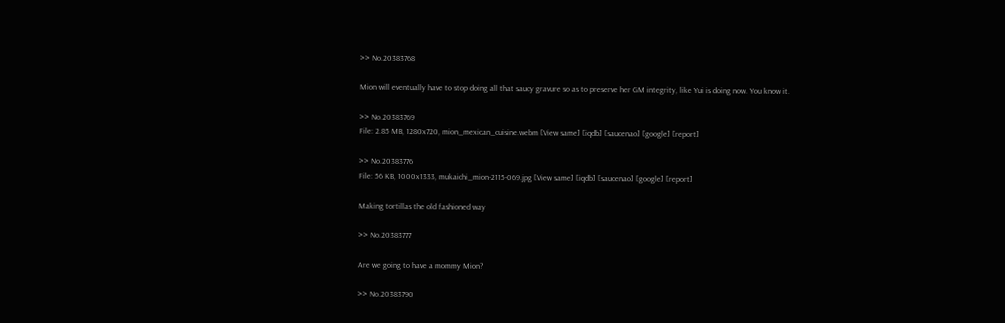>> No.20383768

Mion will eventually have to stop doing all that saucy gravure so as to preserve her GM integrity, like Yui is doing now. You know it.

>> No.20383769
File: 2.85 MB, 1280x720, mion_mexican_cuisine.webm [View same] [iqdb] [saucenao] [google] [report]

>> No.20383776
File: 56 KB, 1000x1333, mukaichi_mion-2115-069.jpg [View same] [iqdb] [saucenao] [google] [report]

Making tortillas the old fashioned way

>> No.20383777

Are we going to have a mommy Mion?

>> No.20383790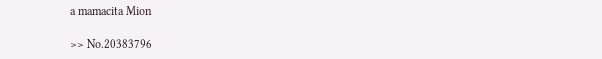a mamacita Mion

>> No.20383796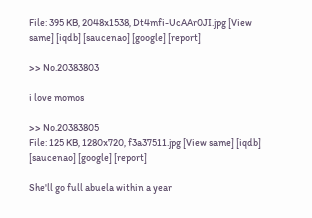File: 395 KB, 2048x1538, Dt4mfi-UcAAr0JI.jpg [View same] [iqdb] [saucenao] [google] [report]

>> No.20383803

i love momos

>> No.20383805
File: 125 KB, 1280x720, f3a37511.jpg [View same] [iqdb] [saucenao] [google] [report]

She'll go full abuela within a year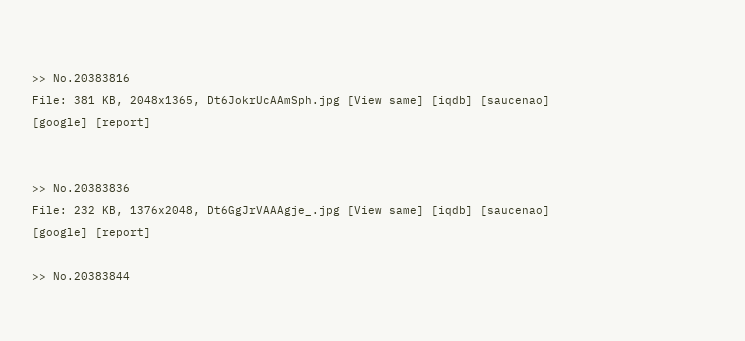>> No.20383816
File: 381 KB, 2048x1365, Dt6JokrUcAAmSph.jpg [View same] [iqdb] [saucenao] [google] [report]


>> No.20383836
File: 232 KB, 1376x2048, Dt6GgJrVAAAgje_.jpg [View same] [iqdb] [saucenao] [google] [report]

>> No.20383844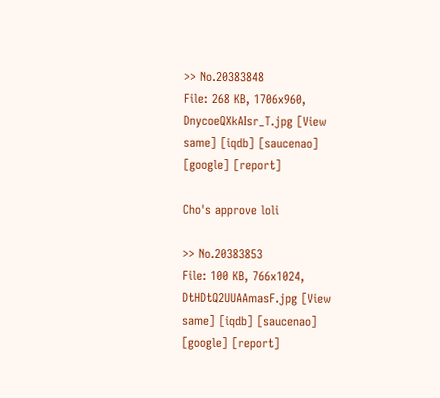>> No.20383848
File: 268 KB, 1706x960, DnycoeQXkAIsr_T.jpg [View same] [iqdb] [saucenao] [google] [report]

Cho's approve loli

>> No.20383853
File: 100 KB, 766x1024, DtHDtQ2UUAAmasF.jpg [View same] [iqdb] [saucenao] [google] [report]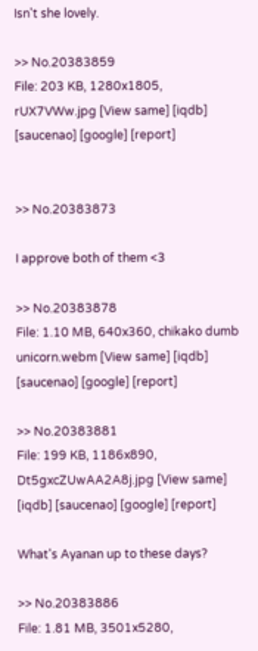Isn't she lovely.

>> No.20383859
File: 203 KB, 1280x1805, rUX7VWw.jpg [View same] [iqdb] [saucenao] [google] [report]


>> No.20383873

I approve both of them <3

>> No.20383878
File: 1.10 MB, 640x360, chikako dumb unicorn.webm [View same] [iqdb] [saucenao] [google] [report]

>> No.20383881
File: 199 KB, 1186x890, Dt5gxcZUwAA2A8j.jpg [View same] [iqdb] [saucenao] [google] [report]

What's Ayanan up to these days?

>> No.20383886
File: 1.81 MB, 3501x5280,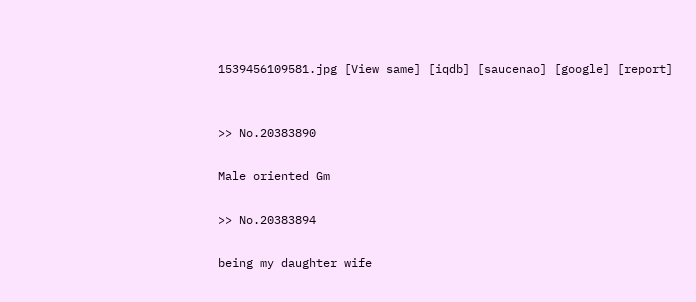1539456109581.jpg [View same] [iqdb] [saucenao] [google] [report]


>> No.20383890

Male oriented Gm

>> No.20383894

being my daughter wife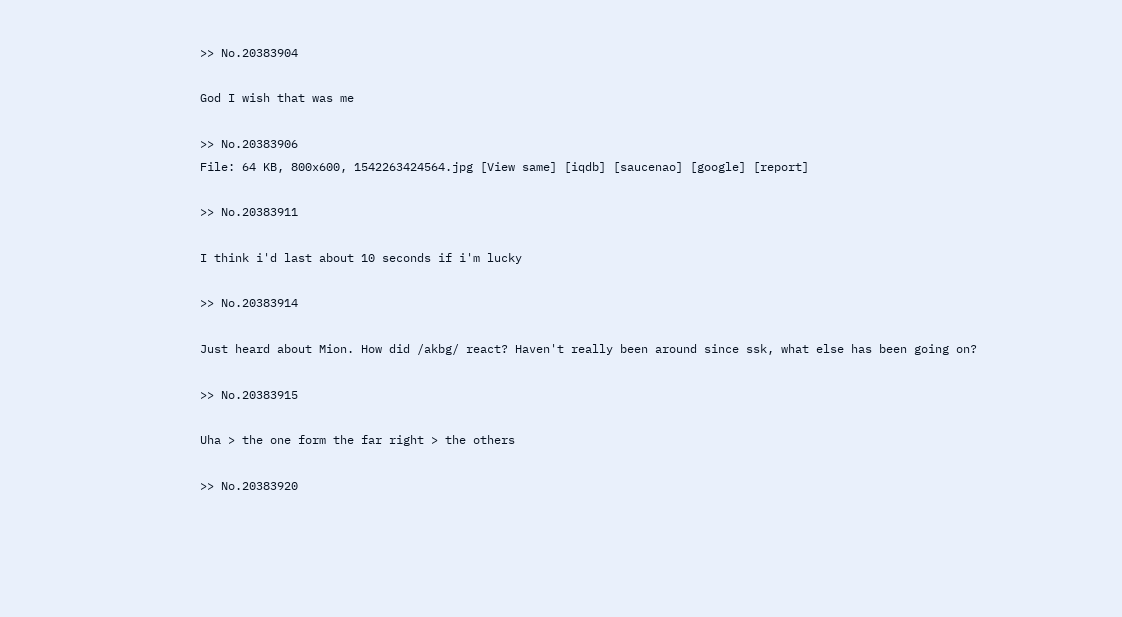>> No.20383904

God I wish that was me

>> No.20383906
File: 64 KB, 800x600, 1542263424564.jpg [View same] [iqdb] [saucenao] [google] [report]

>> No.20383911

I think i'd last about 10 seconds if i'm lucky

>> No.20383914

Just heard about Mion. How did /akbg/ react? Haven't really been around since ssk, what else has been going on?

>> No.20383915

Uha > the one form the far right > the others

>> No.20383920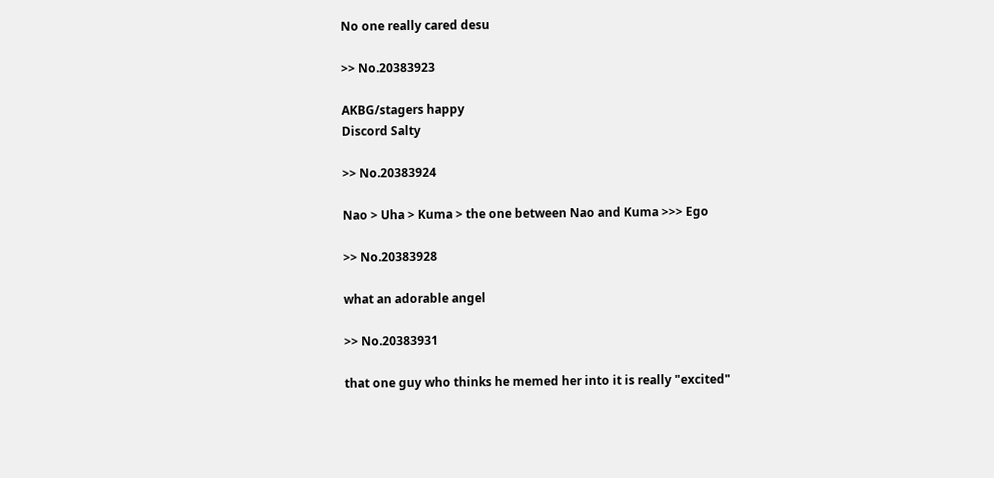No one really cared desu

>> No.20383923

AKBG/stagers happy
Discord Salty

>> No.20383924

Nao > Uha > Kuma > the one between Nao and Kuma >>> Ego

>> No.20383928

what an adorable angel

>> No.20383931

that one guy who thinks he memed her into it is really "excited"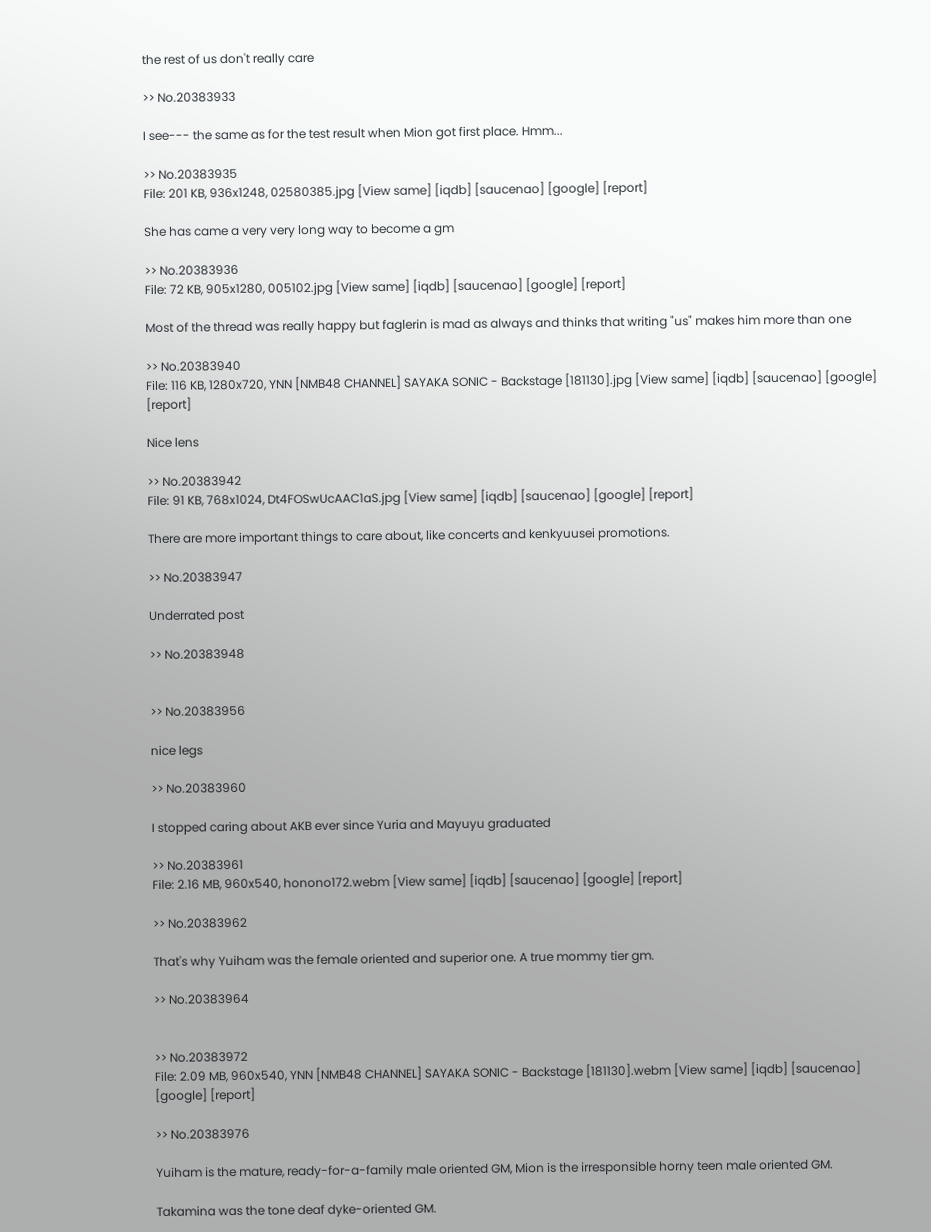the rest of us don't really care

>> No.20383933

I see--- the same as for the test result when Mion got first place. Hmm...

>> No.20383935
File: 201 KB, 936x1248, 02580385.jpg [View same] [iqdb] [saucenao] [google] [report]

She has came a very very long way to become a gm

>> No.20383936
File: 72 KB, 905x1280, 005102.jpg [View same] [iqdb] [saucenao] [google] [report]

Most of the thread was really happy but faglerin is mad as always and thinks that writing "us" makes him more than one

>> No.20383940
File: 116 KB, 1280x720, YNN [NMB48 CHANNEL] SAYAKA SONIC - Backstage [181130].jpg [View same] [iqdb] [saucenao] [google] [report]

Nice lens

>> No.20383942
File: 91 KB, 768x1024, Dt4FOSwUcAAC1aS.jpg [View same] [iqdb] [saucenao] [google] [report]

There are more important things to care about, like concerts and kenkyuusei promotions.

>> No.20383947

Underrated post

>> No.20383948


>> No.20383956

nice legs

>> No.20383960

I stopped caring about AKB ever since Yuria and Mayuyu graduated

>> No.20383961
File: 2.16 MB, 960x540, honono172.webm [View same] [iqdb] [saucenao] [google] [report]

>> No.20383962

That's why Yuiham was the female oriented and superior one. A true mommy tier gm.

>> No.20383964


>> No.20383972
File: 2.09 MB, 960x540, YNN [NMB48 CHANNEL] SAYAKA SONIC - Backstage [181130].webm [View same] [iqdb] [saucenao] [google] [report]

>> No.20383976

Yuiham is the mature, ready-for-a-family male oriented GM, Mion is the irresponsible horny teen male oriented GM.

Takamina was the tone deaf dyke-oriented GM.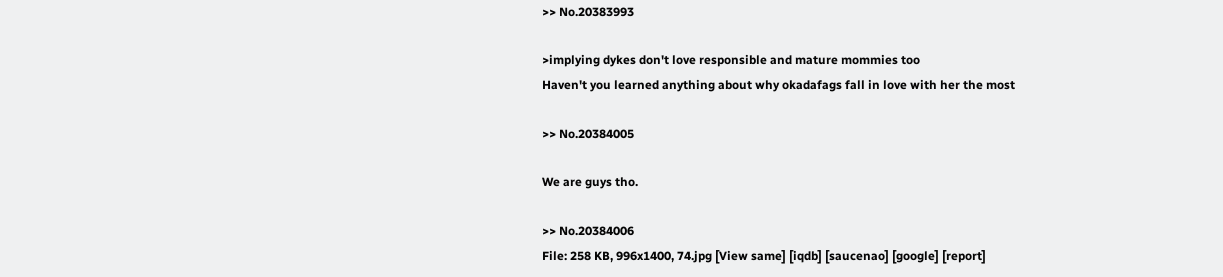>> No.20383993

>implying dykes don't love responsible and mature mommies too
Haven't you learned anything about why okadafags fall in love with her the most

>> No.20384005

We are guys tho.

>> No.20384006
File: 258 KB, 996x1400, 74.jpg [View same] [iqdb] [saucenao] [google] [report]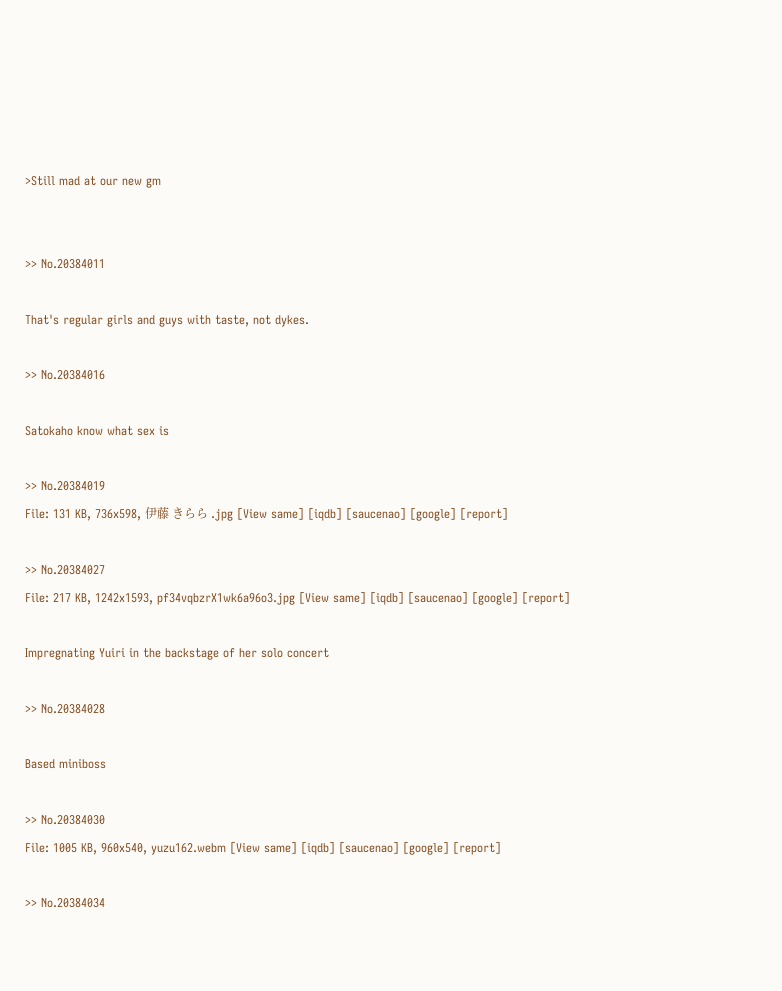>Still mad at our new gm


>> No.20384011

That's regular girls and guys with taste, not dykes.

>> No.20384016

Satokaho know what sex is

>> No.20384019
File: 131 KB, 736x598, 伊藤 きらら .jpg [View same] [iqdb] [saucenao] [google] [report]

>> No.20384027
File: 217 KB, 1242x1593, pf34vqbzrX1wk6a96o3.jpg [View same] [iqdb] [saucenao] [google] [report]

Impregnating Yuiri in the backstage of her solo concert

>> No.20384028

Based miniboss

>> No.20384030
File: 1005 KB, 960x540, yuzu162.webm [View same] [iqdb] [saucenao] [google] [report]

>> No.20384034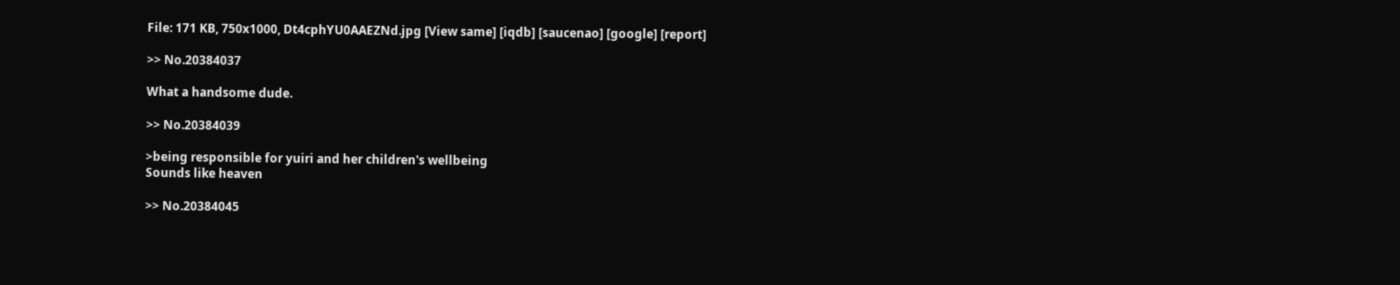File: 171 KB, 750x1000, Dt4cphYU0AAEZNd.jpg [View same] [iqdb] [saucenao] [google] [report]

>> No.20384037

What a handsome dude.

>> No.20384039

>being responsible for yuiri and her children's wellbeing
Sounds like heaven

>> No.20384045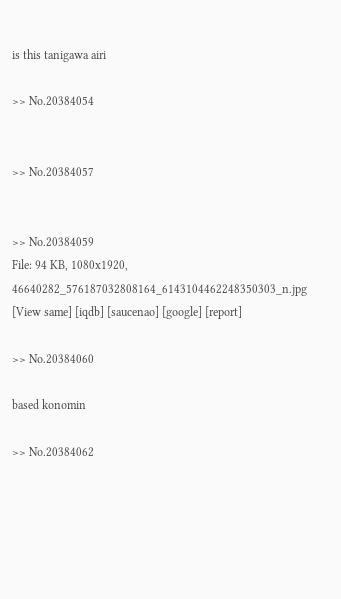is this tanigawa airi

>> No.20384054


>> No.20384057


>> No.20384059
File: 94 KB, 1080x1920, 46640282_576187032808164_6143104462248350303_n.jpg [View same] [iqdb] [saucenao] [google] [report]

>> No.20384060

based konomin

>> No.20384062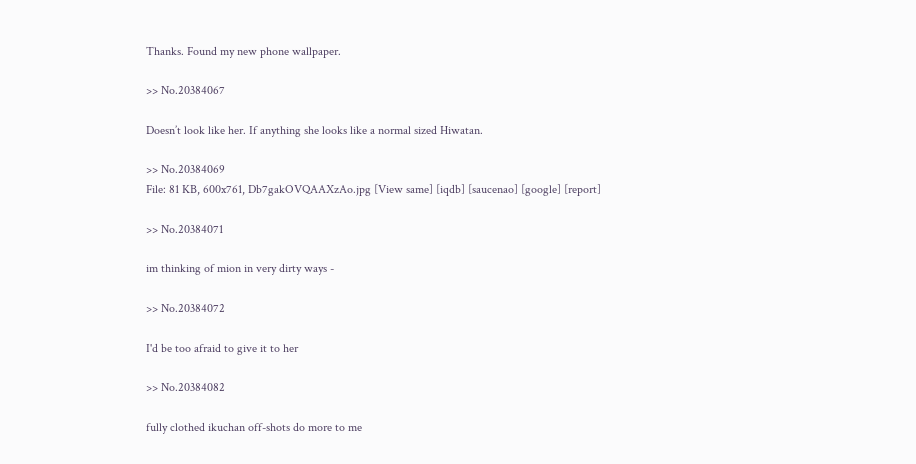Thanks. Found my new phone wallpaper.

>> No.20384067

Doesn’t look like her. If anything she looks like a normal sized Hiwatan.

>> No.20384069
File: 81 KB, 600x761, Db7gakOVQAAXzAo.jpg [View same] [iqdb] [saucenao] [google] [report]

>> No.20384071

im thinking of mion in very dirty ways -

>> No.20384072

I'd be too afraid to give it to her

>> No.20384082

fully clothed ikuchan off-shots do more to me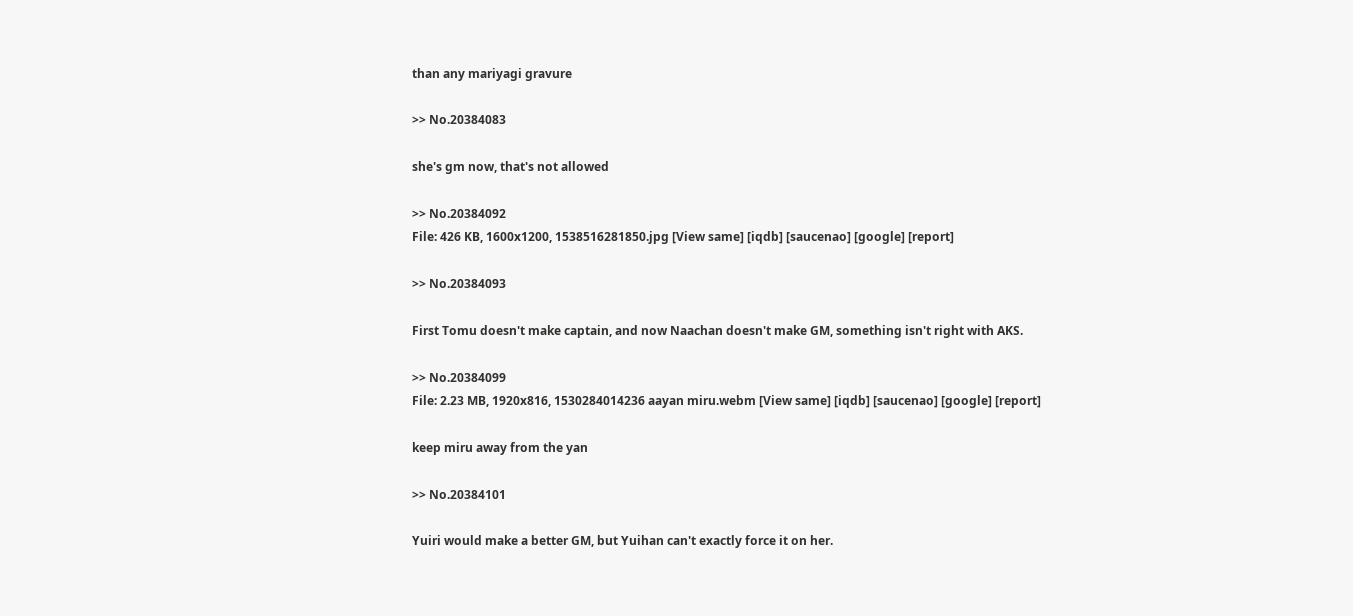than any mariyagi gravure

>> No.20384083

she's gm now, that's not allowed

>> No.20384092
File: 426 KB, 1600x1200, 1538516281850.jpg [View same] [iqdb] [saucenao] [google] [report]

>> No.20384093

First Tomu doesn't make captain, and now Naachan doesn't make GM, something isn't right with AKS.

>> No.20384099
File: 2.23 MB, 1920x816, 1530284014236 aayan miru.webm [View same] [iqdb] [saucenao] [google] [report]

keep miru away from the yan

>> No.20384101

Yuiri would make a better GM, but Yuihan can't exactly force it on her.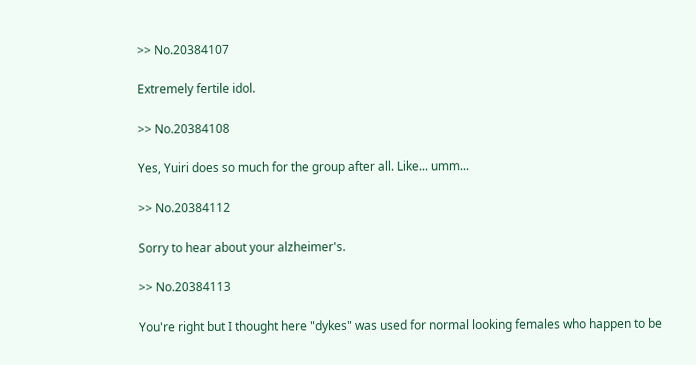>> No.20384107

Extremely fertile idol.

>> No.20384108

Yes, Yuiri does so much for the group after all. Like... umm...

>> No.20384112

Sorry to hear about your alzheimer's.

>> No.20384113

You're right but I thought here "dykes" was used for normal looking females who happen to be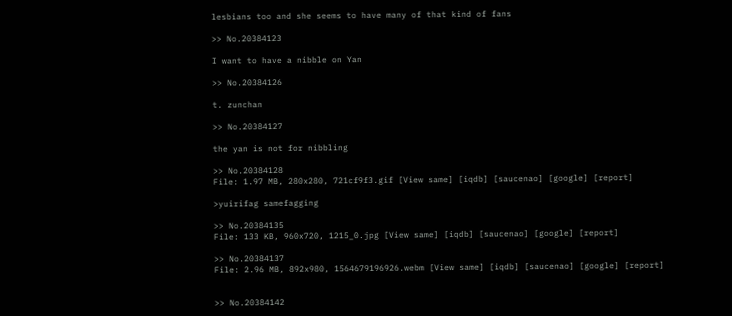lesbians too and she seems to have many of that kind of fans

>> No.20384123

I want to have a nibble on Yan

>> No.20384126

t. zunchan

>> No.20384127

the yan is not for nibbling

>> No.20384128
File: 1.97 MB, 280x280, 721cf9f3.gif [View same] [iqdb] [saucenao] [google] [report]

>yuirifag samefagging

>> No.20384135
File: 133 KB, 960x720, 1215_0.jpg [View same] [iqdb] [saucenao] [google] [report]

>> No.20384137
File: 2.96 MB, 892x980, 1564679196926.webm [View same] [iqdb] [saucenao] [google] [report]


>> No.20384142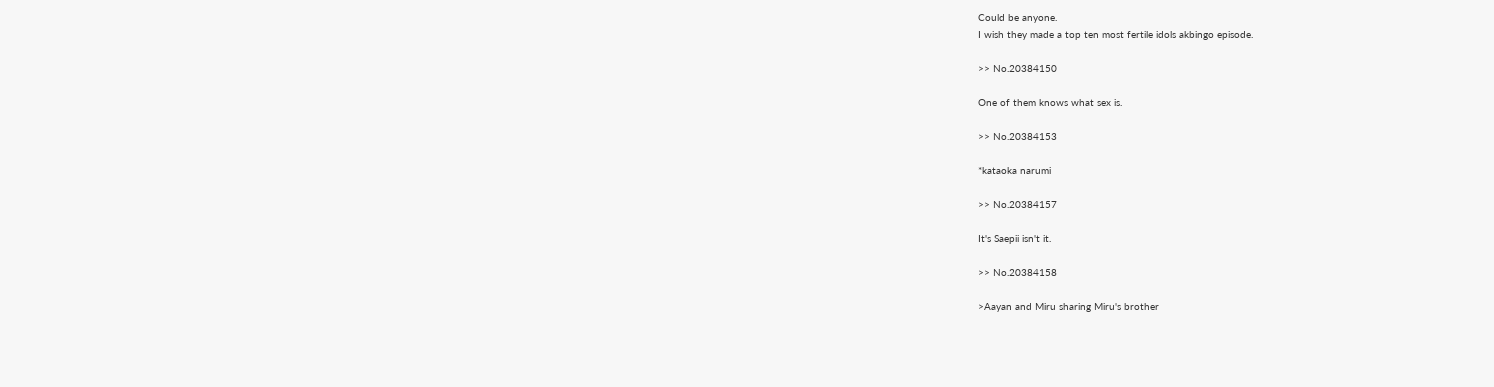Could be anyone.
I wish they made a top ten most fertile idols akbingo episode.

>> No.20384150

One of them knows what sex is.

>> No.20384153

*kataoka narumi

>> No.20384157

It's Saepii isn't it.

>> No.20384158

>Aayan and Miru sharing Miru's brother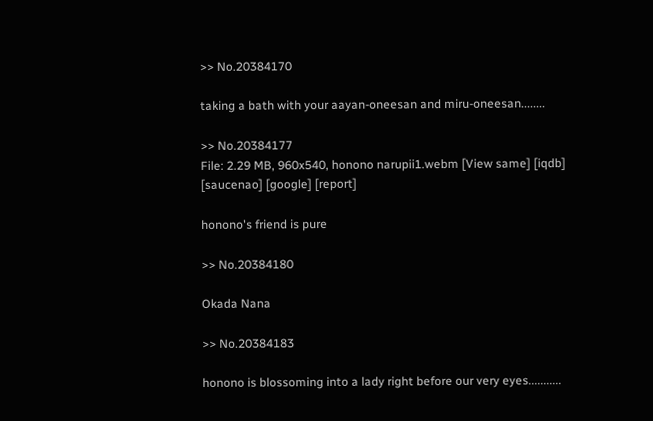>> No.20384170

taking a bath with your aayan-oneesan and miru-oneesan........

>> No.20384177
File: 2.29 MB, 960x540, honono narupii1.webm [View same] [iqdb] [saucenao] [google] [report]

honono's friend is pure

>> No.20384180

Okada Nana

>> No.20384183

honono is blossoming into a lady right before our very eyes...........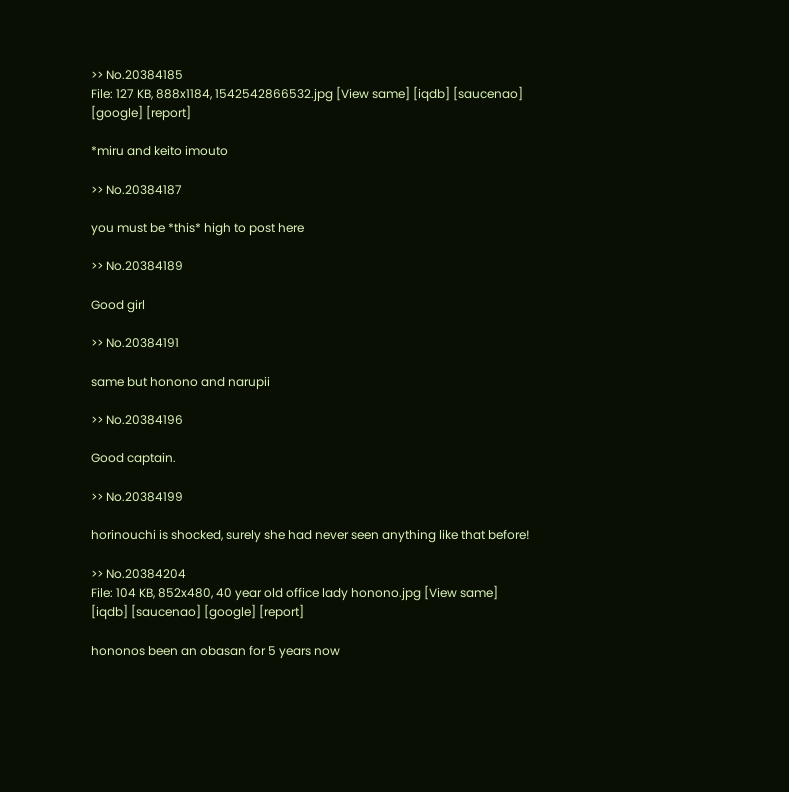>> No.20384185
File: 127 KB, 888x1184, 1542542866532.jpg [View same] [iqdb] [saucenao] [google] [report]

*miru and keito imouto

>> No.20384187

you must be *this* high to post here

>> No.20384189

Good girl

>> No.20384191

same but honono and narupii

>> No.20384196

Good captain.

>> No.20384199

horinouchi is shocked, surely she had never seen anything like that before!

>> No.20384204
File: 104 KB, 852x480, 40 year old office lady honono.jpg [View same] [iqdb] [saucenao] [google] [report]

hononos been an obasan for 5 years now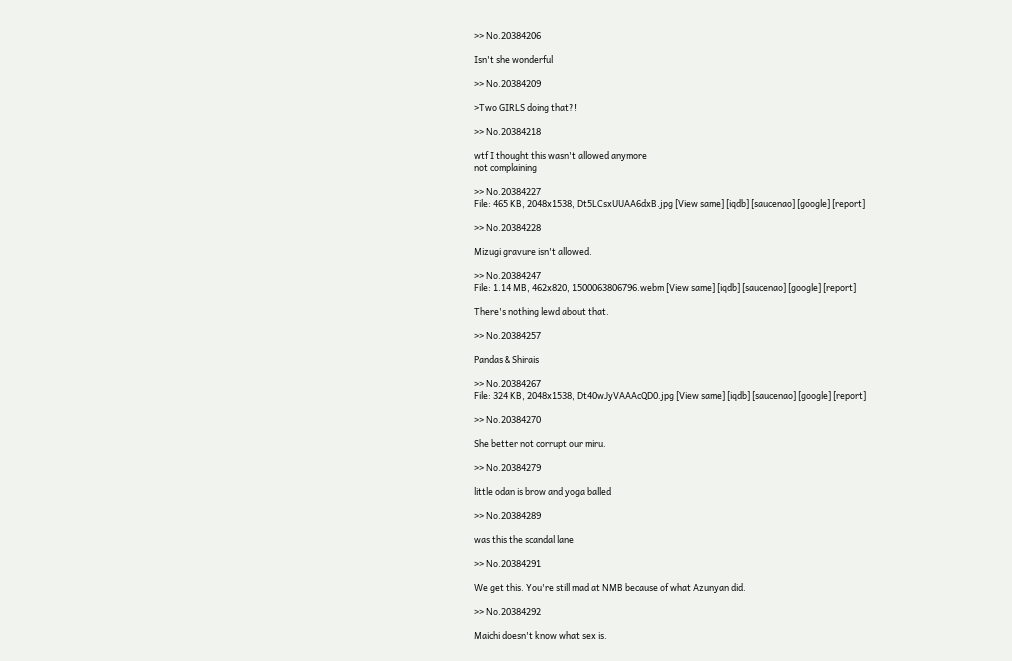>> No.20384206

Isn't she wonderful

>> No.20384209

>Two GIRLS doing that?!

>> No.20384218

wtf I thought this wasn't allowed anymore
not complaining

>> No.20384227
File: 465 KB, 2048x1538, Dt5LCsxUUAA6dxB.jpg [View same] [iqdb] [saucenao] [google] [report]

>> No.20384228

Mizugi gravure isn't allowed.

>> No.20384247
File: 1.14 MB, 462x820, 1500063806796.webm [View same] [iqdb] [saucenao] [google] [report]

There's nothing lewd about that.

>> No.20384257

Pandas & Shirais

>> No.20384267
File: 324 KB, 2048x1538, Dt40wJyVAAAcQD0.jpg [View same] [iqdb] [saucenao] [google] [report]

>> No.20384270

She better not corrupt our miru.

>> No.20384279

little odan is brow and yoga balled

>> No.20384289

was this the scandal lane

>> No.20384291

We get this. You're still mad at NMB because of what Azunyan did.

>> No.20384292

Maichi doesn't know what sex is.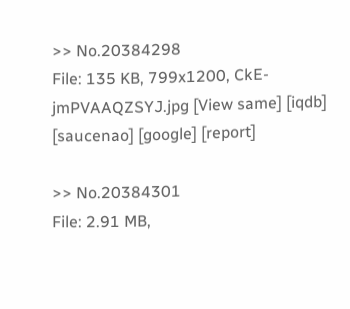>> No.20384298
File: 135 KB, 799x1200, CkE-jmPVAAQZSYJ.jpg [View same] [iqdb] [saucenao] [google] [report]

>> No.20384301
File: 2.91 MB,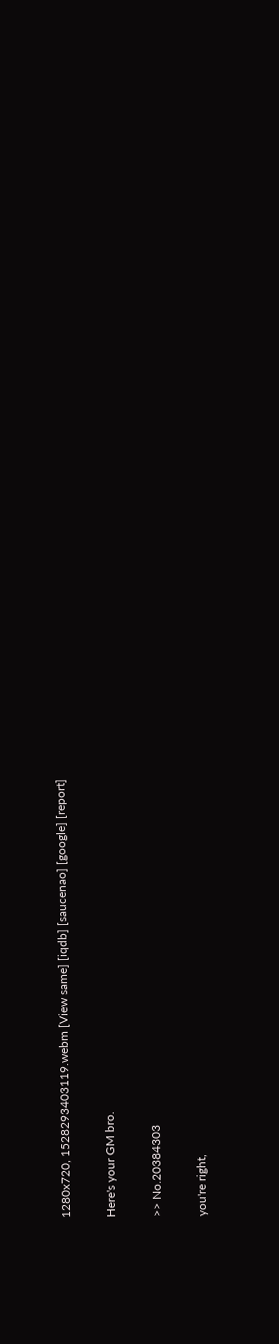1280x720, 1528293403119.webm [View same] [iqdb] [saucenao] [google] [report]

Here's your GM bro.

>> No.20384303

you're right,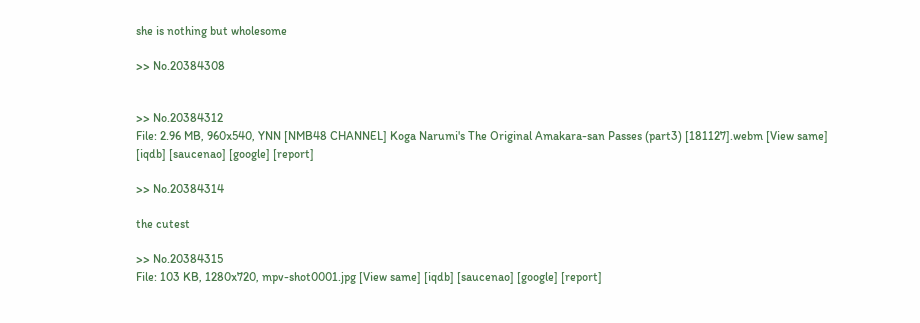she is nothing but wholesome

>> No.20384308


>> No.20384312
File: 2.96 MB, 960x540, YNN [NMB48 CHANNEL] Koga Narumi's The Original Amakara-san Passes (part3) [181127].webm [View same] [iqdb] [saucenao] [google] [report]

>> No.20384314

the cutest

>> No.20384315
File: 103 KB, 1280x720, mpv-shot0001.jpg [View same] [iqdb] [saucenao] [google] [report]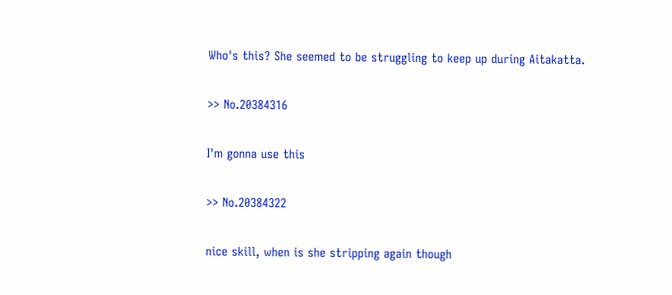Who's this? She seemed to be struggling to keep up during Aitakatta.

>> No.20384316

I'm gonna use this

>> No.20384322

nice skill, when is she stripping again though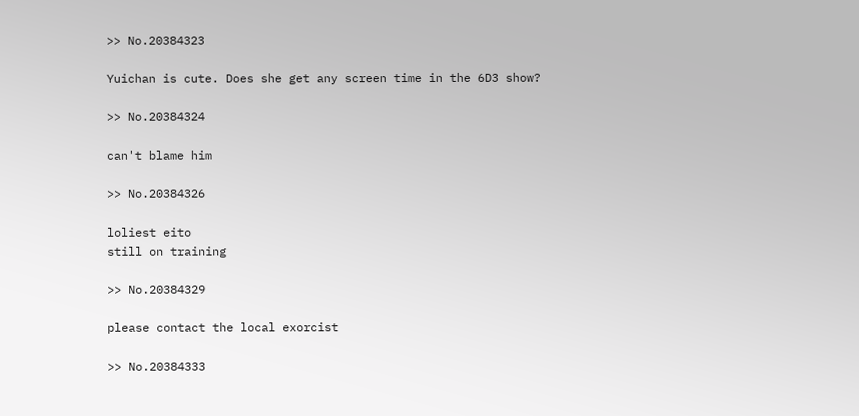>> No.20384323

Yuichan is cute. Does she get any screen time in the 6D3 show?

>> No.20384324

can't blame him

>> No.20384326

loliest eito
still on training

>> No.20384329

please contact the local exorcist

>> No.20384333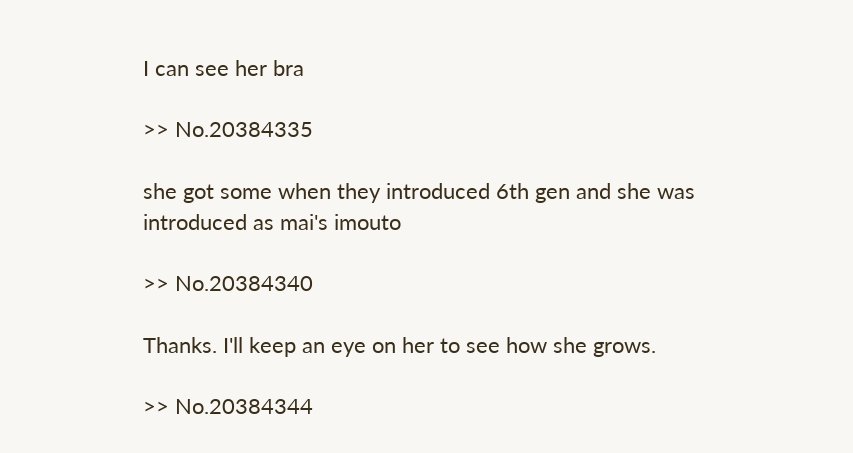I can see her bra

>> No.20384335

she got some when they introduced 6th gen and she was introduced as mai's imouto

>> No.20384340

Thanks. I'll keep an eye on her to see how she grows.

>> No.20384344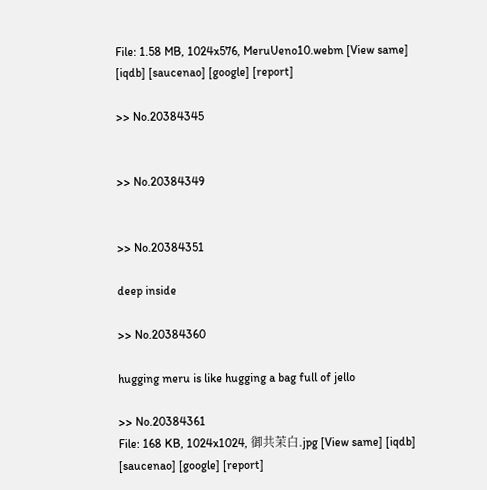File: 1.58 MB, 1024x576, MeruUeno10.webm [View same] [iqdb] [saucenao] [google] [report]

>> No.20384345


>> No.20384349


>> No.20384351

deep inside

>> No.20384360

hugging meru is like hugging a bag full of jello

>> No.20384361
File: 168 KB, 1024x1024, 御共茉白.jpg [View same] [iqdb] [saucenao] [google] [report]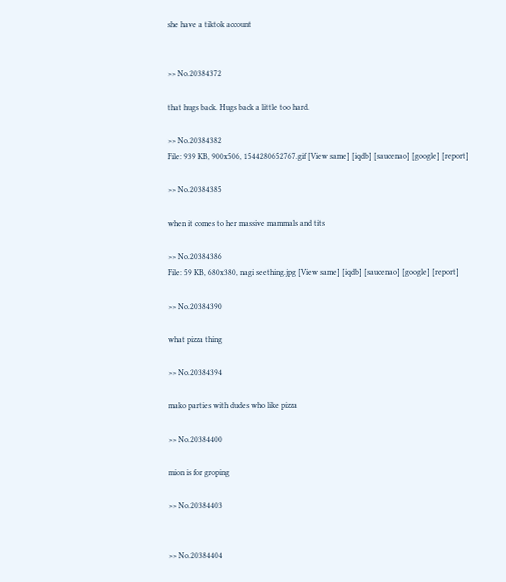she have a tiktok account


>> No.20384372

that hugs back. Hugs back a little too hard.

>> No.20384382
File: 939 KB, 900x506, 1544280652767.gif [View same] [iqdb] [saucenao] [google] [report]

>> No.20384385

when it comes to her massive mammals and tits

>> No.20384386
File: 59 KB, 680x380, nagi seething.jpg [View same] [iqdb] [saucenao] [google] [report]

>> No.20384390

what pizza thing

>> No.20384394

mako parties with dudes who like pizza

>> No.20384400

mion is for groping

>> No.20384403


>> No.20384404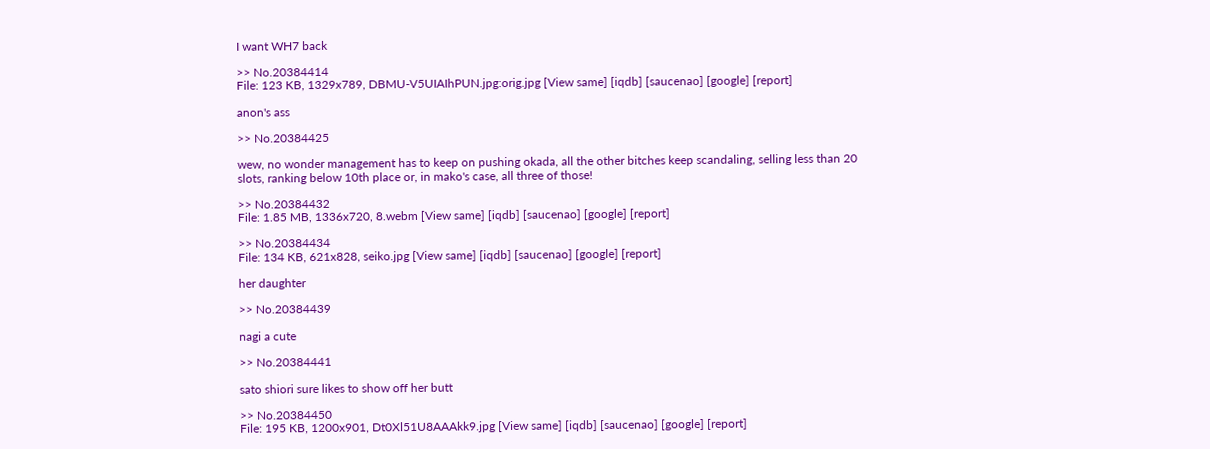I want WH7 back

>> No.20384414
File: 123 KB, 1329x789, DBMU-V5UIAIhPUN.jpg:orig.jpg [View same] [iqdb] [saucenao] [google] [report]

anon's ass

>> No.20384425

wew, no wonder management has to keep on pushing okada, all the other bitches keep scandaling, selling less than 20 slots, ranking below 10th place or, in mako's case, all three of those!

>> No.20384432
File: 1.85 MB, 1336x720, 8.webm [View same] [iqdb] [saucenao] [google] [report]

>> No.20384434
File: 134 KB, 621x828, seiko.jpg [View same] [iqdb] [saucenao] [google] [report]

her daughter

>> No.20384439

nagi a cute

>> No.20384441

sato shiori sure likes to show off her butt

>> No.20384450
File: 195 KB, 1200x901, Dt0Xl51U8AAAkk9.jpg [View same] [iqdb] [saucenao] [google] [report]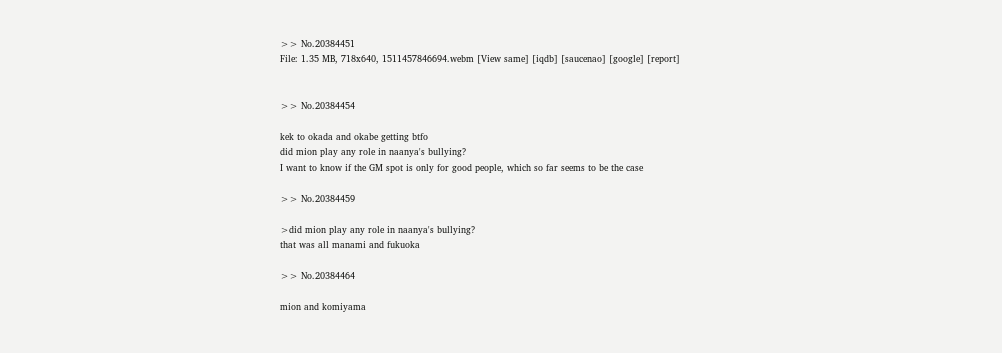>> No.20384451
File: 1.35 MB, 718x640, 1511457846694.webm [View same] [iqdb] [saucenao] [google] [report]


>> No.20384454

kek to okada and okabe getting btfo
did mion play any role in naanya's bullying?
I want to know if the GM spot is only for good people, which so far seems to be the case

>> No.20384459

>did mion play any role in naanya's bullying?
that was all manami and fukuoka

>> No.20384464

mion and komiyama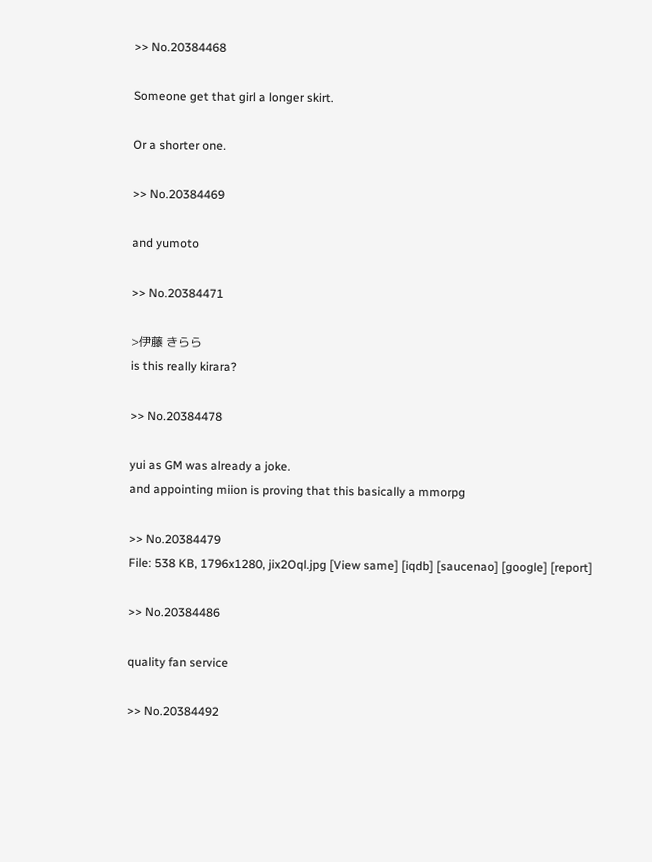>> No.20384468

Someone get that girl a longer skirt.

Or a shorter one.

>> No.20384469

and yumoto

>> No.20384471

>伊藤 きらら
is this really kirara?

>> No.20384478

yui as GM was already a joke.
and appointing miion is proving that this basically a mmorpg

>> No.20384479
File: 538 KB, 1796x1280, jix2Oql.jpg [View same] [iqdb] [saucenao] [google] [report]

>> No.20384486

quality fan service

>> No.20384492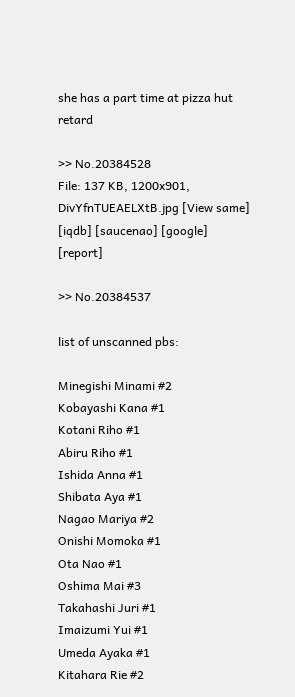she has a part time at pizza hut retard

>> No.20384528
File: 137 KB, 1200x901, DivYfnTUEAELXtB.jpg [View same] [iqdb] [saucenao] [google] [report]

>> No.20384537

list of unscanned pbs:

Minegishi Minami #2
Kobayashi Kana #1
Kotani Riho #1
Abiru Riho #1
Ishida Anna #1
Shibata Aya #1
Nagao Mariya #2
Onishi Momoka #1
Ota Nao #1
Oshima Mai #3
Takahashi Juri #1
Imaizumi Yui #1
Umeda Ayaka #1
Kitahara Rie #2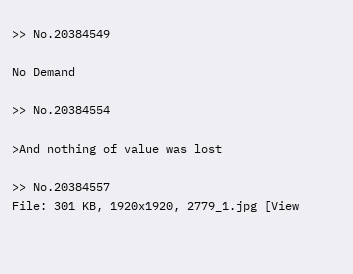>> No.20384549

No Demand

>> No.20384554

>And nothing of value was lost

>> No.20384557
File: 301 KB, 1920x1920, 2779_1.jpg [View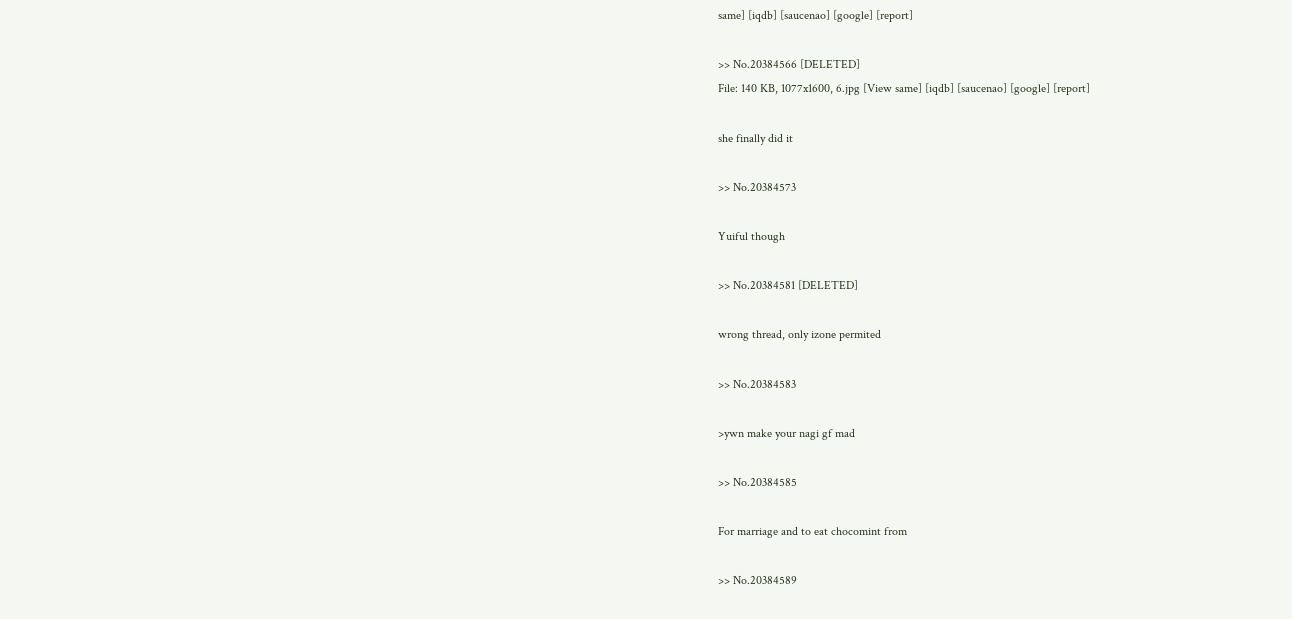same] [iqdb] [saucenao] [google] [report]

>> No.20384566 [DELETED]
File: 140 KB, 1077x1600, 6.jpg [View same] [iqdb] [saucenao] [google] [report]

she finally did it

>> No.20384573

Yuiful though

>> No.20384581 [DELETED]

wrong thread, only izone permited

>> No.20384583

>ywn make your nagi gf mad

>> No.20384585

For marriage and to eat chocomint from

>> No.20384589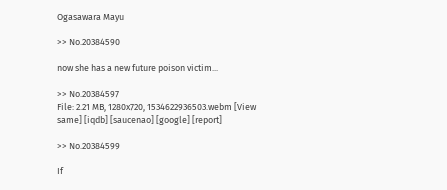Ogasawara Mayu

>> No.20384590

now she has a new future poison victim...

>> No.20384597
File: 2.21 MB, 1280x720, 1534622936503.webm [View same] [iqdb] [saucenao] [google] [report]

>> No.20384599

If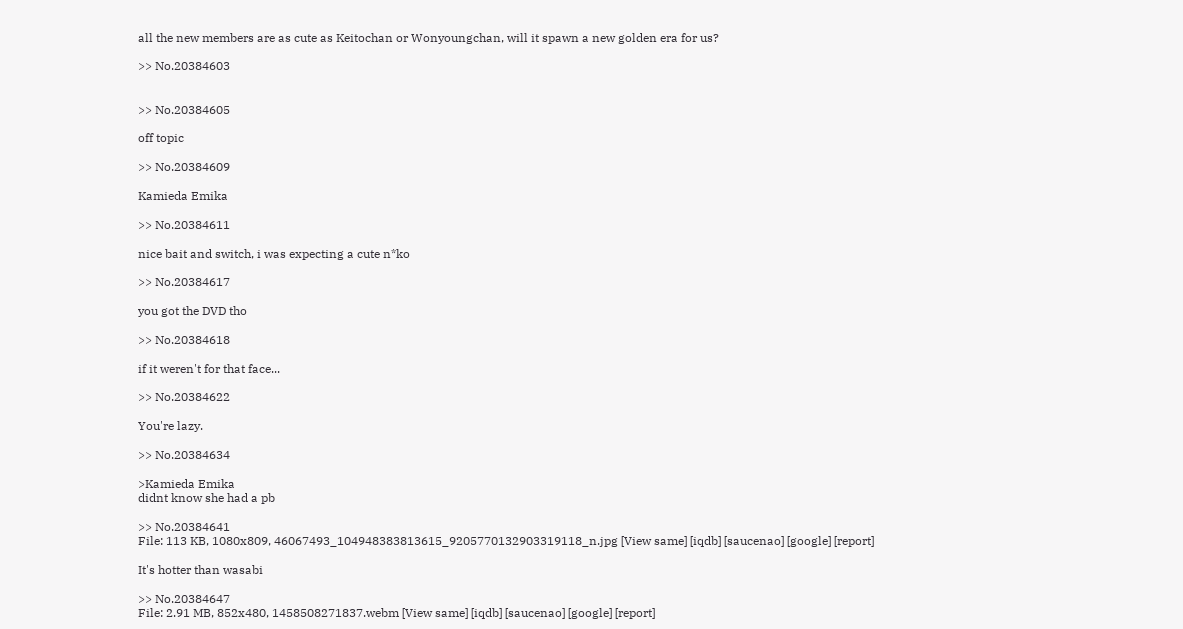all the new members are as cute as Keitochan or Wonyoungchan, will it spawn a new golden era for us?

>> No.20384603


>> No.20384605

off topic

>> No.20384609

Kamieda Emika

>> No.20384611

nice bait and switch, i was expecting a cute n*ko

>> No.20384617

you got the DVD tho

>> No.20384618

if it weren't for that face...

>> No.20384622

You're lazy.

>> No.20384634

>Kamieda Emika
didnt know she had a pb

>> No.20384641
File: 113 KB, 1080x809, 46067493_104948383813615_9205770132903319118_n.jpg [View same] [iqdb] [saucenao] [google] [report]

It's hotter than wasabi

>> No.20384647
File: 2.91 MB, 852x480, 1458508271837.webm [View same] [iqdb] [saucenao] [google] [report]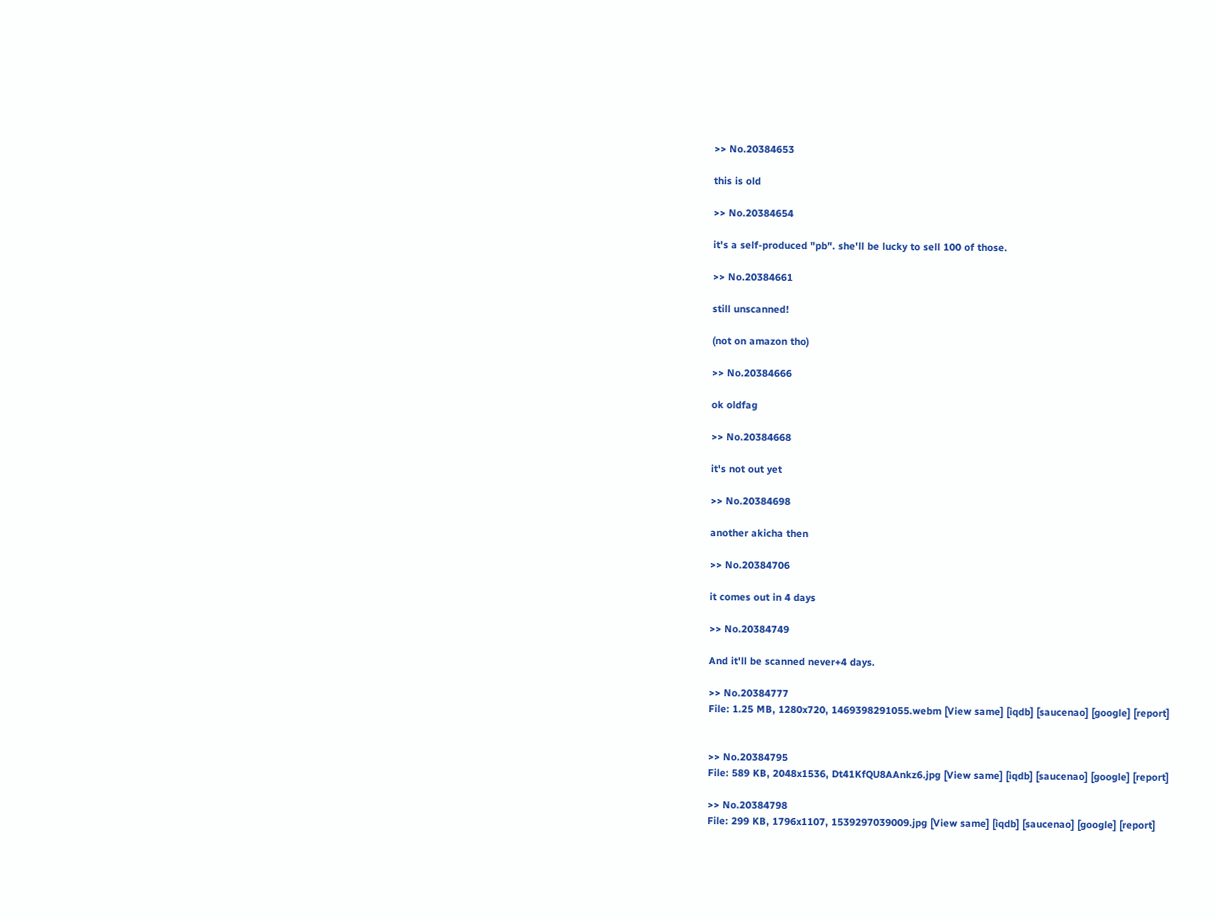>> No.20384653

this is old

>> No.20384654

it's a self-produced "pb". she'll be lucky to sell 100 of those.

>> No.20384661

still unscanned!

(not on amazon tho)

>> No.20384666

ok oldfag

>> No.20384668

it's not out yet

>> No.20384698

another akicha then

>> No.20384706

it comes out in 4 days

>> No.20384749

And it'll be scanned never+4 days.

>> No.20384777
File: 1.25 MB, 1280x720, 1469398291055.webm [View same] [iqdb] [saucenao] [google] [report]


>> No.20384795
File: 589 KB, 2048x1536, Dt41KfQU8AAnkz6.jpg [View same] [iqdb] [saucenao] [google] [report]

>> No.20384798
File: 299 KB, 1796x1107, 1539297039009.jpg [View same] [iqdb] [saucenao] [google] [report]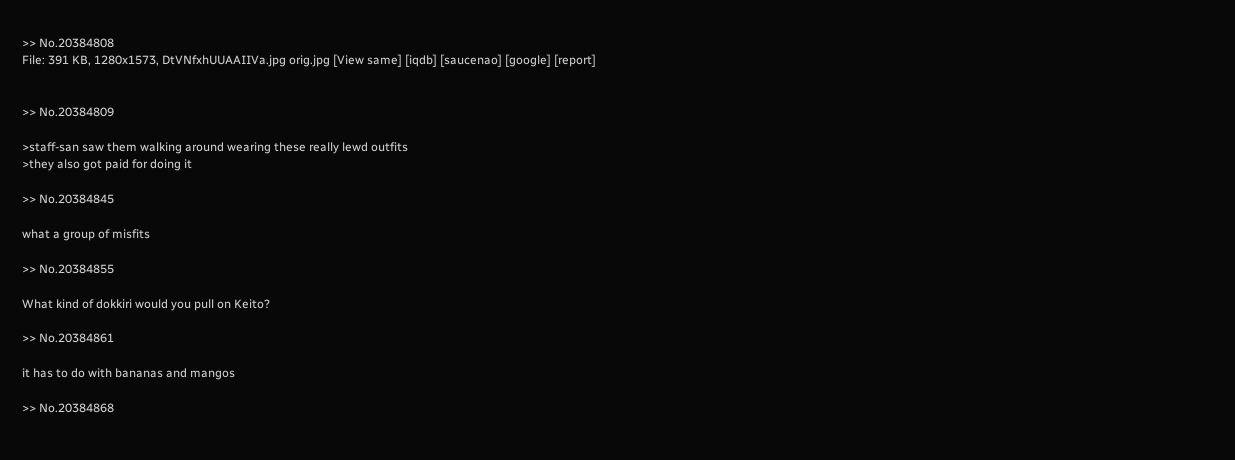>> No.20384808
File: 391 KB, 1280x1573, DtVNfxhUUAAIIVa.jpg orig.jpg [View same] [iqdb] [saucenao] [google] [report]


>> No.20384809

>staff-san saw them walking around wearing these really lewd outfits
>they also got paid for doing it

>> No.20384845

what a group of misfits

>> No.20384855

What kind of dokkiri would you pull on Keito?

>> No.20384861

it has to do with bananas and mangos

>> No.20384868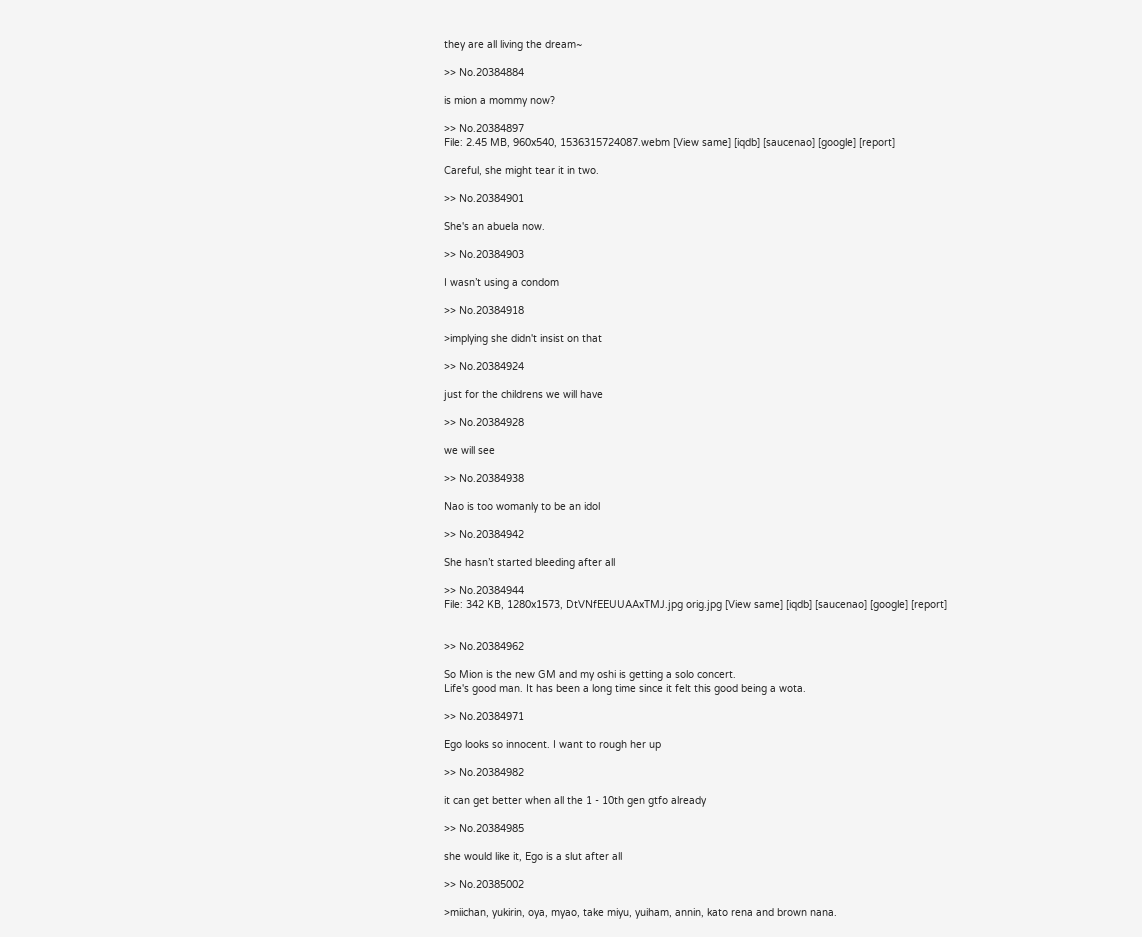they are all living the dream~

>> No.20384884

is mion a mommy now?

>> No.20384897
File: 2.45 MB, 960x540, 1536315724087.webm [View same] [iqdb] [saucenao] [google] [report]

Careful, she might tear it in two.

>> No.20384901

She's an abuela now.

>> No.20384903

I wasn’t using a condom

>> No.20384918

>implying she didn't insist on that

>> No.20384924

just for the childrens we will have

>> No.20384928

we will see

>> No.20384938

Nao is too womanly to be an idol

>> No.20384942

She hasn’t started bleeding after all

>> No.20384944
File: 342 KB, 1280x1573, DtVNfEEUUAAxTMJ.jpg orig.jpg [View same] [iqdb] [saucenao] [google] [report]


>> No.20384962

So Mion is the new GM and my oshi is getting a solo concert.
Life's good man. It has been a long time since it felt this good being a wota.

>> No.20384971

Ego looks so innocent. I want to rough her up

>> No.20384982

it can get better when all the 1 - 10th gen gtfo already

>> No.20384985

she would like it, Ego is a slut after all

>> No.20385002

>miichan, yukirin, oya, myao, take miyu, yuiham, annin, kato rena and brown nana.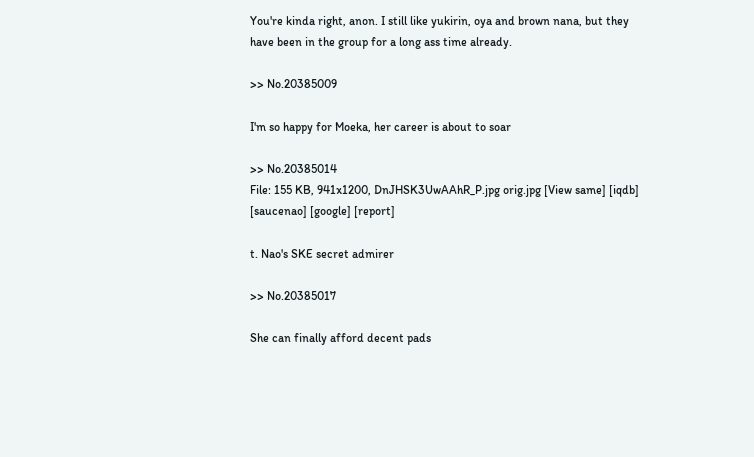You're kinda right, anon. I still like yukirin, oya and brown nana, but they have been in the group for a long ass time already.

>> No.20385009

I'm so happy for Moeka, her career is about to soar

>> No.20385014
File: 155 KB, 941x1200, DnJHSK3UwAAhR_P.jpg orig.jpg [View same] [iqdb] [saucenao] [google] [report]

t. Nao's SKE secret admirer

>> No.20385017

She can finally afford decent pads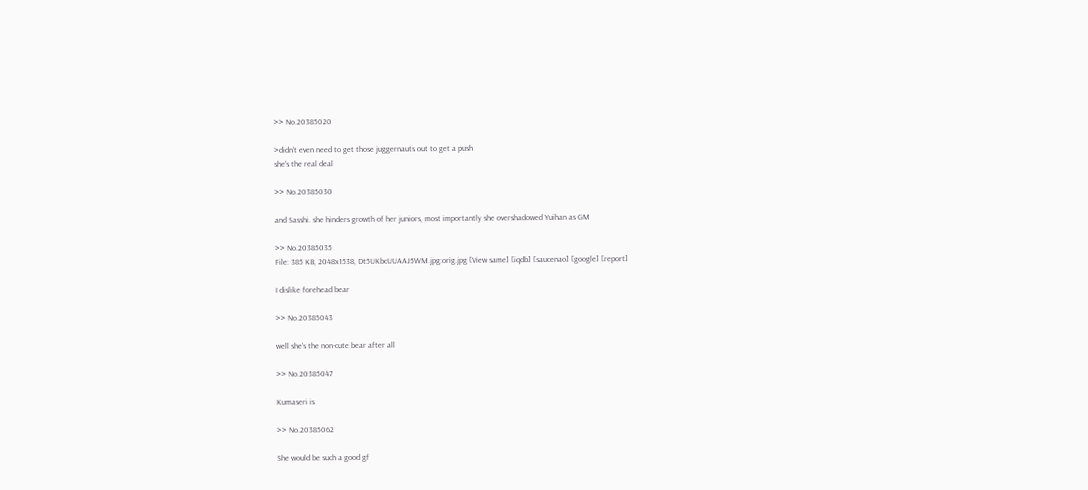>> No.20385020

>didn't even need to get those juggernauts out to get a push
she's the real deal

>> No.20385030

and Sasshi. she hinders growth of her juniors, most importantly she overshadowed Yuihan as GM

>> No.20385035
File: 385 KB, 2048x1538, Dt5UKbcUUAAJ5WM.jpg:orig.jpg [View same] [iqdb] [saucenao] [google] [report]

I dislike forehead bear

>> No.20385043

well she's the non-cute bear after all

>> No.20385047

Kumaseri is

>> No.20385062

She would be such a good gf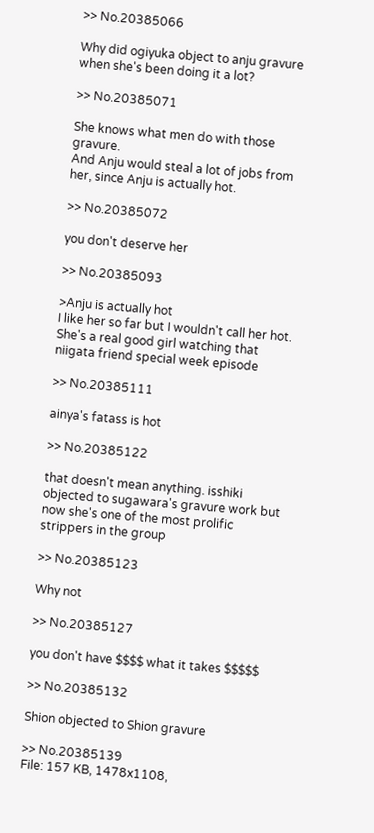>> No.20385066

Why did ogiyuka object to anju gravure when she's been doing it a lot?

>> No.20385071

She knows what men do with those gravure.
And Anju would steal a lot of jobs from her, since Anju is actually hot.

>> No.20385072

you don't deserve her

>> No.20385093

>Anju is actually hot
I like her so far but I wouldn't call her hot. She's a real good girl watching that niigata friend special week episode

>> No.20385111

ainya's fatass is hot

>> No.20385122

that doesn't mean anything. isshiki objected to sugawara's gravure work but now she's one of the most prolific strippers in the group

>> No.20385123

Why not

>> No.20385127

you don't have $$$$ what it takes $$$$$

>> No.20385132

Shion objected to Shion gravure

>> No.20385139
File: 157 KB, 1478x1108,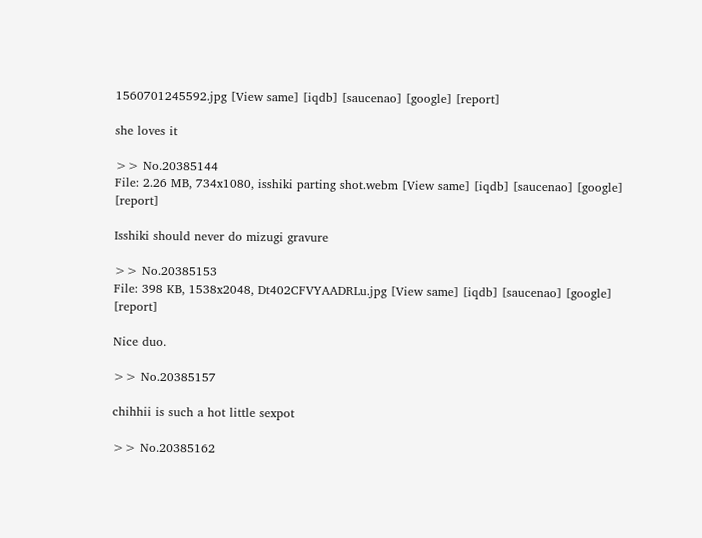1560701245592.jpg [View same] [iqdb] [saucenao] [google] [report]

she loves it

>> No.20385144
File: 2.26 MB, 734x1080, isshiki parting shot.webm [View same] [iqdb] [saucenao] [google] [report]

Isshiki should never do mizugi gravure

>> No.20385153
File: 398 KB, 1538x2048, Dt402CFVYAADRLu.jpg [View same] [iqdb] [saucenao] [google] [report]

Nice duo.

>> No.20385157

chihhii is such a hot little sexpot

>> No.20385162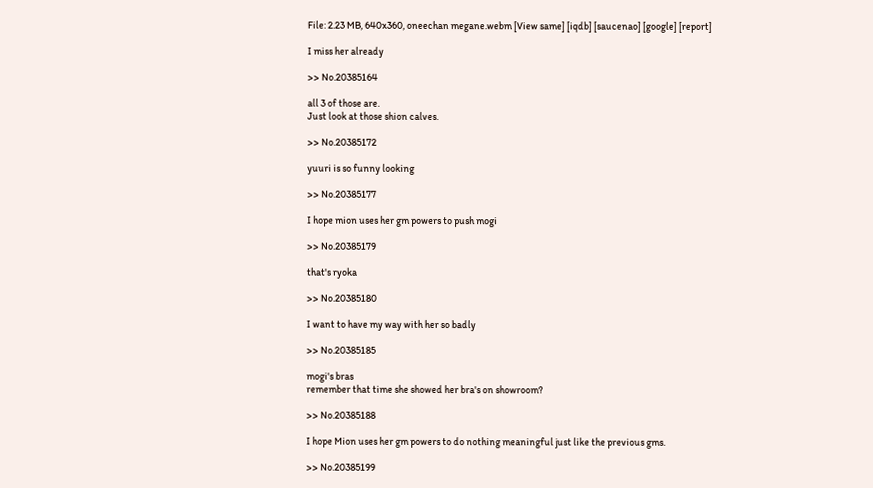File: 2.23 MB, 640x360, oneechan megane.webm [View same] [iqdb] [saucenao] [google] [report]

I miss her already

>> No.20385164

all 3 of those are.
Just look at those shion calves.

>> No.20385172

yuuri is so funny looking

>> No.20385177

I hope mion uses her gm powers to push mogi

>> No.20385179

that's ryoka

>> No.20385180

I want to have my way with her so badly

>> No.20385185

mogi's bras
remember that time she showed her bra's on showroom?

>> No.20385188

I hope Mion uses her gm powers to do nothing meaningful just like the previous gms.

>> No.20385199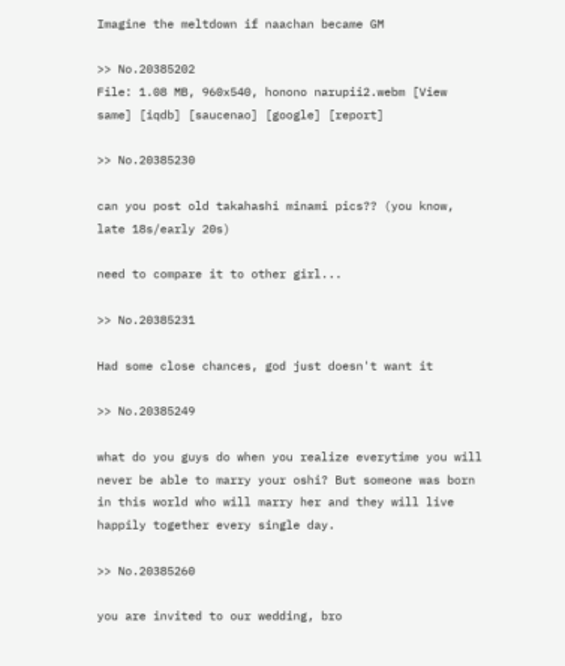Imagine the meltdown if naachan became GM

>> No.20385202
File: 1.08 MB, 960x540, honono narupii2.webm [View same] [iqdb] [saucenao] [google] [report]

>> No.20385230

can you post old takahashi minami pics?? (you know, late 18s/early 20s)

need to compare it to other girl...

>> No.20385231

Had some close chances, god just doesn't want it

>> No.20385249

what do you guys do when you realize everytime you will never be able to marry your oshi? But someone was born in this world who will marry her and they will live happily together every single day.

>> No.20385260

you are invited to our wedding, bro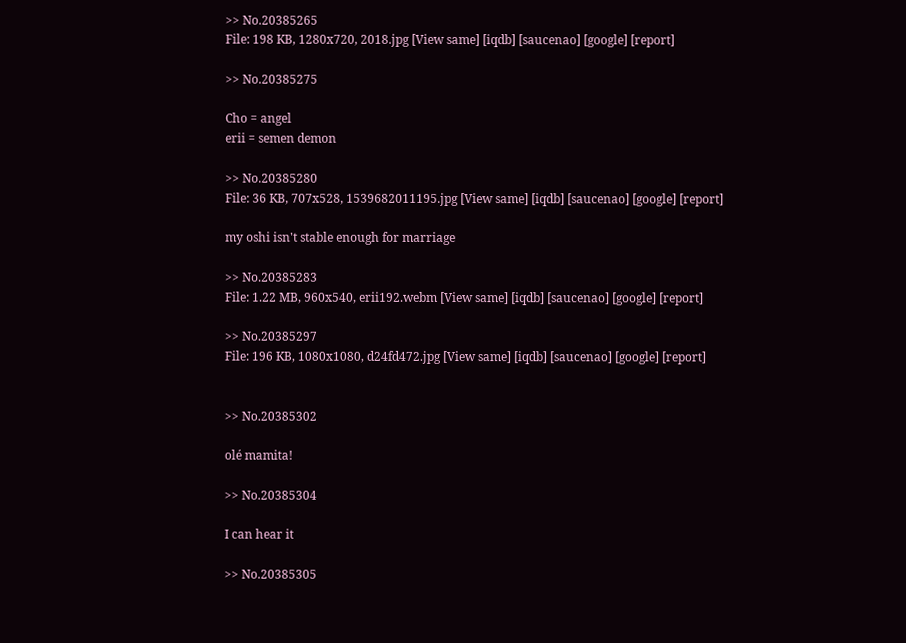>> No.20385265
File: 198 KB, 1280x720, 2018.jpg [View same] [iqdb] [saucenao] [google] [report]

>> No.20385275

Cho = angel
erii = semen demon

>> No.20385280
File: 36 KB, 707x528, 1539682011195.jpg [View same] [iqdb] [saucenao] [google] [report]

my oshi isn't stable enough for marriage

>> No.20385283
File: 1.22 MB, 960x540, erii192.webm [View same] [iqdb] [saucenao] [google] [report]

>> No.20385297
File: 196 KB, 1080x1080, d24fd472.jpg [View same] [iqdb] [saucenao] [google] [report]


>> No.20385302

olé mamita!

>> No.20385304

I can hear it

>> No.20385305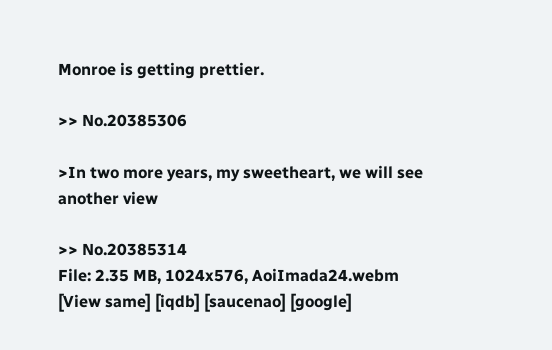Monroe is getting prettier.

>> No.20385306

>In two more years, my sweetheart, we will see another view

>> No.20385314
File: 2.35 MB, 1024x576, AoiImada24.webm [View same] [iqdb] [saucenao] [google]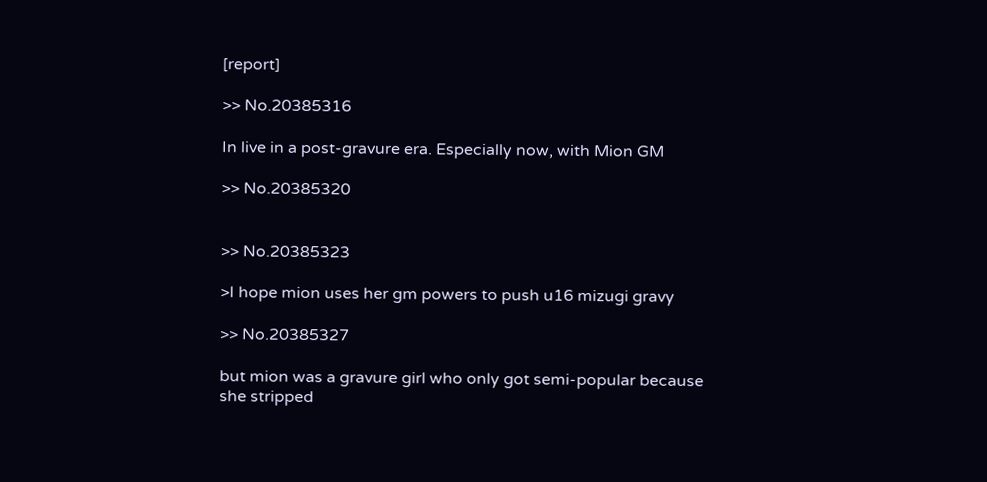[report]

>> No.20385316

In live in a post-gravure era. Especially now, with Mion GM

>> No.20385320


>> No.20385323

>I hope mion uses her gm powers to push u16 mizugi gravy

>> No.20385327

but mion was a gravure girl who only got semi-popular because she stripped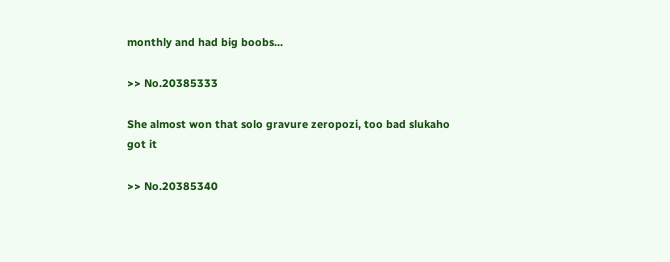monthly and had big boobs...

>> No.20385333

She almost won that solo gravure zeropozi, too bad slukaho got it

>> No.20385340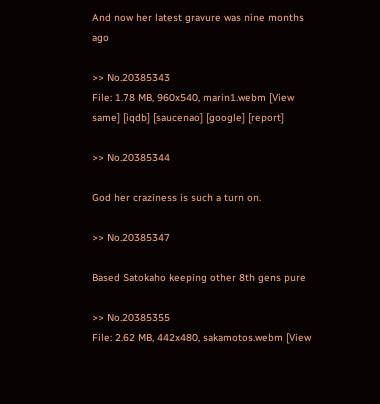And now her latest gravure was nine months ago

>> No.20385343
File: 1.78 MB, 960x540, marin1.webm [View same] [iqdb] [saucenao] [google] [report]

>> No.20385344

God her craziness is such a turn on.

>> No.20385347

Based Satokaho keeping other 8th gens pure

>> No.20385355
File: 2.62 MB, 442x480, sakamotos.webm [View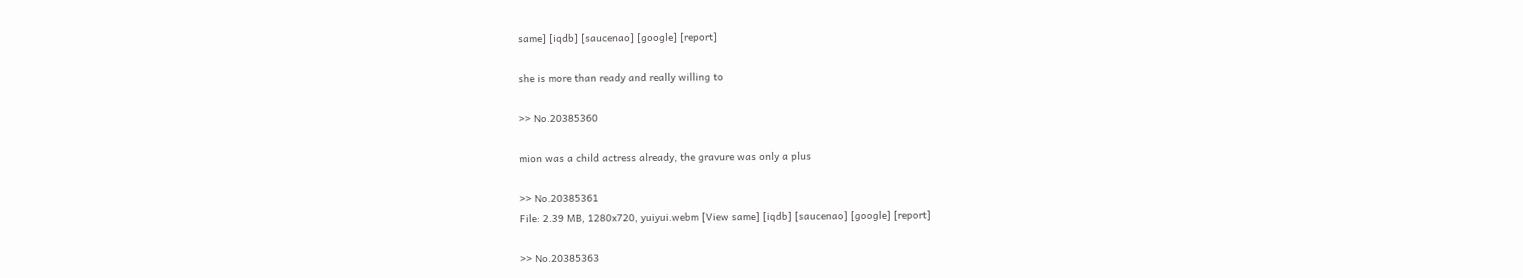same] [iqdb] [saucenao] [google] [report]

she is more than ready and really willing to

>> No.20385360

mion was a child actress already, the gravure was only a plus

>> No.20385361
File: 2.39 MB, 1280x720, yuiyui.webm [View same] [iqdb] [saucenao] [google] [report]

>> No.20385363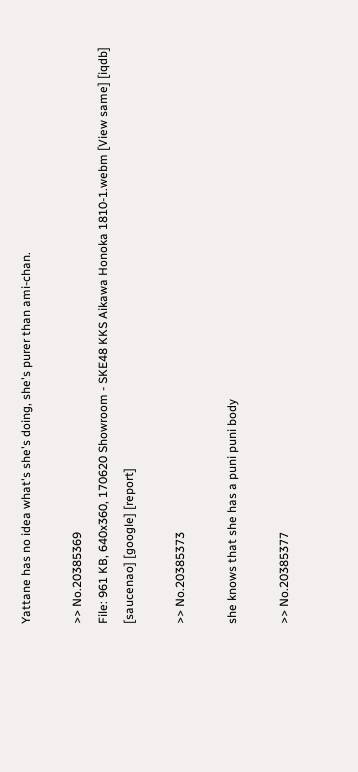Yattane has no idea what's she's doing, she's purer than ami-chan.

>> No.20385369
File: 961 KB, 640x360, 170620 Showroom - SKE48 KKS Aikawa Honoka 1810-1.webm [View same] [iqdb] [saucenao] [google] [report]

>> No.20385373

she knows that she has a puni puni body

>> No.20385377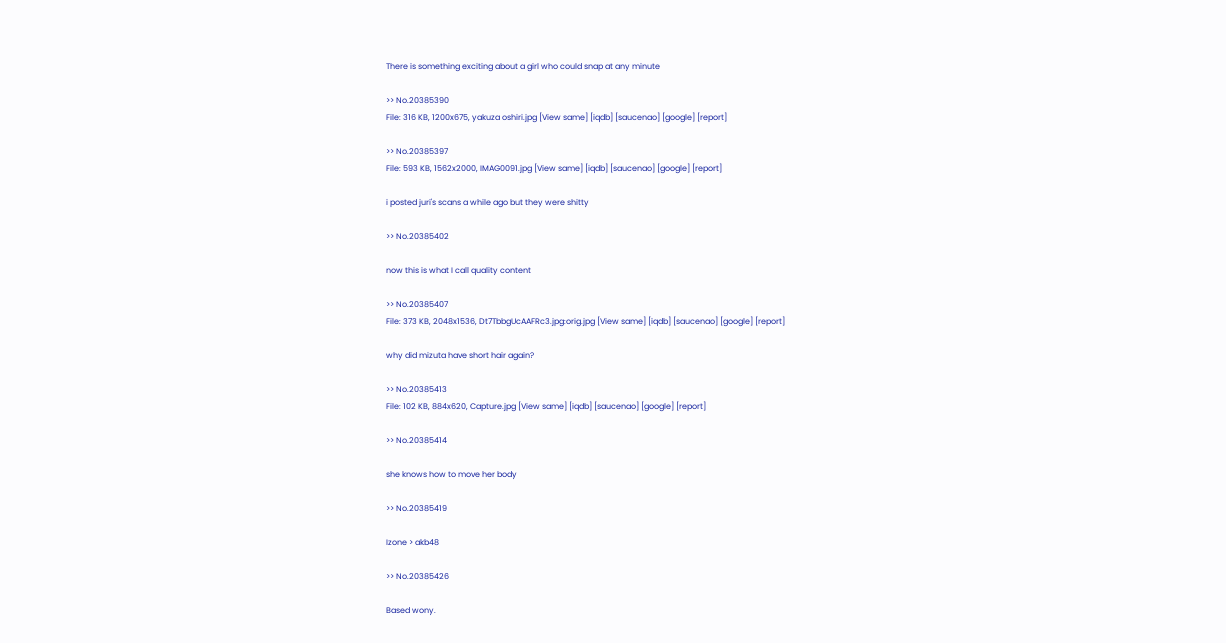There is something exciting about a girl who could snap at any minute

>> No.20385390
File: 316 KB, 1200x675, yakuza oshiri.jpg [View same] [iqdb] [saucenao] [google] [report]

>> No.20385397
File: 593 KB, 1562x2000, IMAG0091.jpg [View same] [iqdb] [saucenao] [google] [report]

i posted juri's scans a while ago but they were shitty

>> No.20385402

now this is what I call quality content

>> No.20385407
File: 373 KB, 2048x1536, Dt7TbbgUcAAFRc3.jpg:orig.jpg [View same] [iqdb] [saucenao] [google] [report]

why did mizuta have short hair again?

>> No.20385413
File: 102 KB, 884x620, Capture.jpg [View same] [iqdb] [saucenao] [google] [report]

>> No.20385414

she knows how to move her body

>> No.20385419

Izone > akb48

>> No.20385426

Based wony.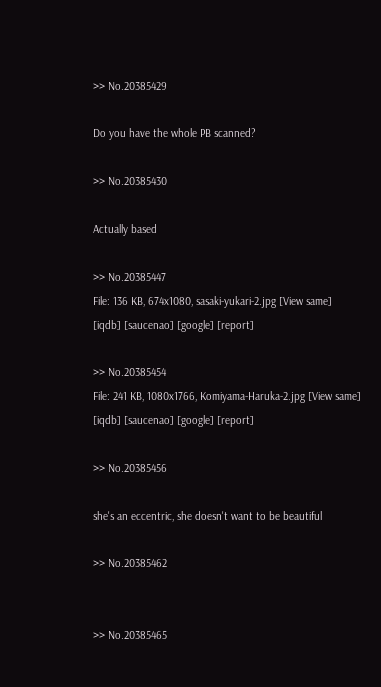>> No.20385429

Do you have the whole PB scanned?

>> No.20385430

Actually based

>> No.20385447
File: 136 KB, 674x1080, sasaki-yukari-2.jpg [View same] [iqdb] [saucenao] [google] [report]

>> No.20385454
File: 241 KB, 1080x1766, Komiyama-Haruka-2.jpg [View same] [iqdb] [saucenao] [google] [report]

>> No.20385456

she's an eccentric, she doesn't want to be beautiful

>> No.20385462


>> No.20385465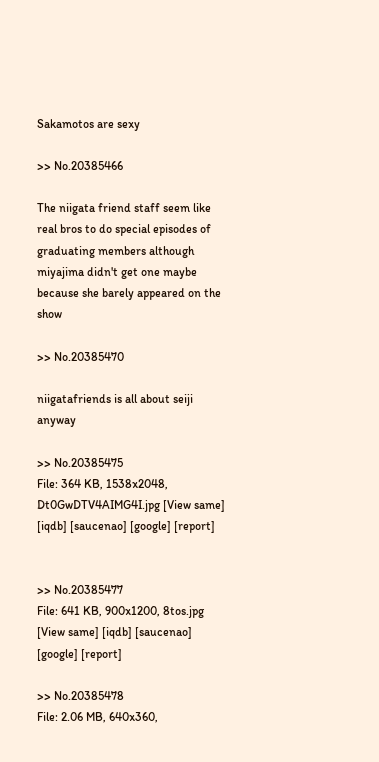Sakamotos are sexy

>> No.20385466

The niigata friend staff seem like real bros to do special episodes of graduating members although miyajima didn't get one maybe because she barely appeared on the show

>> No.20385470

niigatafriends is all about seiji anyway

>> No.20385475
File: 364 KB, 1538x2048, Dt0GwDTV4AIMG4I.jpg [View same] [iqdb] [saucenao] [google] [report]


>> No.20385477
File: 641 KB, 900x1200, 8tos.jpg [View same] [iqdb] [saucenao] [google] [report]

>> No.20385478
File: 2.06 MB, 640x360,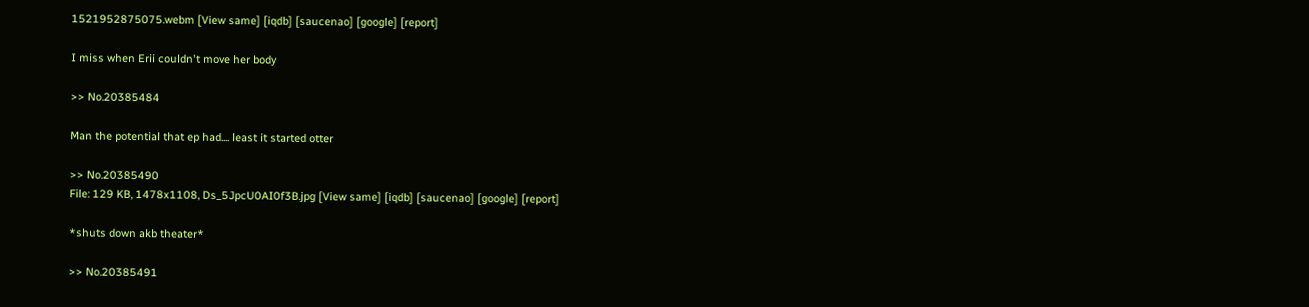1521952875075.webm [View same] [iqdb] [saucenao] [google] [report]

I miss when Erii couldn't move her body

>> No.20385484

Man the potential that ep had.... least it started otter

>> No.20385490
File: 129 KB, 1478x1108, Ds_5JpcU0AI0f3B.jpg [View same] [iqdb] [saucenao] [google] [report]

*shuts down akb theater*

>> No.20385491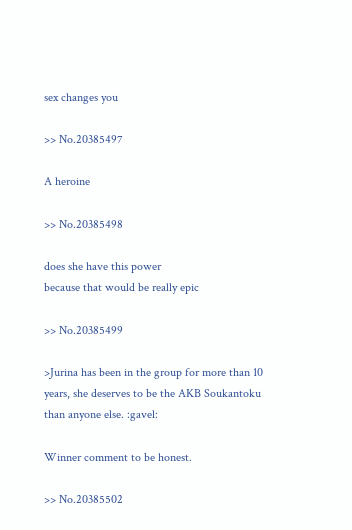sex changes you

>> No.20385497

A heroine

>> No.20385498

does she have this power
because that would be really epic

>> No.20385499

>Jurina has been in the group for more than 10 years, she deserves to be the AKB Soukantoku than anyone else. :gavel:

Winner comment to be honest.

>> No.20385502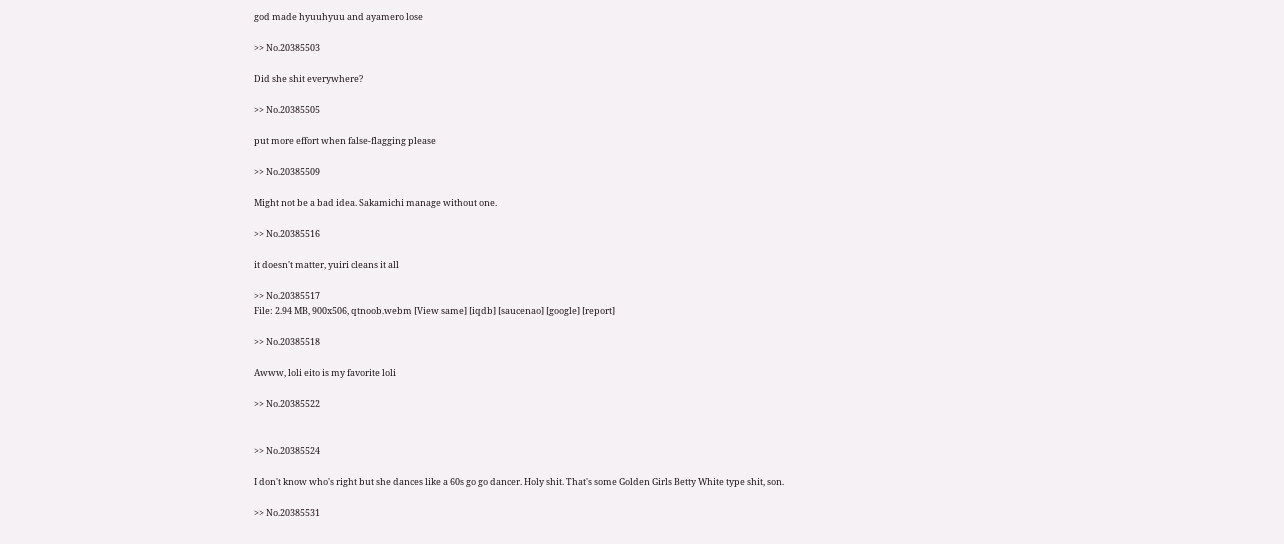god made hyuuhyuu and ayamero lose

>> No.20385503

Did she shit everywhere?

>> No.20385505

put more effort when false-flagging please

>> No.20385509

Might not be a bad idea. Sakamichi manage without one.

>> No.20385516

it doesn't matter, yuiri cleans it all

>> No.20385517
File: 2.94 MB, 900x506, qtnoob.webm [View same] [iqdb] [saucenao] [google] [report]

>> No.20385518

Awww, loli eito is my favorite loli

>> No.20385522


>> No.20385524

I don't know who's right but she dances like a 60s go go dancer. Holy shit. That's some Golden Girls Betty White type shit, son.

>> No.20385531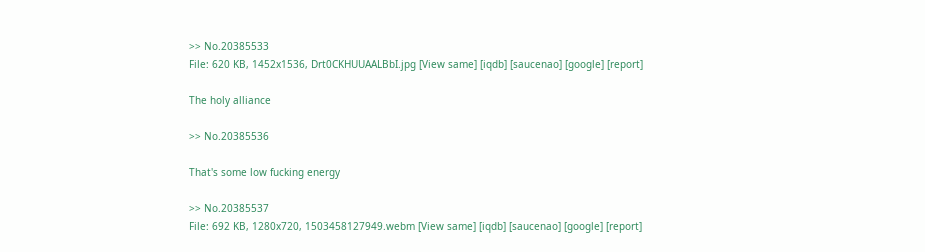>> No.20385533
File: 620 KB, 1452x1536, Drt0CKHUUAALBbI.jpg [View same] [iqdb] [saucenao] [google] [report]

The holy alliance

>> No.20385536

That's some low fucking energy

>> No.20385537
File: 692 KB, 1280x720, 1503458127949.webm [View same] [iqdb] [saucenao] [google] [report]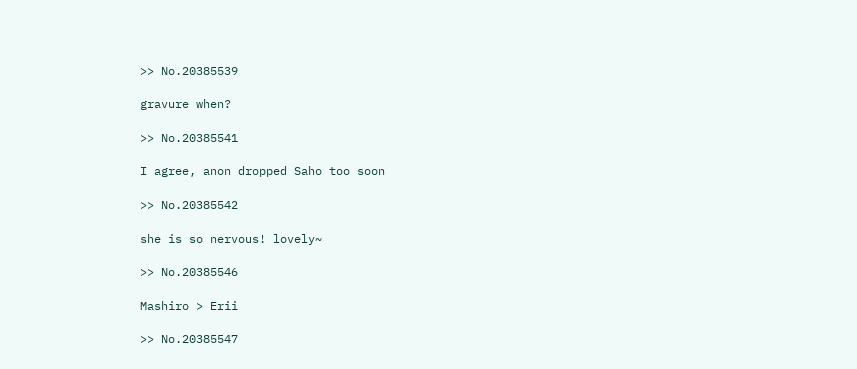>> No.20385539

gravure when?

>> No.20385541

I agree, anon dropped Saho too soon

>> No.20385542

she is so nervous! lovely~

>> No.20385546

Mashiro > Erii

>> No.20385547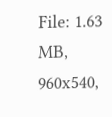File: 1.63 MB, 960x540,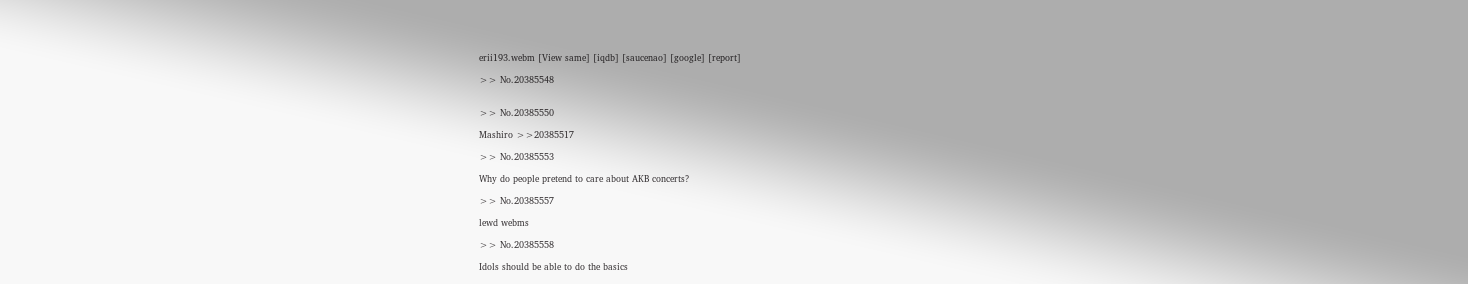erii193.webm [View same] [iqdb] [saucenao] [google] [report]

>> No.20385548


>> No.20385550

Mashiro >>20385517

>> No.20385553

Why do people pretend to care about AKB concerts?

>> No.20385557

lewd webms

>> No.20385558

Idols should be able to do the basics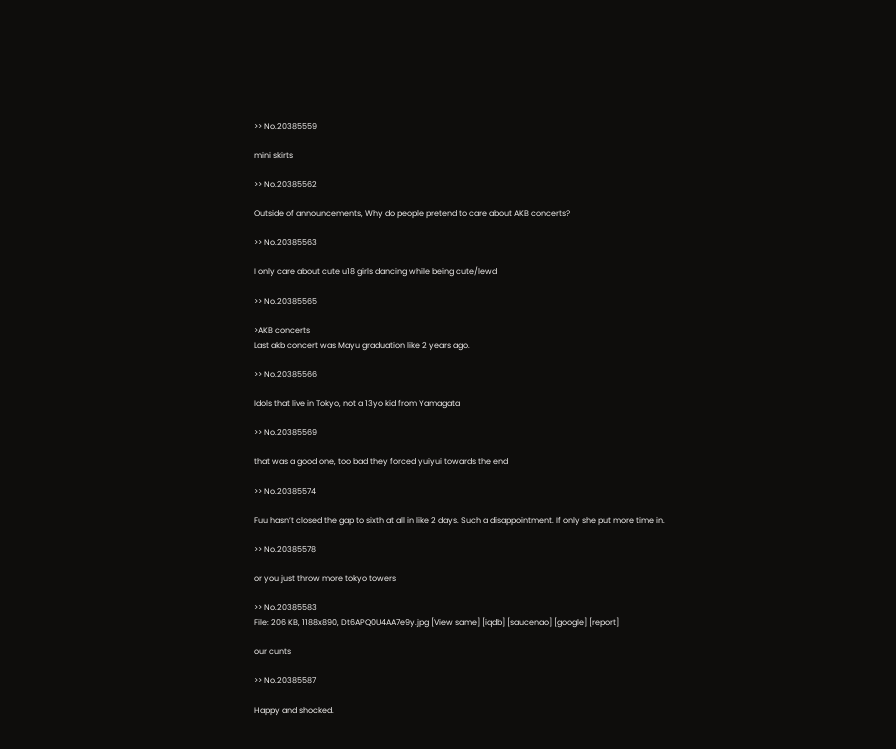>> No.20385559

mini skirts

>> No.20385562

Outside of announcements, Why do people pretend to care about AKB concerts?

>> No.20385563

I only care about cute u18 girls dancing while being cute/lewd

>> No.20385565

>AKB concerts
Last akb concert was Mayu graduation like 2 years ago.

>> No.20385566

Idols that live in Tokyo, not a 13yo kid from Yamagata

>> No.20385569

that was a good one, too bad they forced yuiyui towards the end

>> No.20385574

Fuu hasn’t closed the gap to sixth at all in like 2 days. Such a disappointment. If only she put more time in.

>> No.20385578

or you just throw more tokyo towers

>> No.20385583
File: 206 KB, 1188x890, Dt6APQ0U4AA7e9y.jpg [View same] [iqdb] [saucenao] [google] [report]

our cunts

>> No.20385587

Happy and shocked.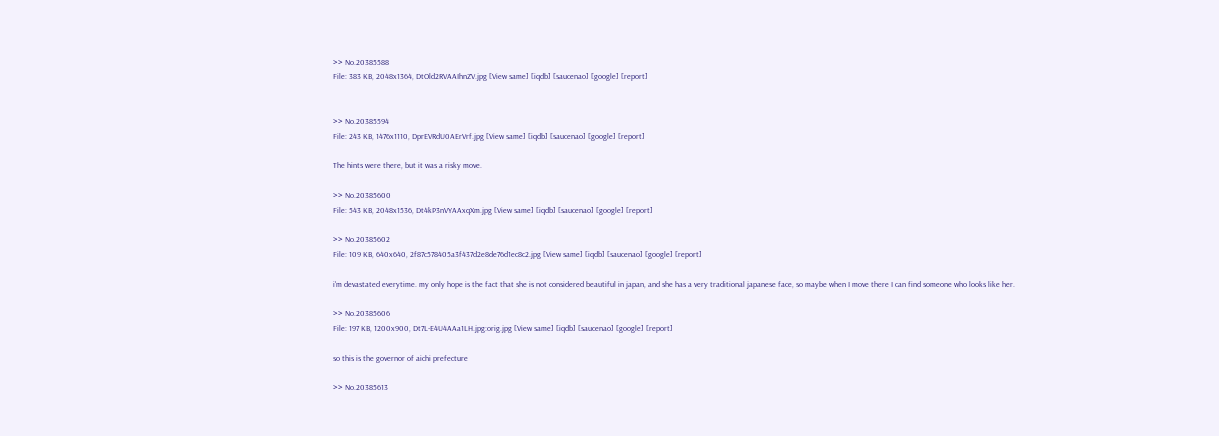>> No.20385588
File: 383 KB, 2048x1364, DtOld2RVAAIhnZV.jpg [View same] [iqdb] [saucenao] [google] [report]


>> No.20385594
File: 243 KB, 1476x1110, DprEVRdU0AErVrf.jpg [View same] [iqdb] [saucenao] [google] [report]

The hints were there, but it was a risky move.

>> No.20385600
File: 543 KB, 2048x1536, Dt4kP3nVYAAxqXm.jpg [View same] [iqdb] [saucenao] [google] [report]

>> No.20385602
File: 109 KB, 640x640, 2f87c578405a3f437d2e8de76d1ec8c2.jpg [View same] [iqdb] [saucenao] [google] [report]

i'm devastated everytime. my only hope is the fact that she is not considered beautiful in japan, and she has a very traditional japanese face, so maybe when I move there I can find someone who looks like her.

>> No.20385606
File: 197 KB, 1200x900, Dt7L-E4U4AAa1LH.jpg:orig.jpg [View same] [iqdb] [saucenao] [google] [report]

so this is the governor of aichi prefecture

>> No.20385613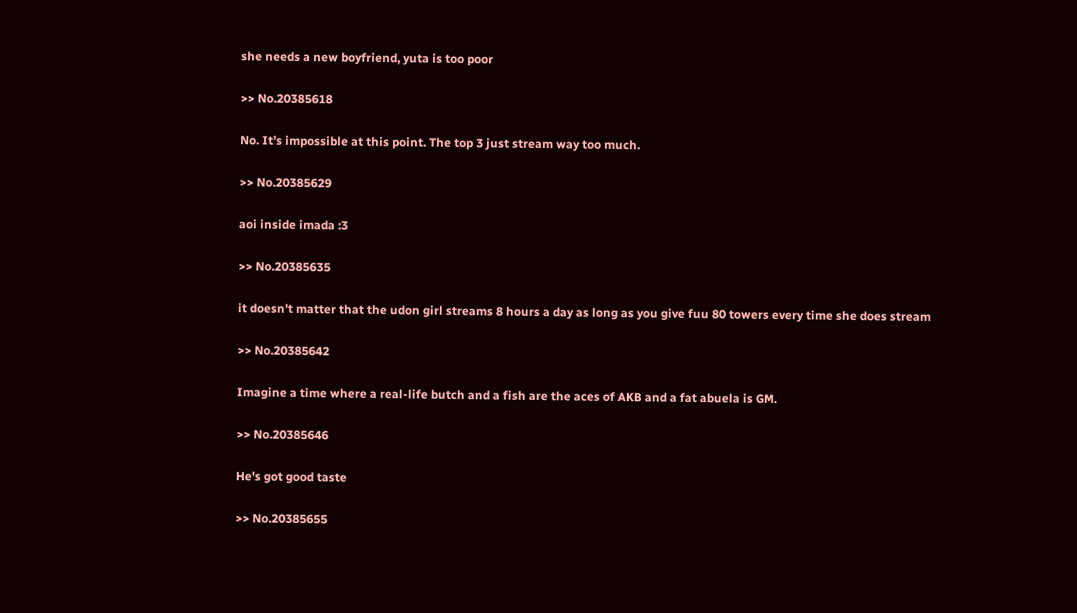she needs a new boyfriend, yuta is too poor

>> No.20385618

No. It’s impossible at this point. The top 3 just stream way too much.

>> No.20385629

aoi inside imada :3

>> No.20385635

it doesn't matter that the udon girl streams 8 hours a day as long as you give fuu 80 towers every time she does stream

>> No.20385642

Imagine a time where a real-life butch and a fish are the aces of AKB and a fat abuela is GM.

>> No.20385646

He's got good taste

>> No.20385655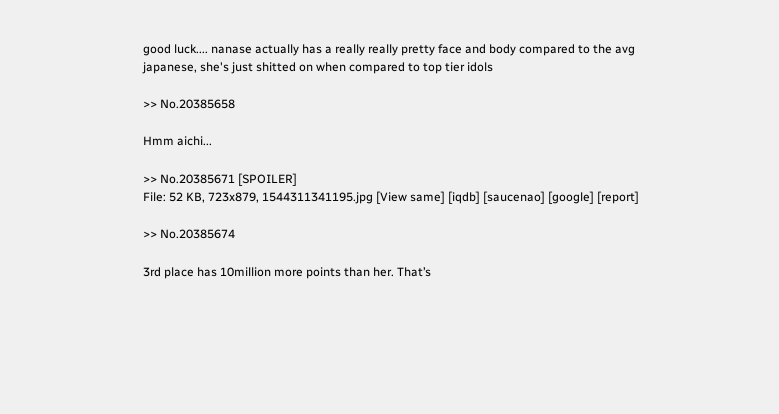good luck.... nanase actually has a really really pretty face and body compared to the avg japanese, she's just shitted on when compared to top tier idols

>> No.20385658

Hmm aichi...

>> No.20385671 [SPOILER]
File: 52 KB, 723x879, 1544311341195.jpg [View same] [iqdb] [saucenao] [google] [report]

>> No.20385674

3rd place has 10million more points than her. That’s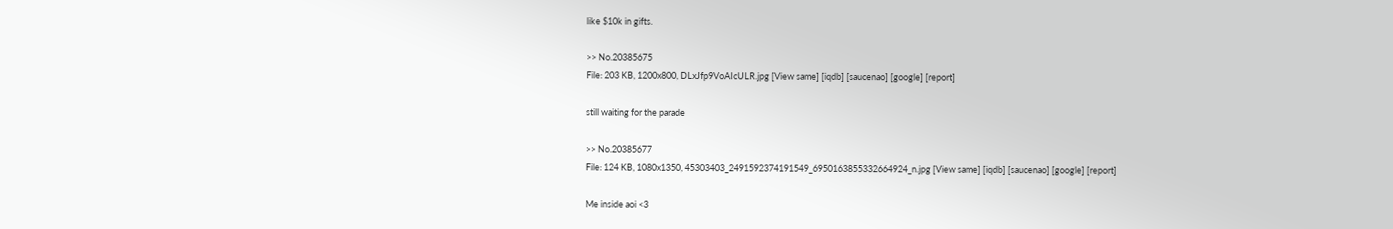like $10k in gifts.

>> No.20385675
File: 203 KB, 1200x800, DLxJfp9VoAIcULR.jpg [View same] [iqdb] [saucenao] [google] [report]

still waiting for the parade

>> No.20385677
File: 124 KB, 1080x1350, 45303403_2491592374191549_6950163855332664924_n.jpg [View same] [iqdb] [saucenao] [google] [report]

Me inside aoi <3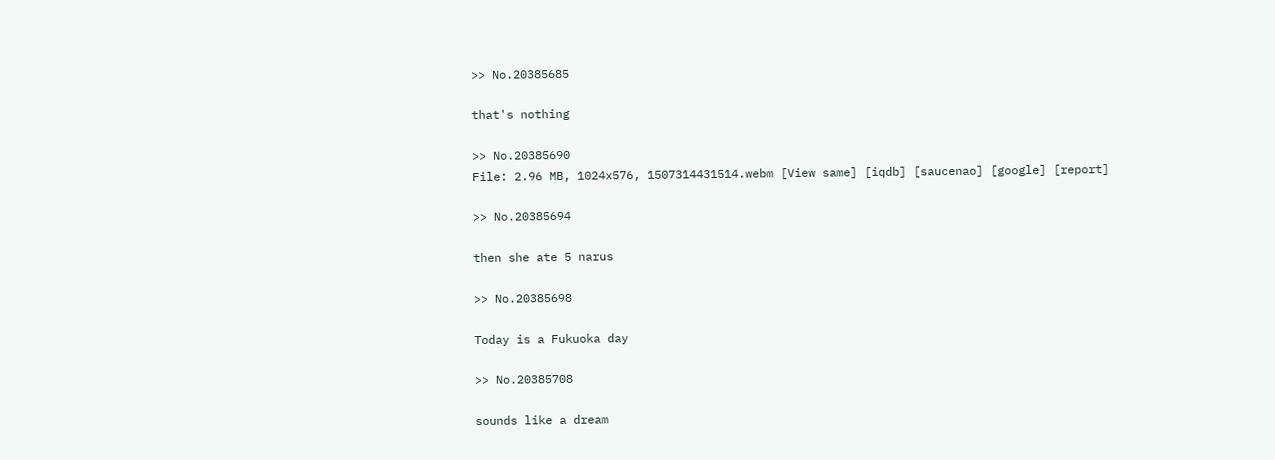>> No.20385685

that's nothing

>> No.20385690
File: 2.96 MB, 1024x576, 1507314431514.webm [View same] [iqdb] [saucenao] [google] [report]

>> No.20385694

then she ate 5 narus

>> No.20385698

Today is a Fukuoka day

>> No.20385708

sounds like a dream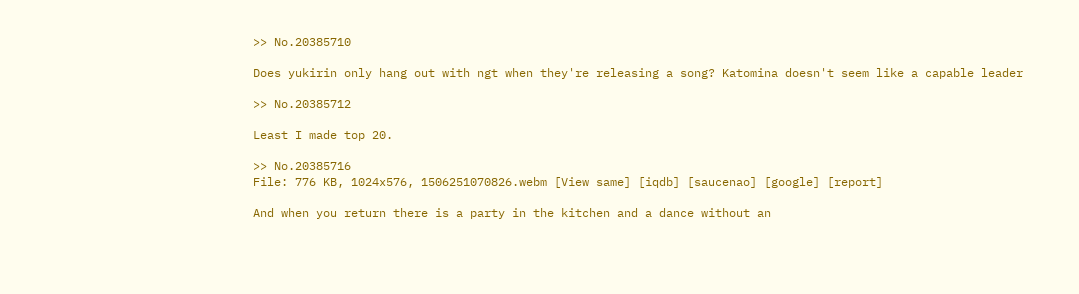>> No.20385710

Does yukirin only hang out with ngt when they're releasing a song? Katomina doesn't seem like a capable leader

>> No.20385712

Least I made top 20.

>> No.20385716
File: 776 KB, 1024x576, 1506251070826.webm [View same] [iqdb] [saucenao] [google] [report]

And when you return there is a party in the kitchen and a dance without an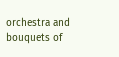orchestra and bouquets of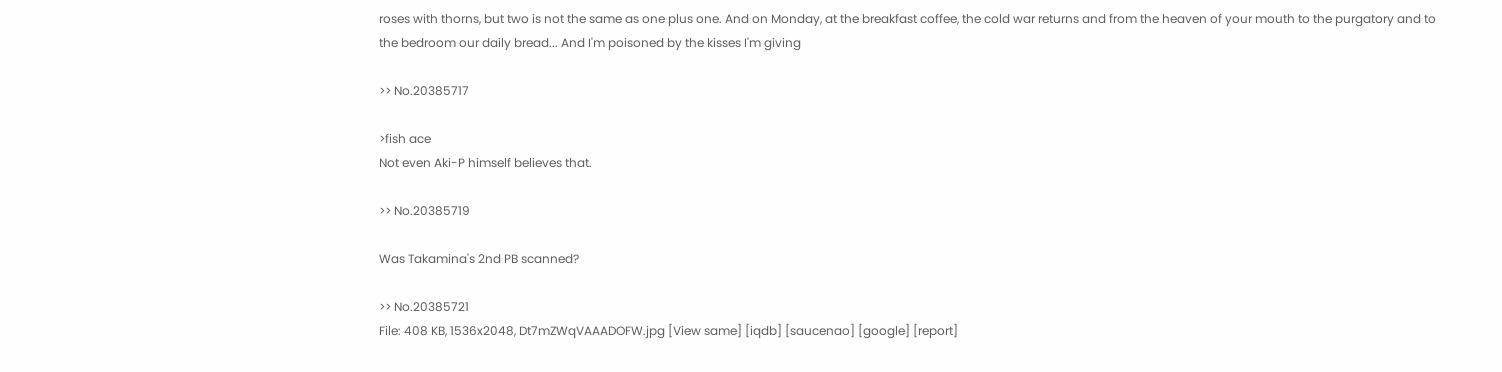roses with thorns, but two is not the same as one plus one. And on Monday, at the breakfast coffee, the cold war returns and from the heaven of your mouth to the purgatory and to the bedroom our daily bread... And I'm poisoned by the kisses I'm giving

>> No.20385717

>fish ace
Not even Aki-P himself believes that.

>> No.20385719

Was Takamina's 2nd PB scanned?

>> No.20385721
File: 408 KB, 1536x2048, Dt7mZWqVAAADOFW.jpg [View same] [iqdb] [saucenao] [google] [report]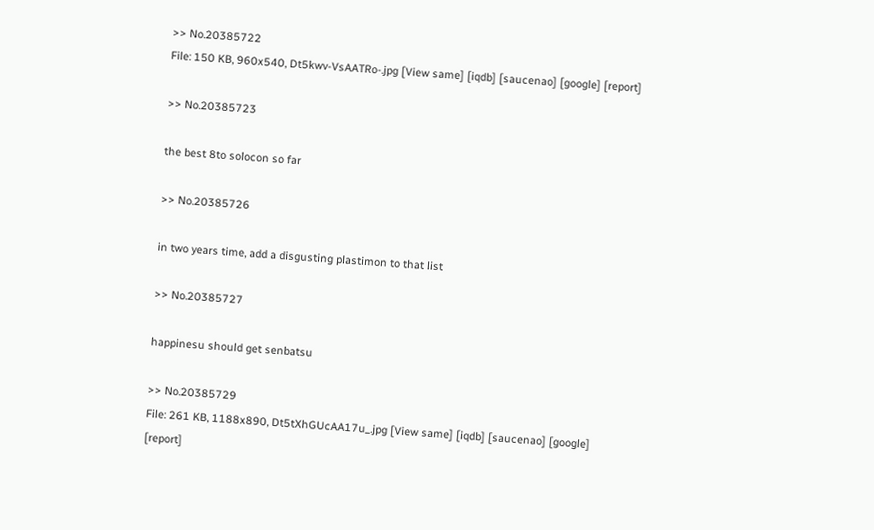>> No.20385722
File: 150 KB, 960x540, Dt5kwv-VsAATRo-.jpg [View same] [iqdb] [saucenao] [google] [report]

>> No.20385723

the best 8to solocon so far

>> No.20385726

in two years time, add a disgusting plastimon to that list

>> No.20385727

happinesu should get senbatsu

>> No.20385729
File: 261 KB, 1188x890, Dt5tXhGUcAA17u_.jpg [View same] [iqdb] [saucenao] [google] [report]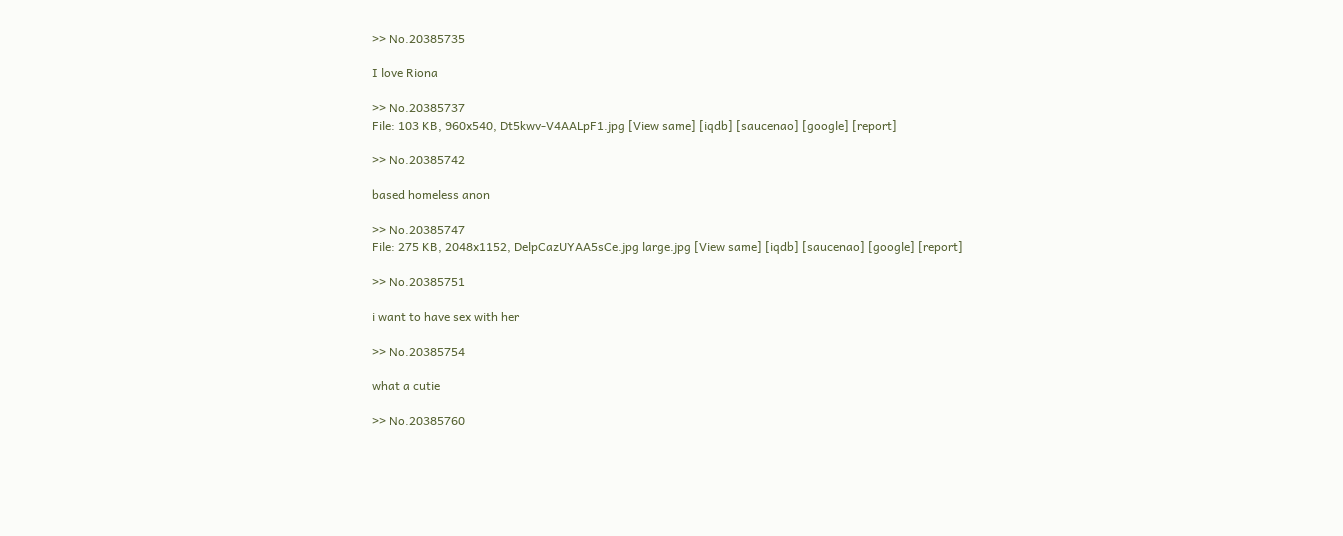>> No.20385735

I love Riona

>> No.20385737
File: 103 KB, 960x540, Dt5kwv-V4AALpF1.jpg [View same] [iqdb] [saucenao] [google] [report]

>> No.20385742

based homeless anon

>> No.20385747
File: 275 KB, 2048x1152, DelpCazUYAA5sCe.jpg large.jpg [View same] [iqdb] [saucenao] [google] [report]

>> No.20385751

i want to have sex with her

>> No.20385754

what a cutie

>> No.20385760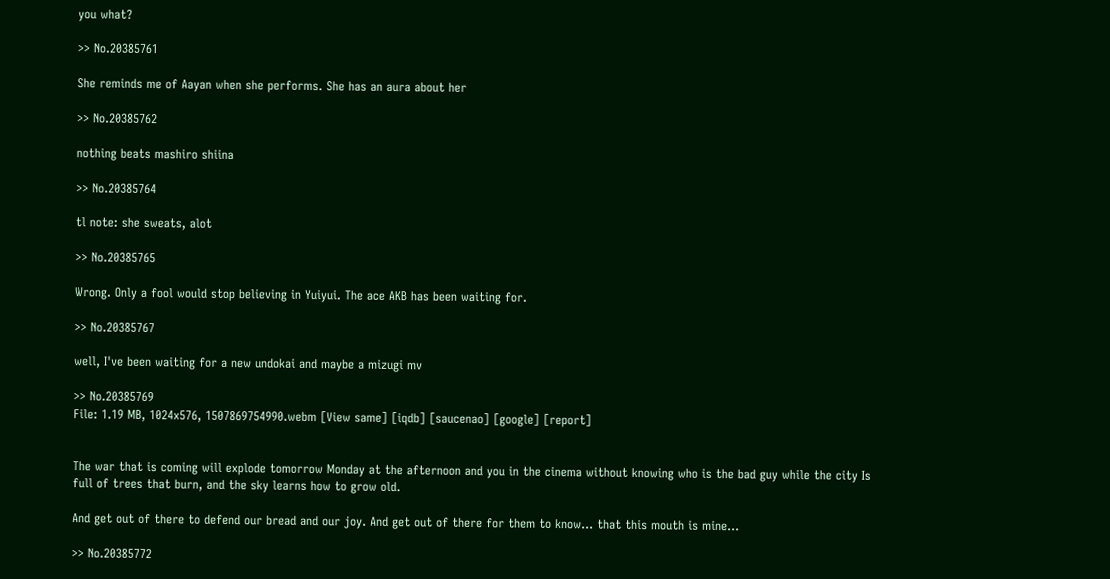you what?

>> No.20385761

She reminds me of Aayan when she performs. She has an aura about her

>> No.20385762

nothing beats mashiro shiina

>> No.20385764

tl note: she sweats, alot

>> No.20385765

Wrong. Only a fool would stop believing in Yuiyui. The ace AKB has been waiting for.

>> No.20385767

well, I've been waiting for a new undokai and maybe a mizugi mv

>> No.20385769
File: 1.19 MB, 1024x576, 1507869754990.webm [View same] [iqdb] [saucenao] [google] [report]


The war that is coming will explode tomorrow Monday at the afternoon and you in the cinema without knowing who is the bad guy while the city Is full of trees that burn, and the sky learns how to grow old.

And get out of there to defend our bread and our joy. And get out of there for them to know... that this mouth is mine...

>> No.20385772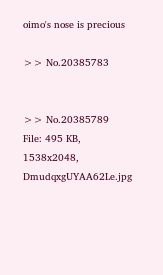oimo's nose is precious

>> No.20385783


>> No.20385789
File: 495 KB, 1538x2048, DmudqxgUYAA62Le.jpg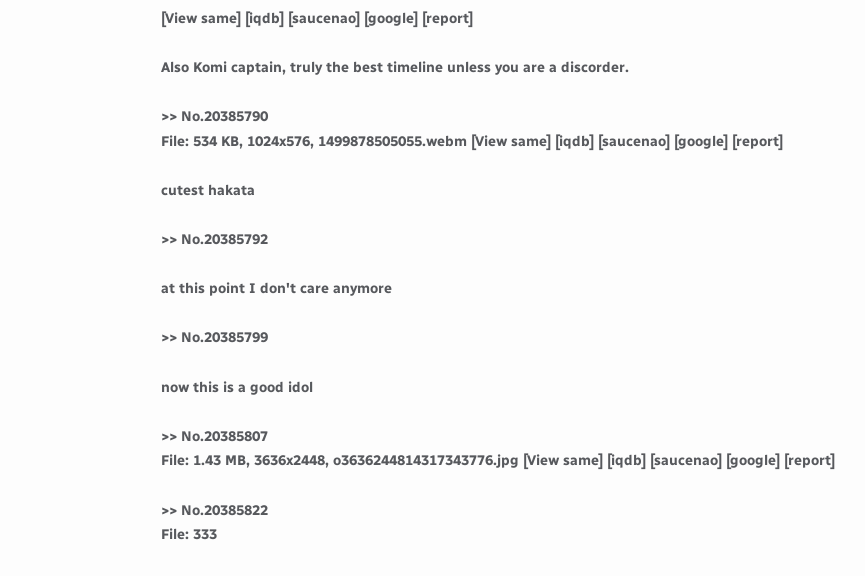[View same] [iqdb] [saucenao] [google] [report]

Also Komi captain, truly the best timeline unless you are a discorder.

>> No.20385790
File: 534 KB, 1024x576, 1499878505055.webm [View same] [iqdb] [saucenao] [google] [report]

cutest hakata

>> No.20385792

at this point I don't care anymore

>> No.20385799

now this is a good idol

>> No.20385807
File: 1.43 MB, 3636x2448, o3636244814317343776.jpg [View same] [iqdb] [saucenao] [google] [report]

>> No.20385822
File: 333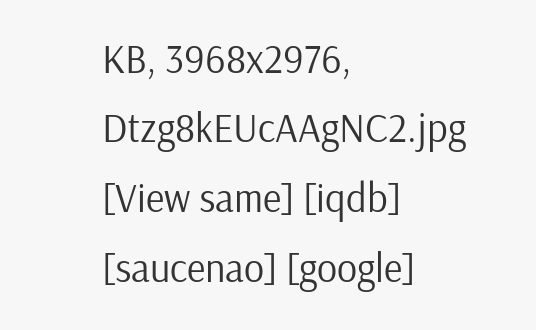KB, 3968x2976, Dtzg8kEUcAAgNC2.jpg [View same] [iqdb] [saucenao] [google]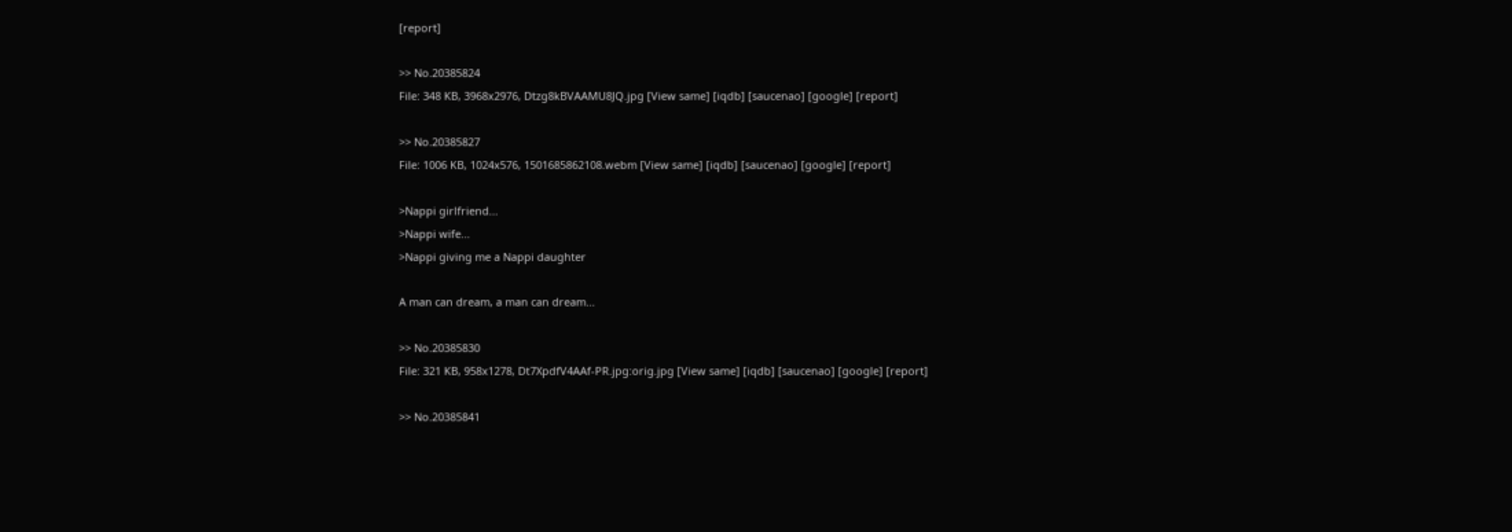[report]

>> No.20385824
File: 348 KB, 3968x2976, Dtzg8kBVAAMU8JQ.jpg [View same] [iqdb] [saucenao] [google] [report]

>> No.20385827
File: 1006 KB, 1024x576, 1501685862108.webm [View same] [iqdb] [saucenao] [google] [report]

>Nappi girlfriend...
>Nappi wife...
>Nappi giving me a Nappi daughter

A man can dream, a man can dream...

>> No.20385830
File: 321 KB, 958x1278, Dt7XpdfV4AAf-PR.jpg:orig.jpg [View same] [iqdb] [saucenao] [google] [report]

>> No.20385841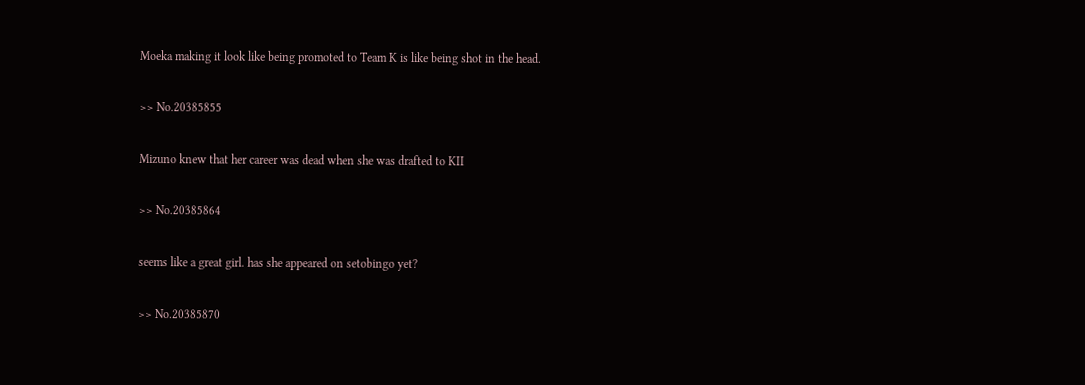Moeka making it look like being promoted to Team K is like being shot in the head.

>> No.20385855

Mizuno knew that her career was dead when she was drafted to KII

>> No.20385864

seems like a great girl. has she appeared on setobingo yet?

>> No.20385870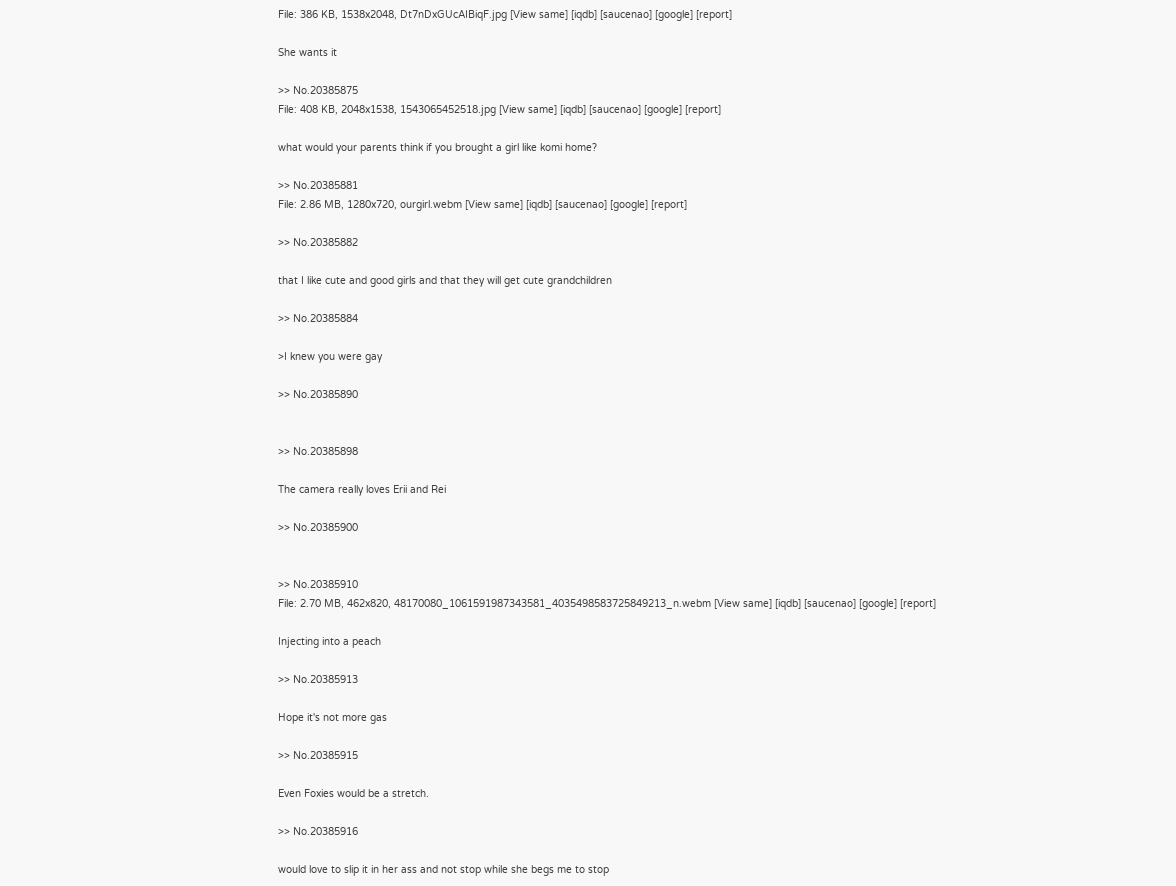File: 386 KB, 1538x2048, Dt7nDxGUcAIBiqF.jpg [View same] [iqdb] [saucenao] [google] [report]

She wants it

>> No.20385875
File: 408 KB, 2048x1538, 1543065452518.jpg [View same] [iqdb] [saucenao] [google] [report]

what would your parents think if you brought a girl like komi home?

>> No.20385881
File: 2.86 MB, 1280x720, ourgirl.webm [View same] [iqdb] [saucenao] [google] [report]

>> No.20385882

that I like cute and good girls and that they will get cute grandchildren

>> No.20385884

>I knew you were gay

>> No.20385890


>> No.20385898

The camera really loves Erii and Rei

>> No.20385900


>> No.20385910
File: 2.70 MB, 462x820, 48170080_1061591987343581_4035498583725849213_n.webm [View same] [iqdb] [saucenao] [google] [report]

Injecting into a peach

>> No.20385913

Hope it's not more gas

>> No.20385915

Even Foxies would be a stretch.

>> No.20385916

would love to slip it in her ass and not stop while she begs me to stop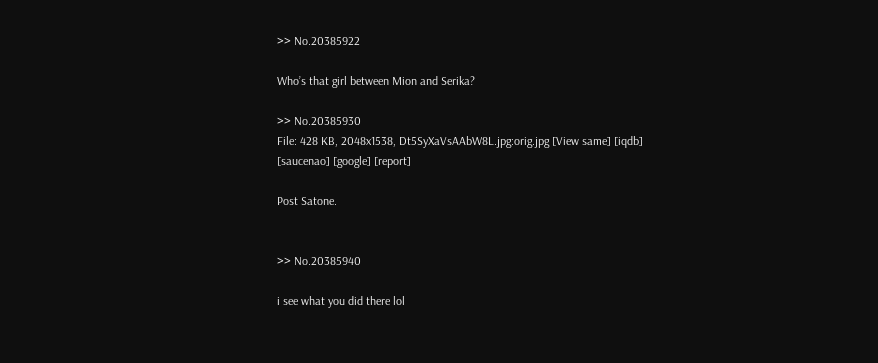>> No.20385922

Who’s that girl between Mion and Serika?

>> No.20385930
File: 428 KB, 2048x1538, Dt5SyXaVsAAbW8L.jpg:orig.jpg [View same] [iqdb] [saucenao] [google] [report]

Post Satone.


>> No.20385940

i see what you did there lol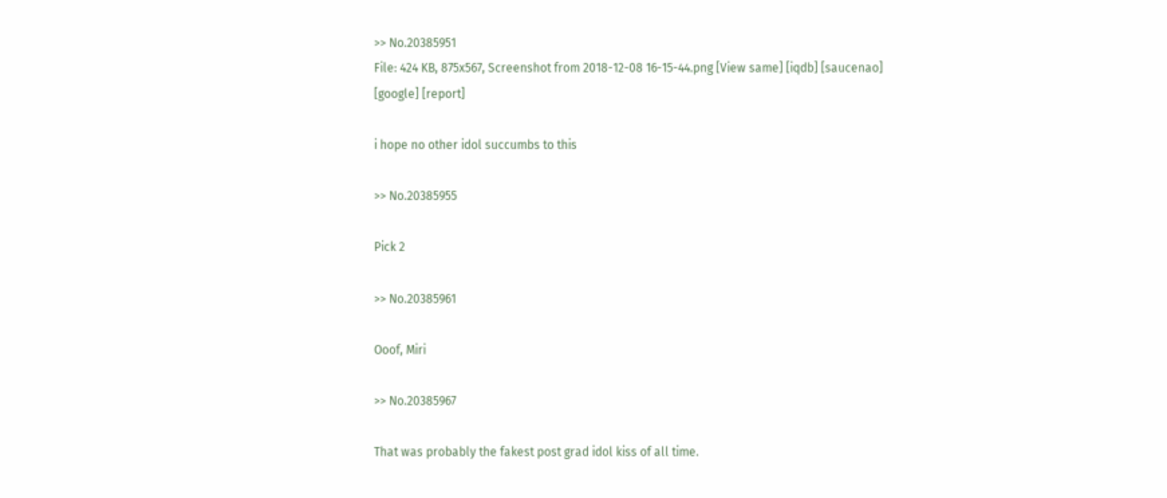>> No.20385951
File: 424 KB, 875x567, Screenshot from 2018-12-08 16-15-44.png [View same] [iqdb] [saucenao] [google] [report]

i hope no other idol succumbs to this

>> No.20385955

Pick 2

>> No.20385961

Ooof, Miri

>> No.20385967

That was probably the fakest post grad idol kiss of all time.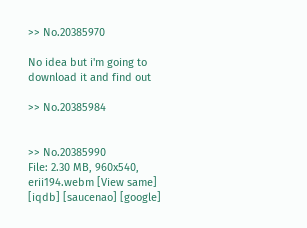>> No.20385970

No idea but i'm going to download it and find out

>> No.20385984


>> No.20385990
File: 2.30 MB, 960x540, erii194.webm [View same] [iqdb] [saucenao] [google]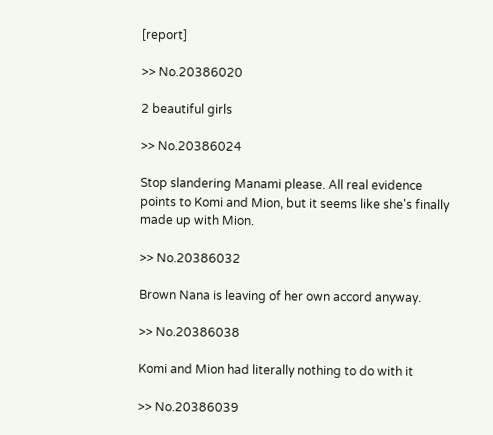[report]

>> No.20386020

2 beautiful girls

>> No.20386024

Stop slandering Manami please. All real evidence points to Komi and Mion, but it seems like she's finally made up with Mion.

>> No.20386032

Brown Nana is leaving of her own accord anyway.

>> No.20386038

Komi and Mion had literally nothing to do with it

>> No.20386039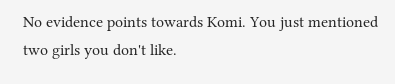No evidence points towards Komi. You just mentioned two girls you don't like.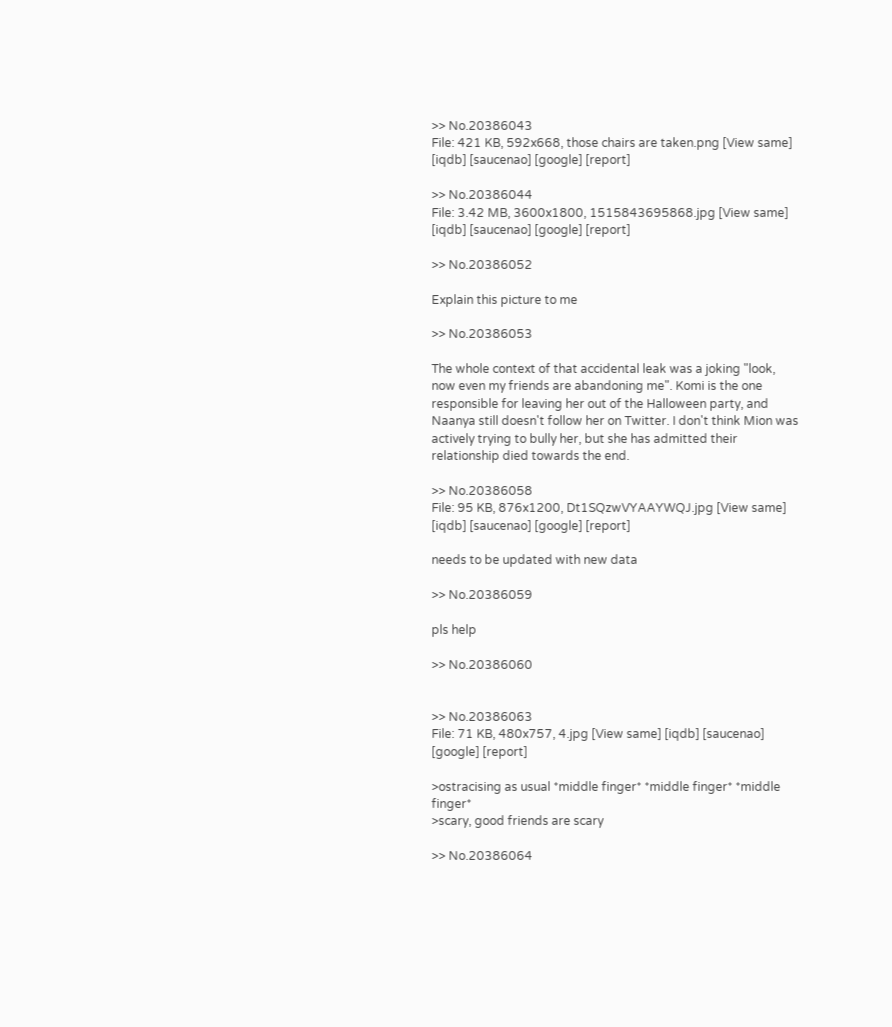>> No.20386043
File: 421 KB, 592x668, those chairs are taken.png [View same] [iqdb] [saucenao] [google] [report]

>> No.20386044
File: 3.42 MB, 3600x1800, 1515843695868.jpg [View same] [iqdb] [saucenao] [google] [report]

>> No.20386052

Explain this picture to me

>> No.20386053

The whole context of that accidental leak was a joking "look, now even my friends are abandoning me". Komi is the one responsible for leaving her out of the Halloween party, and Naanya still doesn't follow her on Twitter. I don't think Mion was actively trying to bully her, but she has admitted their relationship died towards the end.

>> No.20386058
File: 95 KB, 876x1200, Dt1SQzwVYAAYWQJ.jpg [View same] [iqdb] [saucenao] [google] [report]

needs to be updated with new data

>> No.20386059

pls help

>> No.20386060


>> No.20386063
File: 71 KB, 480x757, 4.jpg [View same] [iqdb] [saucenao] [google] [report]

>ostracising as usual *middle finger* *middle finger* *middle finger*
>scary, good friends are scary

>> No.20386064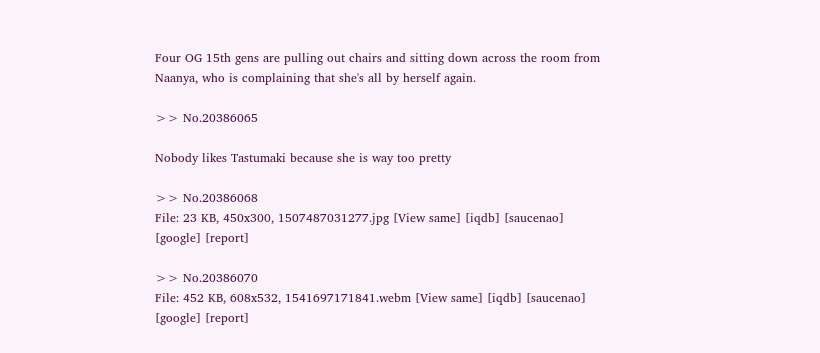Four OG 15th gens are pulling out chairs and sitting down across the room from Naanya, who is complaining that she's all by herself again.

>> No.20386065

Nobody likes Tastumaki because she is way too pretty

>> No.20386068
File: 23 KB, 450x300, 1507487031277.jpg [View same] [iqdb] [saucenao] [google] [report]

>> No.20386070
File: 452 KB, 608x532, 1541697171841.webm [View same] [iqdb] [saucenao] [google] [report]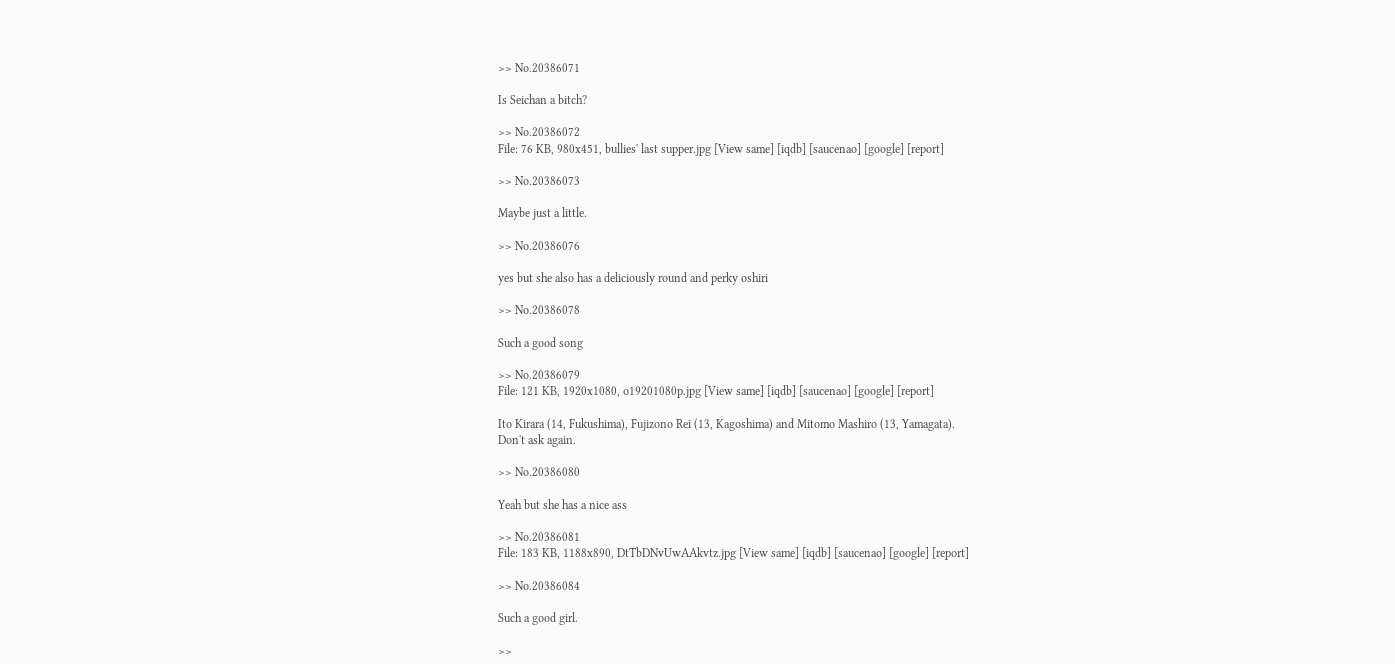>> No.20386071

Is Seichan a bitch?

>> No.20386072
File: 76 KB, 980x451, bullies' last supper.jpg [View same] [iqdb] [saucenao] [google] [report]

>> No.20386073

Maybe just a little.

>> No.20386076

yes but she also has a deliciously round and perky oshiri

>> No.20386078

Such a good song

>> No.20386079
File: 121 KB, 1920x1080, o19201080p.jpg [View same] [iqdb] [saucenao] [google] [report]

Ito Kirara (14, Fukushima), Fujizono Rei (13, Kagoshima) and Mitomo Mashiro (13, Yamagata).
Don't ask again.

>> No.20386080

Yeah but she has a nice ass

>> No.20386081
File: 183 KB, 1188x890, DtTbDNvUwAAkvtz.jpg [View same] [iqdb] [saucenao] [google] [report]

>> No.20386084

Such a good girl.

>>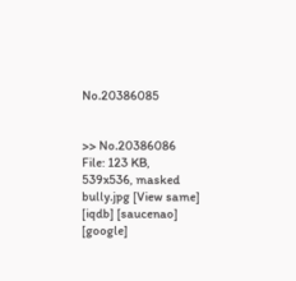No.20386085


>> No.20386086
File: 123 KB, 539x536, masked bully.jpg [View same] [iqdb] [saucenao] [google]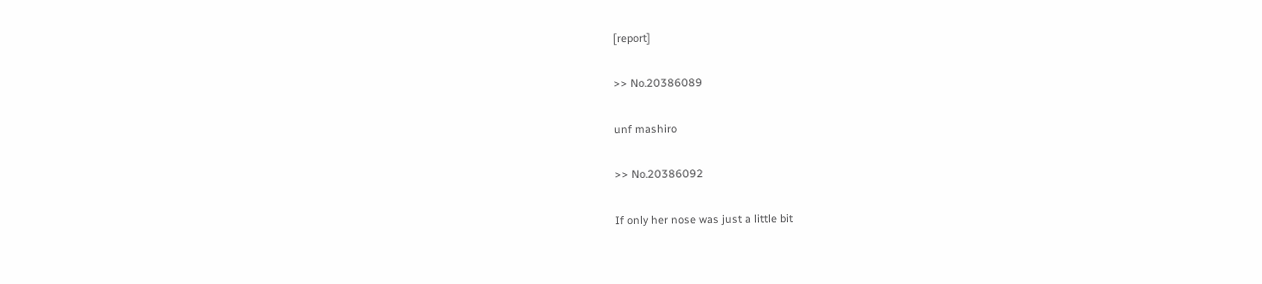[report]

>> No.20386089

unf mashiro

>> No.20386092

If only her nose was just a little bit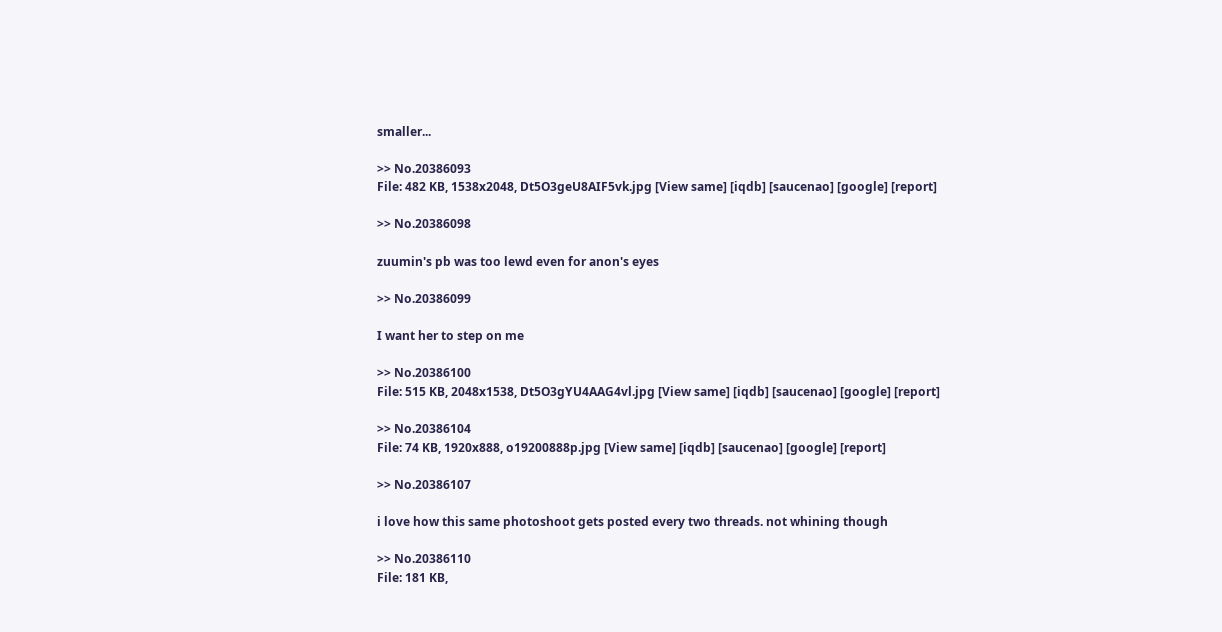smaller...

>> No.20386093
File: 482 KB, 1538x2048, Dt5O3geU8AIF5vk.jpg [View same] [iqdb] [saucenao] [google] [report]

>> No.20386098

zuumin's pb was too lewd even for anon's eyes

>> No.20386099

I want her to step on me

>> No.20386100
File: 515 KB, 2048x1538, Dt5O3gYU4AAG4vl.jpg [View same] [iqdb] [saucenao] [google] [report]

>> No.20386104
File: 74 KB, 1920x888, o19200888p.jpg [View same] [iqdb] [saucenao] [google] [report]

>> No.20386107

i love how this same photoshoot gets posted every two threads. not whining though

>> No.20386110
File: 181 KB,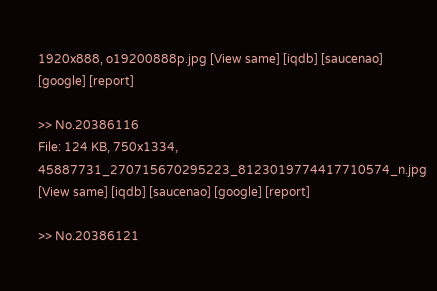1920x888, o19200888p.jpg [View same] [iqdb] [saucenao] [google] [report]

>> No.20386116
File: 124 KB, 750x1334, 45887731_270715670295223_8123019774417710574_n.jpg [View same] [iqdb] [saucenao] [google] [report]

>> No.20386121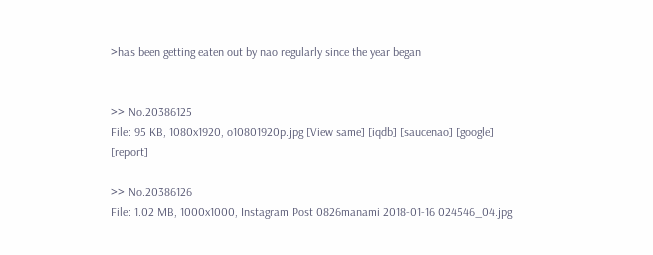>has been getting eaten out by nao regularly since the year began


>> No.20386125
File: 95 KB, 1080x1920, o10801920p.jpg [View same] [iqdb] [saucenao] [google] [report]

>> No.20386126
File: 1.02 MB, 1000x1000, Instagram Post 0826manami 2018-01-16 024546_04.jpg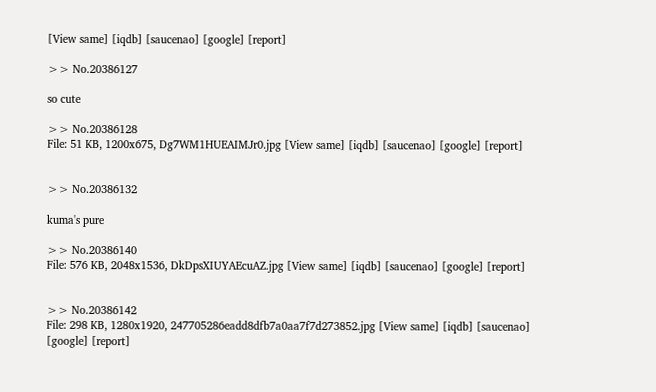[View same] [iqdb] [saucenao] [google] [report]

>> No.20386127

so cute

>> No.20386128
File: 51 KB, 1200x675, Dg7WM1HUEAIMJr0.jpg [View same] [iqdb] [saucenao] [google] [report]


>> No.20386132

kuma's pure

>> No.20386140
File: 576 KB, 2048x1536, DkDpsXIUYAEcuAZ.jpg [View same] [iqdb] [saucenao] [google] [report]


>> No.20386142
File: 298 KB, 1280x1920, 247705286eadd8dfb7a0aa7f7d273852.jpg [View same] [iqdb] [saucenao] [google] [report]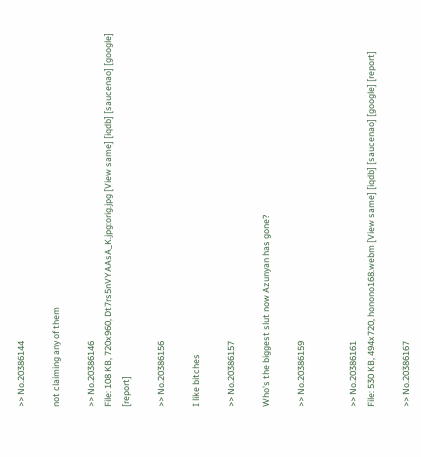>> No.20386144

not claiming any of them

>> No.20386146
File: 108 KB, 720x960, Dt7rs5nVYAAsA_K.jpg:orig.jpg [View same] [iqdb] [saucenao] [google] [report]

>> No.20386156

I like bitches

>> No.20386157

Who's the biggest slut now Azunyan has gone?

>> No.20386159


>> No.20386161
File: 530 KB, 494x720, honono168.webm [View same] [iqdb] [saucenao] [google] [report]

>> No.20386167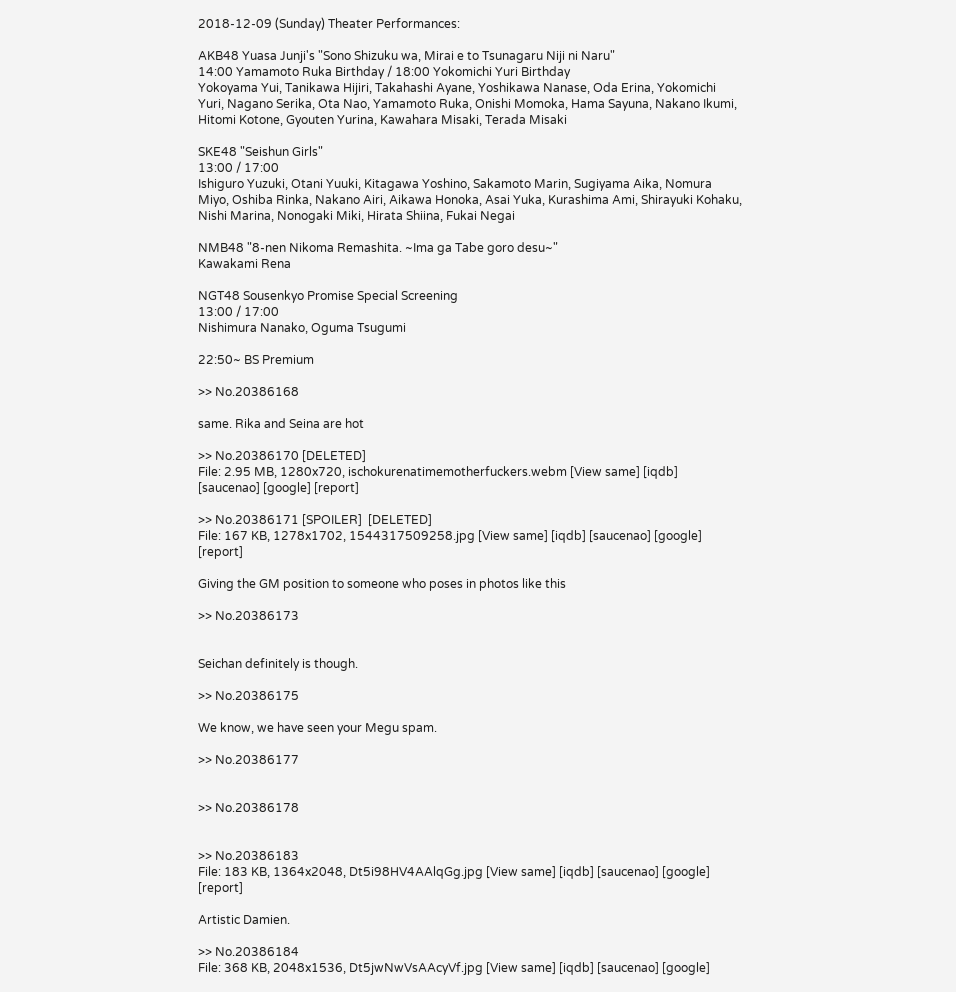2018-12-09 (Sunday) Theater Performances:

AKB48 Yuasa Junji's "Sono Shizuku wa, Mirai e to Tsunagaru Niji ni Naru"
14:00 Yamamoto Ruka Birthday / 18:00 Yokomichi Yuri Birthday
Yokoyama Yui, Tanikawa Hijiri, Takahashi Ayane, Yoshikawa Nanase, Oda Erina, Yokomichi Yuri, Nagano Serika, Ota Nao, Yamamoto Ruka, Onishi Momoka, Hama Sayuna, Nakano Ikumi, Hitomi Kotone, Gyouten Yurina, Kawahara Misaki, Terada Misaki

SKE48 "Seishun Girls"
13:00 / 17:00
Ishiguro Yuzuki, Otani Yuuki, Kitagawa Yoshino, Sakamoto Marin, Sugiyama Aika, Nomura Miyo, Oshiba Rinka, Nakano Airi, Aikawa Honoka, Asai Yuka, Kurashima Ami, Shirayuki Kohaku, Nishi Marina, Nonogaki Miki, Hirata Shiina, Fukai Negai

NMB48 "8-nen Nikoma Remashita. ~Ima ga Tabe goro desu~"
Kawakami Rena

NGT48 Sousenkyo Promise Special Screening
13:00 / 17:00
Nishimura Nanako, Oguma Tsugumi

22:50~ BS Premium

>> No.20386168

same. Rika and Seina are hot

>> No.20386170 [DELETED]
File: 2.95 MB, 1280x720, ischokurenatimemotherfuckers.webm [View same] [iqdb] [saucenao] [google] [report]

>> No.20386171 [SPOILER]  [DELETED]
File: 167 KB, 1278x1702, 1544317509258.jpg [View same] [iqdb] [saucenao] [google] [report]

Giving the GM position to someone who poses in photos like this

>> No.20386173


Seichan definitely is though.

>> No.20386175

We know, we have seen your Megu spam.

>> No.20386177


>> No.20386178


>> No.20386183
File: 183 KB, 1364x2048, Dt5i98HV4AAlqGg.jpg [View same] [iqdb] [saucenao] [google] [report]

Artistic Damien.

>> No.20386184
File: 368 KB, 2048x1536, Dt5jwNwVsAAcyVf.jpg [View same] [iqdb] [saucenao] [google]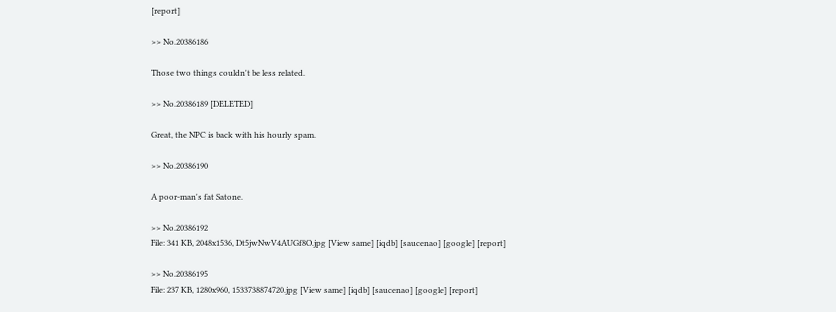[report]

>> No.20386186

Those two things couldn't be less related.

>> No.20386189 [DELETED]

Great, the NPC is back with his hourly spam.

>> No.20386190

A poor-man's fat Satone.

>> No.20386192
File: 341 KB, 2048x1536, Dt5jwNwV4AUGf8O.jpg [View same] [iqdb] [saucenao] [google] [report]

>> No.20386195
File: 237 KB, 1280x960, 1533738874720.jpg [View same] [iqdb] [saucenao] [google] [report]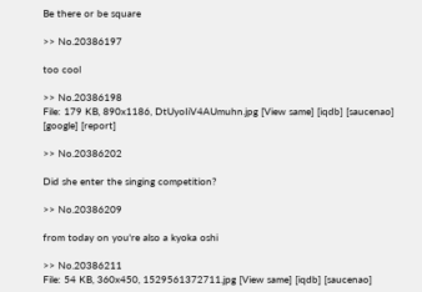Be there or be square

>> No.20386197

too cool

>> No.20386198
File: 179 KB, 890x1186, DtUyoIiV4AUmuhn.jpg [View same] [iqdb] [saucenao] [google] [report]

>> No.20386202

Did she enter the singing competition?

>> No.20386209

from today on you're also a kyoka oshi

>> No.20386211
File: 54 KB, 360x450, 1529561372711.jpg [View same] [iqdb] [saucenao]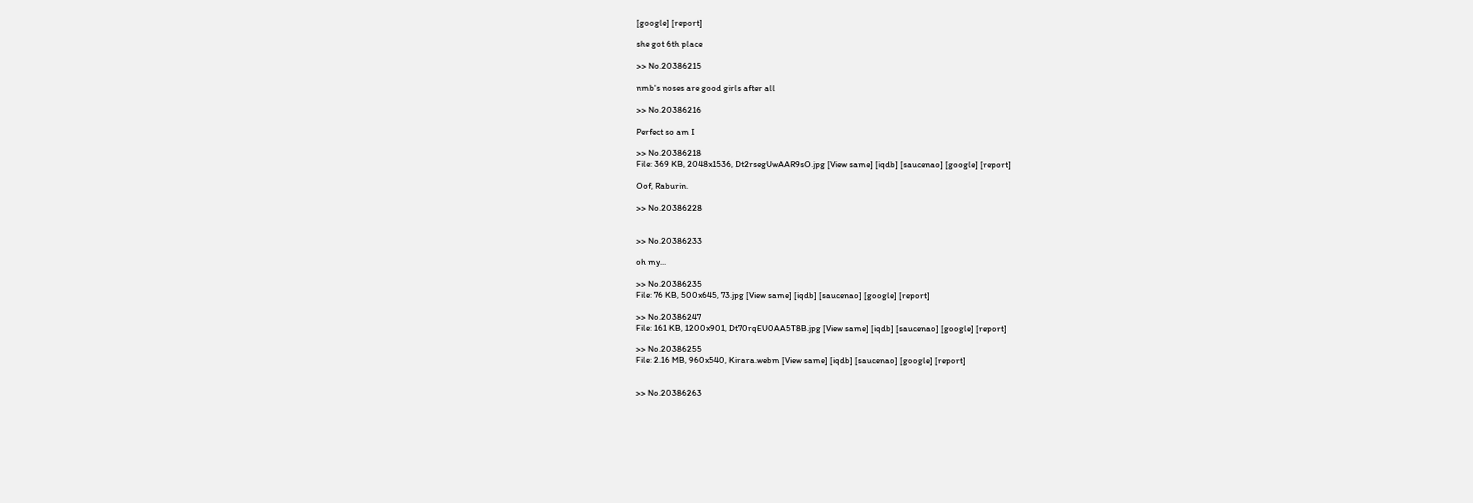[google] [report]

she got 6th place

>> No.20386215

nmb's noses are good girls after all

>> No.20386216

Perfect so am I

>> No.20386218
File: 369 KB, 2048x1536, Dt2rsegUwAAR9sO.jpg [View same] [iqdb] [saucenao] [google] [report]

Oof, Raburin.

>> No.20386228


>> No.20386233

oh my...

>> No.20386235
File: 76 KB, 500x645, 73.jpg [View same] [iqdb] [saucenao] [google] [report]

>> No.20386247
File: 161 KB, 1200x901, Dt70rqEU0AA5T8B.jpg [View same] [iqdb] [saucenao] [google] [report]

>> No.20386255
File: 2.16 MB, 960x540, Kirara.webm [View same] [iqdb] [saucenao] [google] [report]


>> No.20386263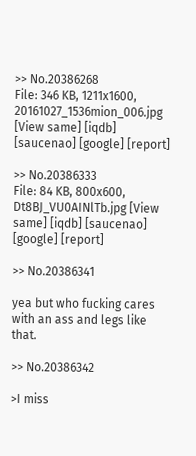>> No.20386268
File: 346 KB, 1211x1600, 20161027_1536mion_006.jpg [View same] [iqdb] [saucenao] [google] [report]

>> No.20386333
File: 84 KB, 800x600, Dt8BJ_VU0AINlTb.jpg [View same] [iqdb] [saucenao] [google] [report]

>> No.20386341

yea but who fucking cares with an ass and legs like that.

>> No.20386342

>I miss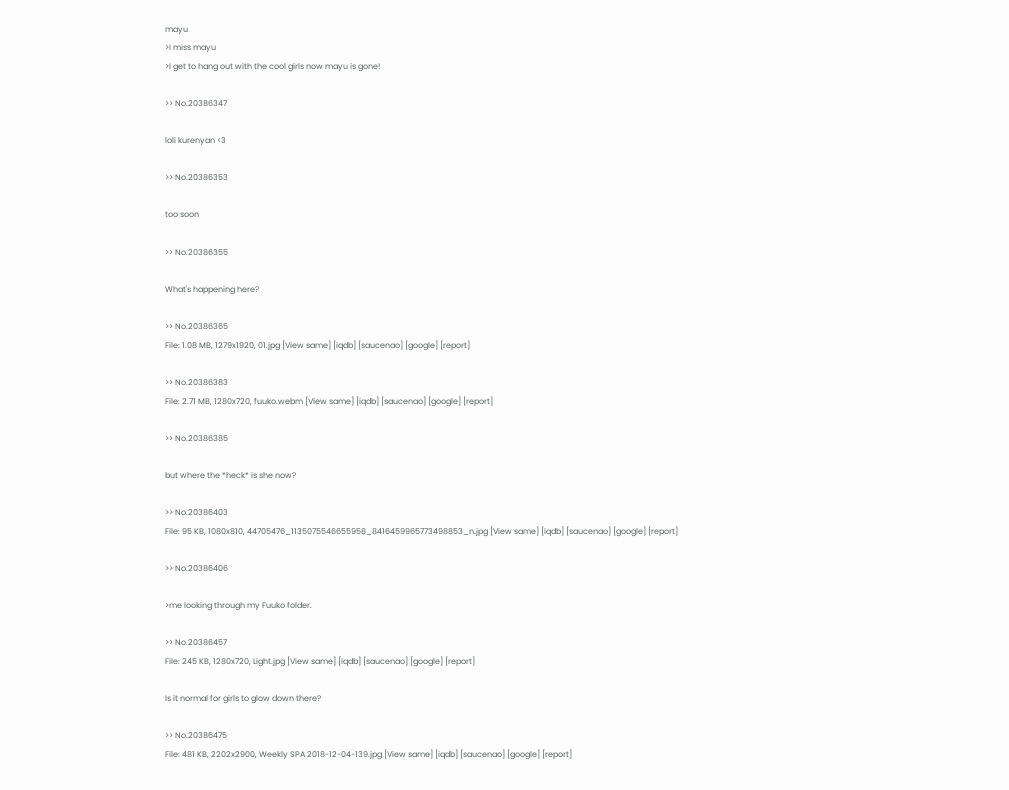mayu
>I miss mayu
>I get to hang out with the cool girls now mayu is gone!

>> No.20386347

loli kurenyan <3

>> No.20386353

too soon

>> No.20386355

What's happening here?

>> No.20386365
File: 1.08 MB, 1279x1920, 01.jpg [View same] [iqdb] [saucenao] [google] [report]

>> No.20386383
File: 2.71 MB, 1280x720, fuuko.webm [View same] [iqdb] [saucenao] [google] [report]

>> No.20386385

but where the *heck* is she now?

>> No.20386403
File: 95 KB, 1080x810, 44705476_1135075546655958_8416459965773498853_n.jpg [View same] [iqdb] [saucenao] [google] [report]

>> No.20386406

>me looking through my Fuuko folder.

>> No.20386457
File: 245 KB, 1280x720, Light.jpg [View same] [iqdb] [saucenao] [google] [report]

Is it normal for girls to glow down there?

>> No.20386475
File: 481 KB, 2202x2900, Weekly SPA 2018-12-04-139.jpg [View same] [iqdb] [saucenao] [google] [report]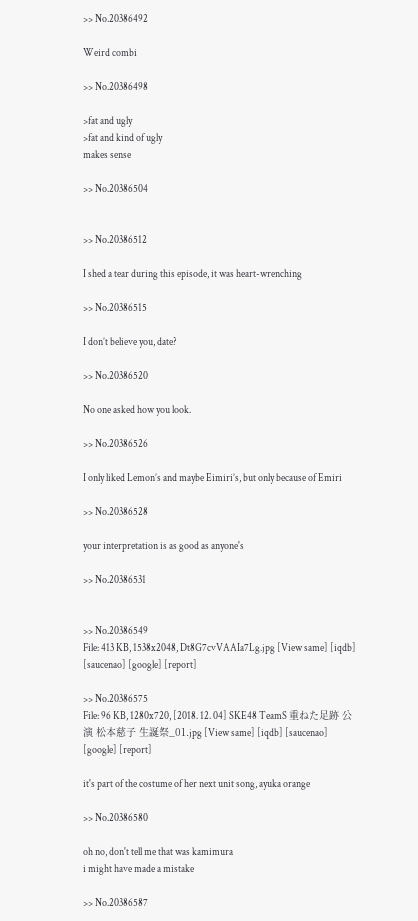>> No.20386492

Weird combi

>> No.20386498

>fat and ugly
>fat and kind of ugly
makes sense

>> No.20386504


>> No.20386512

I shed a tear during this episode, it was heart-wrenching

>> No.20386515

I don’t believe you, date?

>> No.20386520

No one asked how you look.

>> No.20386526

I only liked Lemon’s and maybe Eimiri’s, but only because of Emiri

>> No.20386528

your interpretation is as good as anyone's

>> No.20386531


>> No.20386549
File: 413 KB, 1538x2048, Dt8G7cvVAAIa7Lg.jpg [View same] [iqdb] [saucenao] [google] [report]

>> No.20386575
File: 96 KB, 1280x720, [2018. 12. 04] SKE48 TeamS 重ねた足跡 公演 松本慈子 生誕祭_01.jpg [View same] [iqdb] [saucenao] [google] [report]

it's part of the costume of her next unit song, ayuka orange

>> No.20386580

oh no, don't tell me that was kamimura
i might have made a mistake

>> No.20386587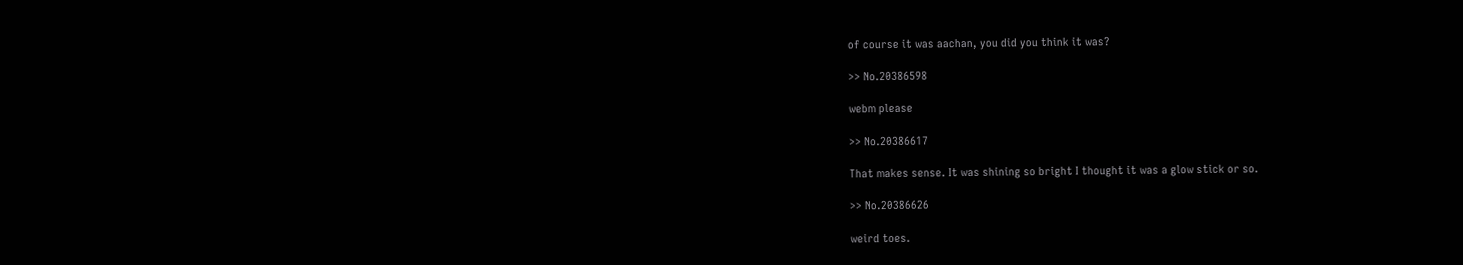of course it was aachan, you did you think it was?

>> No.20386598

webm please

>> No.20386617

That makes sense. It was shining so bright I thought it was a glow stick or so.

>> No.20386626

weird toes.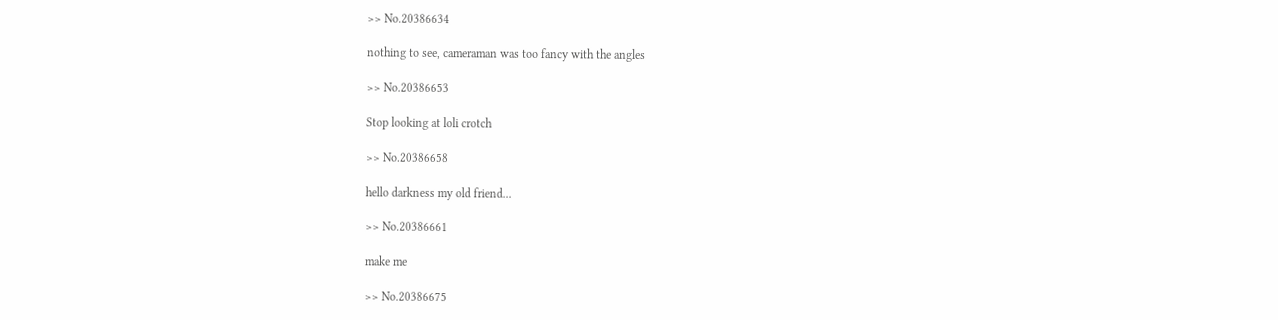>> No.20386634

nothing to see, cameraman was too fancy with the angles

>> No.20386653

Stop looking at loli crotch

>> No.20386658

hello darkness my old friend...

>> No.20386661

make me

>> No.20386675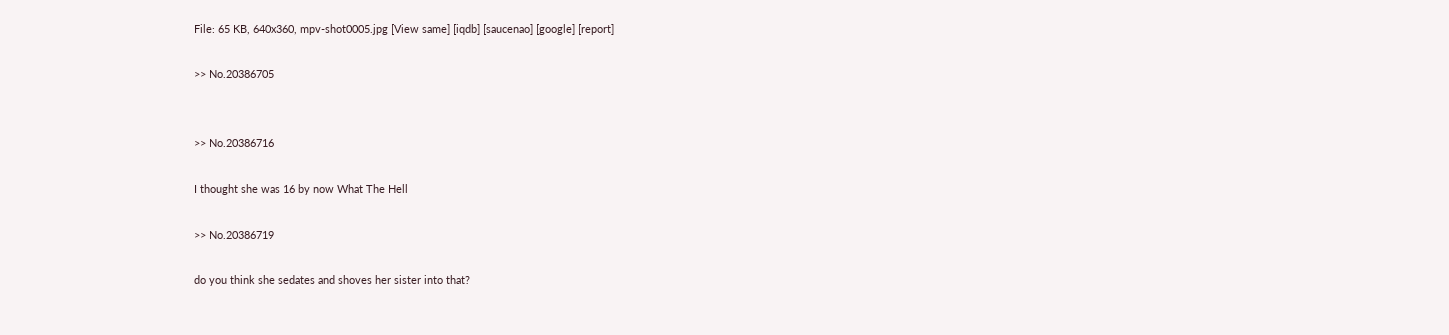File: 65 KB, 640x360, mpv-shot0005.jpg [View same] [iqdb] [saucenao] [google] [report]

>> No.20386705


>> No.20386716

I thought she was 16 by now What The Hell

>> No.20386719

do you think she sedates and shoves her sister into that?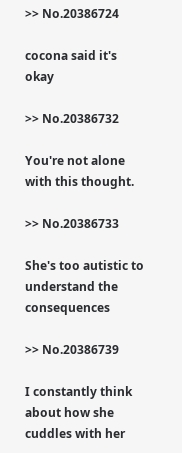>> No.20386724

cocona said it's okay

>> No.20386732

You're not alone with this thought.

>> No.20386733

She's too autistic to understand the consequences

>> No.20386739

I constantly think about how she cuddles with her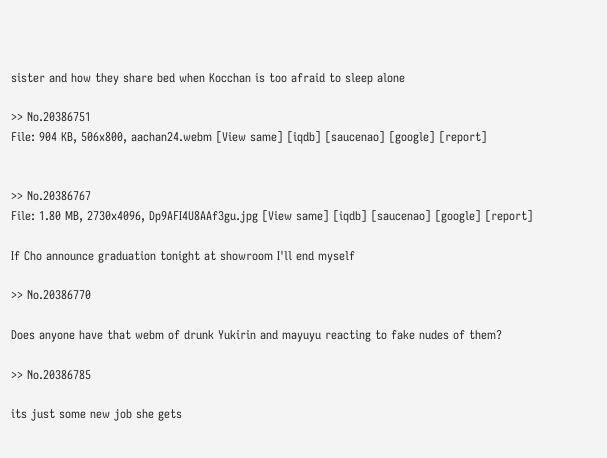sister and how they share bed when Kocchan is too afraid to sleep alone

>> No.20386751
File: 904 KB, 506x800, aachan24.webm [View same] [iqdb] [saucenao] [google] [report]


>> No.20386767
File: 1.80 MB, 2730x4096, Dp9AFI4U8AAf3gu.jpg [View same] [iqdb] [saucenao] [google] [report]

If Cho announce graduation tonight at showroom I'll end myself

>> No.20386770

Does anyone have that webm of drunk Yukirin and mayuyu reacting to fake nudes of them?

>> No.20386785

its just some new job she gets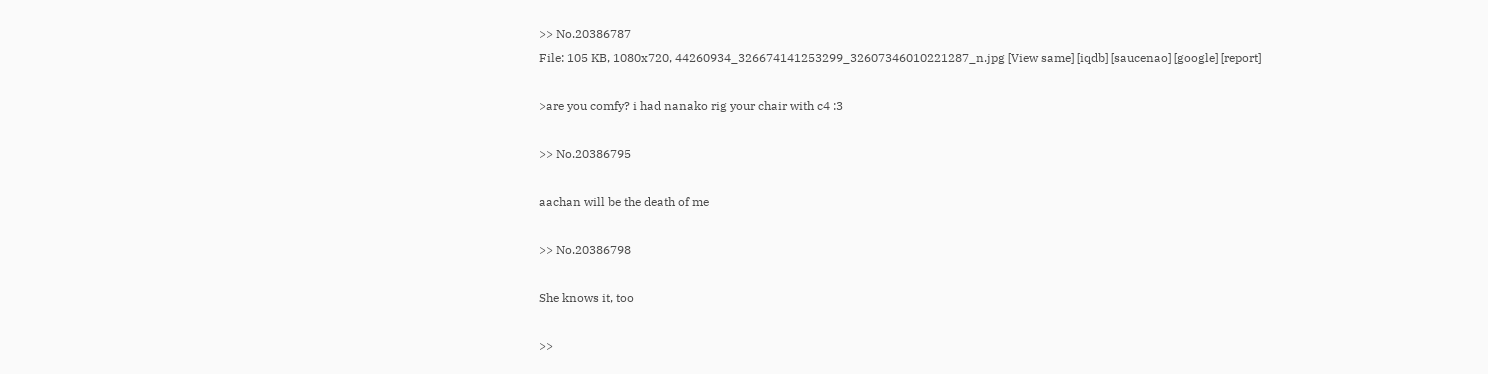>> No.20386787
File: 105 KB, 1080x720, 44260934_326674141253299_32607346010221287_n.jpg [View same] [iqdb] [saucenao] [google] [report]

>are you comfy? i had nanako rig your chair with c4 :3

>> No.20386795

aachan will be the death of me

>> No.20386798

She knows it, too

>>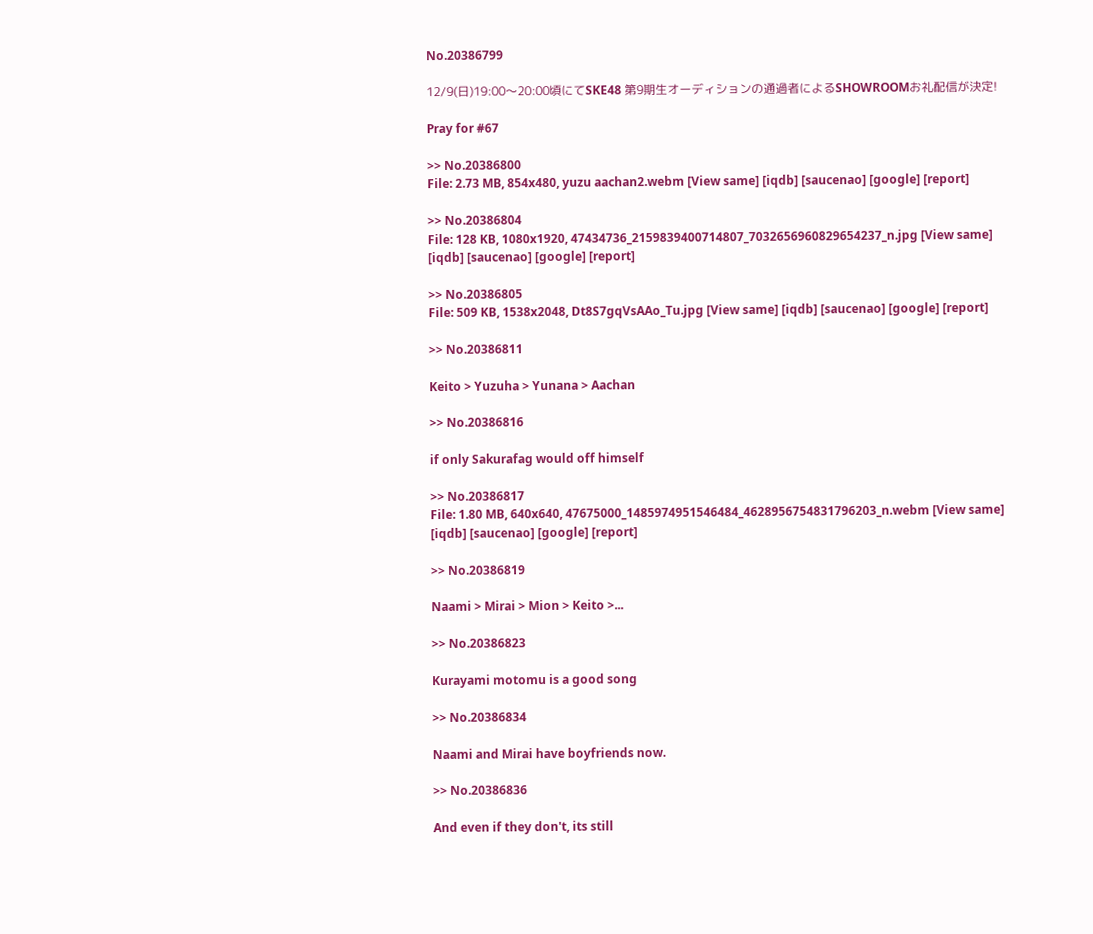No.20386799

12/9(日)19:00〜20:00頃にてSKE48 第9期生オーディションの通過者によるSHOWROOMお礼配信が決定!

Pray for #67

>> No.20386800
File: 2.73 MB, 854x480, yuzu aachan2.webm [View same] [iqdb] [saucenao] [google] [report]

>> No.20386804
File: 128 KB, 1080x1920, 47434736_2159839400714807_7032656960829654237_n.jpg [View same] [iqdb] [saucenao] [google] [report]

>> No.20386805
File: 509 KB, 1538x2048, Dt8S7gqVsAAo_Tu.jpg [View same] [iqdb] [saucenao] [google] [report]

>> No.20386811

Keito > Yuzuha > Yunana > Aachan

>> No.20386816

if only Sakurafag would off himself

>> No.20386817
File: 1.80 MB, 640x640, 47675000_1485974951546484_4628956754831796203_n.webm [View same] [iqdb] [saucenao] [google] [report]

>> No.20386819

Naami > Mirai > Mion > Keito >...

>> No.20386823

Kurayami motomu is a good song

>> No.20386834

Naami and Mirai have boyfriends now.

>> No.20386836

And even if they don't, its still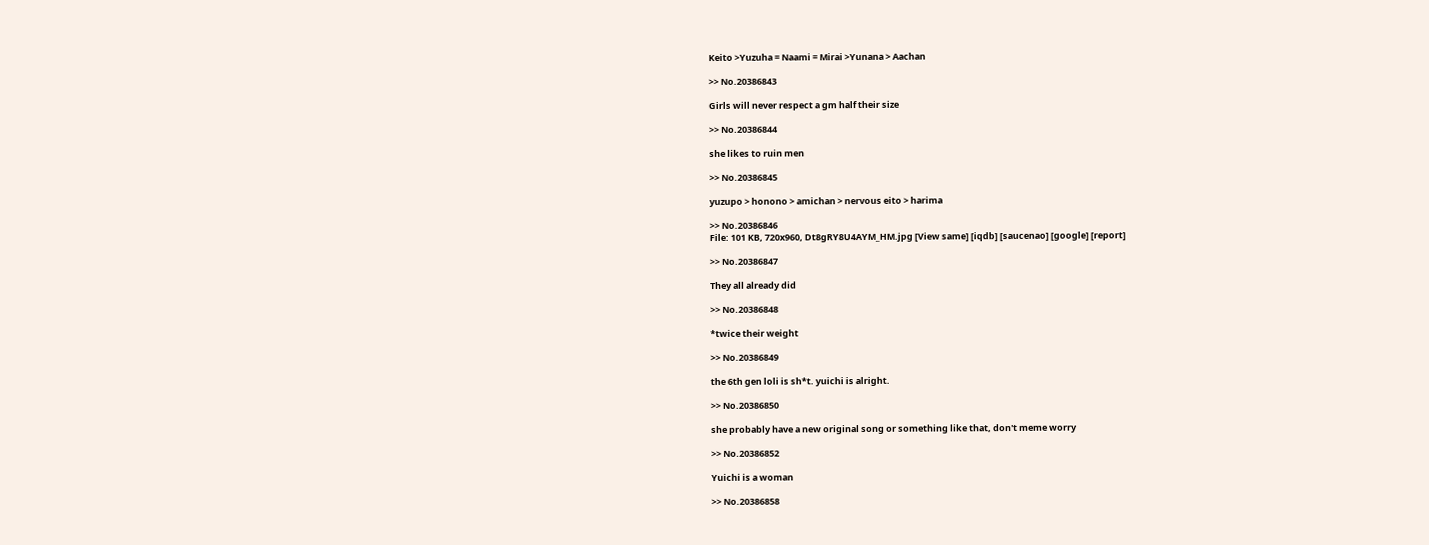Keito >Yuzuha = Naami = Mirai >Yunana > Aachan

>> No.20386843

Girls will never respect a gm half their size

>> No.20386844

she likes to ruin men

>> No.20386845

yuzupo > honono > amichan > nervous eito > harima

>> No.20386846
File: 101 KB, 720x960, Dt8gRY8U4AYM_HM.jpg [View same] [iqdb] [saucenao] [google] [report]

>> No.20386847

They all already did

>> No.20386848

*twice their weight

>> No.20386849

the 6th gen loli is sh*t. yuichi is alright.

>> No.20386850

she probably have a new original song or something like that, don't meme worry

>> No.20386852

Yuichi is a woman

>> No.20386858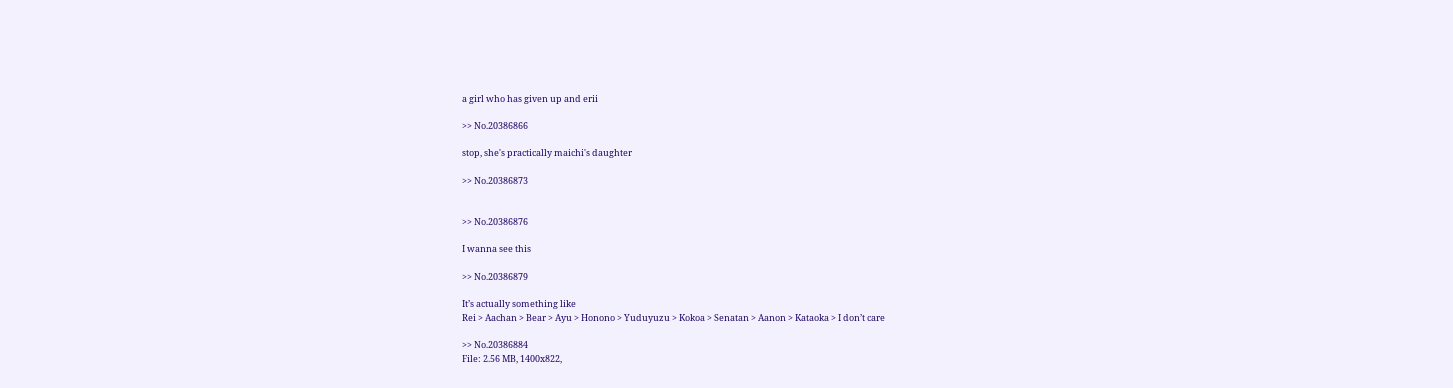a girl who has given up and erii

>> No.20386866

stop, she's practically maichi's daughter

>> No.20386873


>> No.20386876

I wanna see this

>> No.20386879

It’s actually something like
Rei > Aachan > Bear > Ayu > Honono > Yuduyuzu > Kokoa > Senatan > Aanon > Kataoka > I don’t care

>> No.20386884
File: 2.56 MB, 1400x822,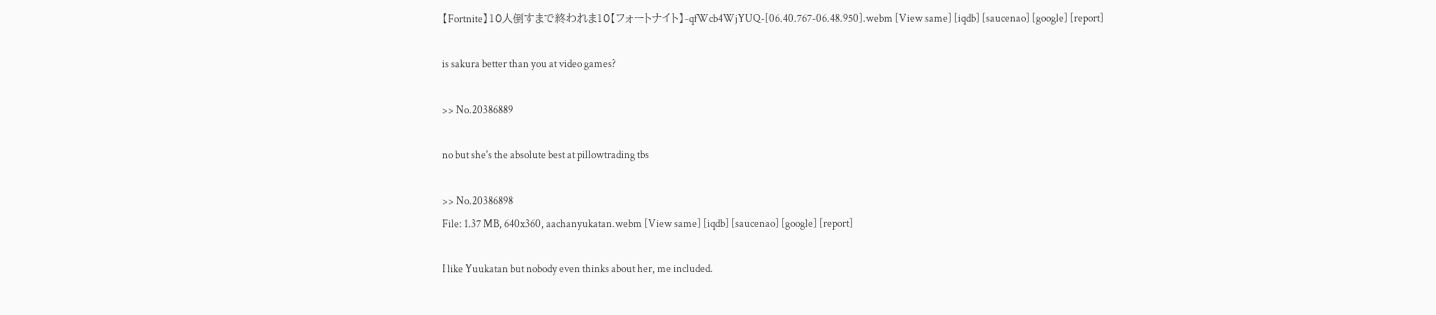【Fortnite】10人倒すまで終われま10【フォートナイト】-qfWcb4WjYUQ-[06.40.767-06.48.950].webm [View same] [iqdb] [saucenao] [google] [report]

is sakura better than you at video games?

>> No.20386889

no but she's the absolute best at pillowtrading tbs

>> No.20386898
File: 1.37 MB, 640x360, aachanyukatan.webm [View same] [iqdb] [saucenao] [google] [report]

I like Yuukatan but nobody even thinks about her, me included.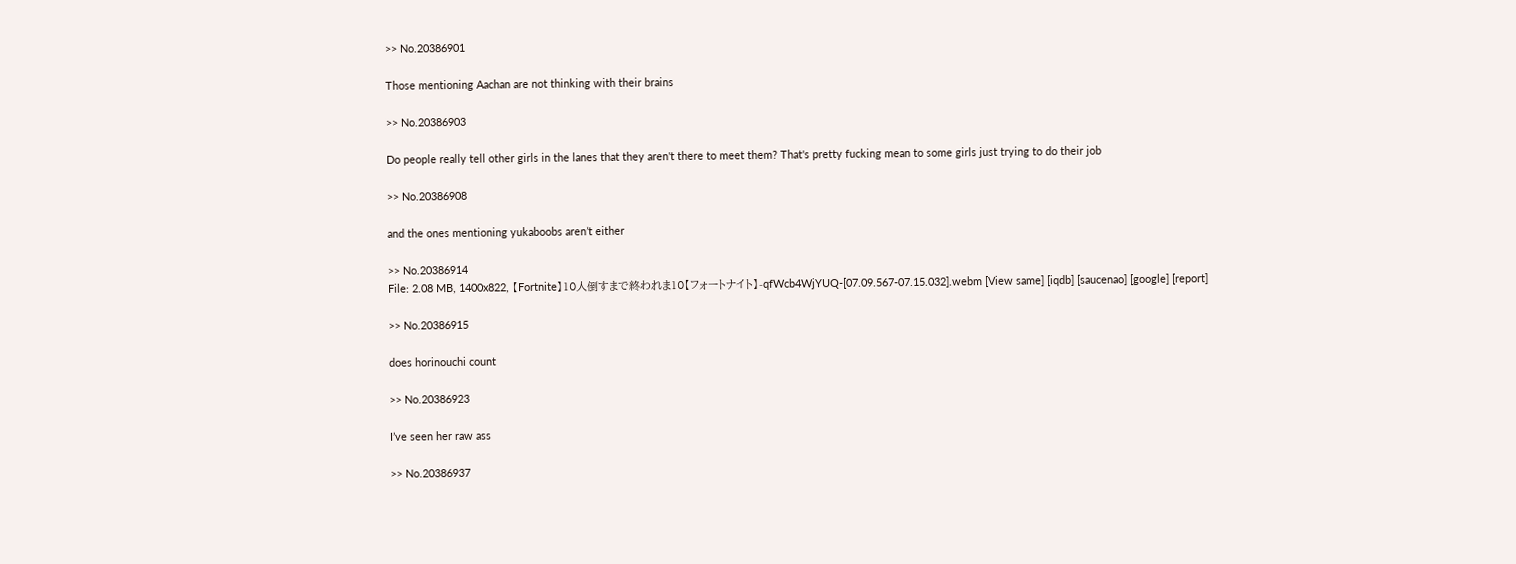>> No.20386901

Those mentioning Aachan are not thinking with their brains

>> No.20386903

Do people really tell other girls in the lanes that they aren't there to meet them? That's pretty fucking mean to some girls just trying to do their job

>> No.20386908

and the ones mentioning yukaboobs aren’t either

>> No.20386914
File: 2.08 MB, 1400x822, 【Fortnite】10人倒すまで終われま10【フォートナイト】-qfWcb4WjYUQ-[07.09.567-07.15.032].webm [View same] [iqdb] [saucenao] [google] [report]

>> No.20386915

does horinouchi count

>> No.20386923

I’ve seen her raw ass

>> No.20386937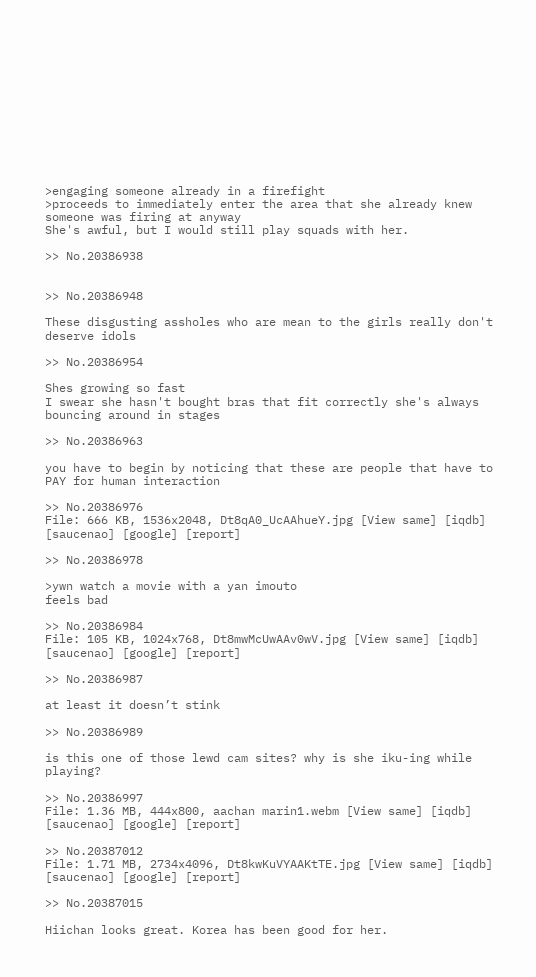>engaging someone already in a firefight
>proceeds to immediately enter the area that she already knew someone was firing at anyway
She's awful, but I would still play squads with her.

>> No.20386938


>> No.20386948

These disgusting assholes who are mean to the girls really don't deserve idols

>> No.20386954

Shes growing so fast
I swear she hasn't bought bras that fit correctly she's always bouncing around in stages

>> No.20386963

you have to begin by noticing that these are people that have to PAY for human interaction

>> No.20386976
File: 666 KB, 1536x2048, Dt8qA0_UcAAhueY.jpg [View same] [iqdb] [saucenao] [google] [report]

>> No.20386978

>ywn watch a movie with a yan imouto
feels bad

>> No.20386984
File: 105 KB, 1024x768, Dt8mwMcUwAAv0wV.jpg [View same] [iqdb] [saucenao] [google] [report]

>> No.20386987

at least it doesn’t stink

>> No.20386989

is this one of those lewd cam sites? why is she iku-ing while playing?

>> No.20386997
File: 1.36 MB, 444x800, aachan marin1.webm [View same] [iqdb] [saucenao] [google] [report]

>> No.20387012
File: 1.71 MB, 2734x4096, Dt8kwKuVYAAKtTE.jpg [View same] [iqdb] [saucenao] [google] [report]

>> No.20387015

Hiichan looks great. Korea has been good for her.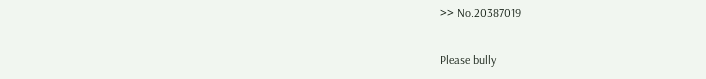>> No.20387019

Please bully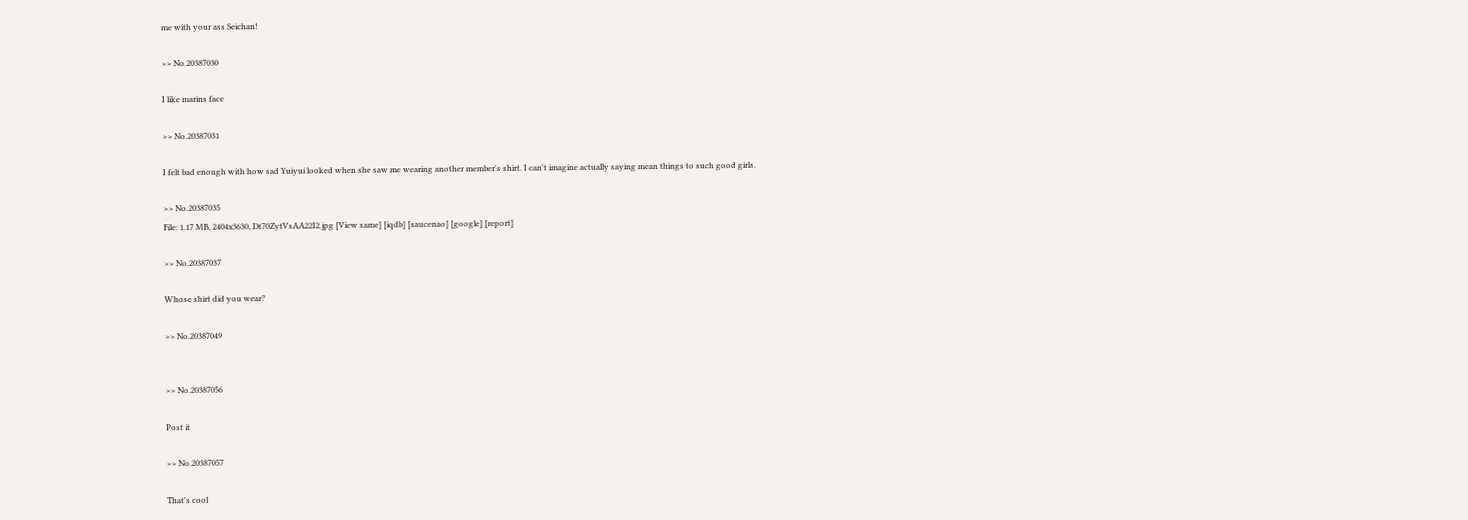me with your ass Seichan!

>> No.20387030

I like marins face

>> No.20387031

I felt bad enough with how sad Yuiyui looked when she saw me wearing another member's shirt. I can't imagine actually saying mean things to such good girls.

>> No.20387035
File: 1.17 MB, 2404x3630, Dt70ZytVsAA22I2.jpg [View same] [iqdb] [saucenao] [google] [report]

>> No.20387037

Whose shirt did you wear?

>> No.20387049


>> No.20387056

Post it

>> No.20387057

That's cool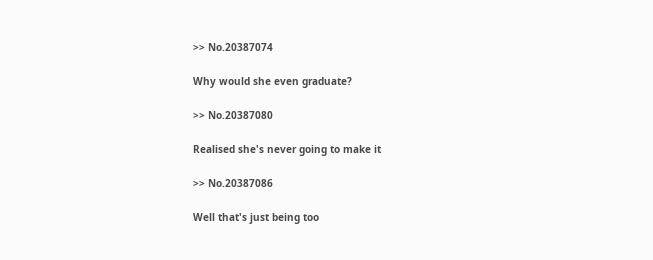>> No.20387074

Why would she even graduate?

>> No.20387080

Realised she's never going to make it

>> No.20387086

Well that's just being too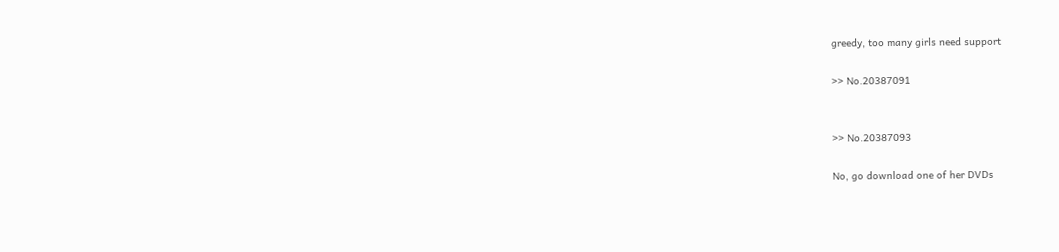greedy, too many girls need support

>> No.20387091


>> No.20387093

No, go download one of her DVDs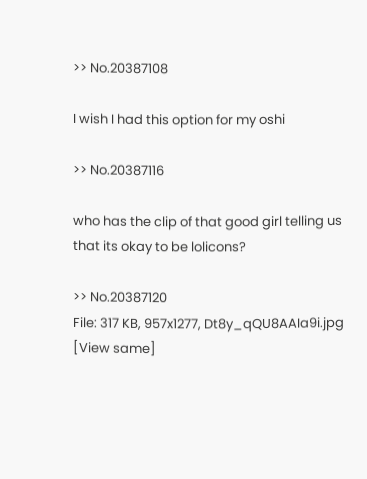>> No.20387108

I wish I had this option for my oshi

>> No.20387116

who has the clip of that good girl telling us that its okay to be lolicons?

>> No.20387120
File: 317 KB, 957x1277, Dt8y_qQU8AAIa9i.jpg [View same]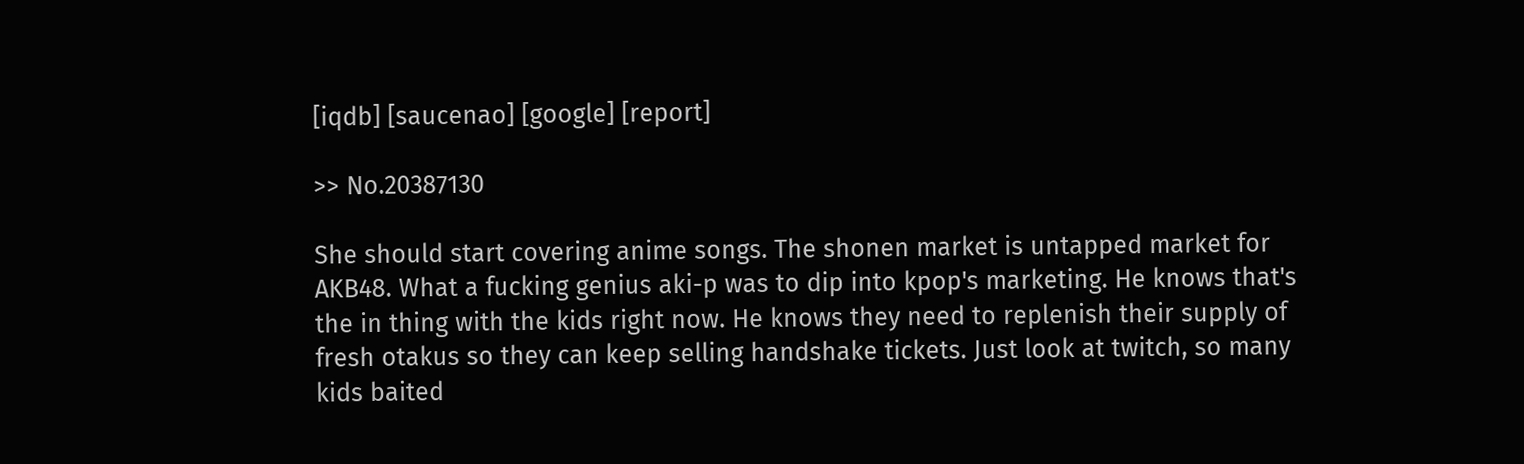[iqdb] [saucenao] [google] [report]

>> No.20387130

She should start covering anime songs. The shonen market is untapped market for AKB48. What a fucking genius aki-p was to dip into kpop's marketing. He knows that's the in thing with the kids right now. He knows they need to replenish their supply of fresh otakus so they can keep selling handshake tickets. Just look at twitch, so many kids baited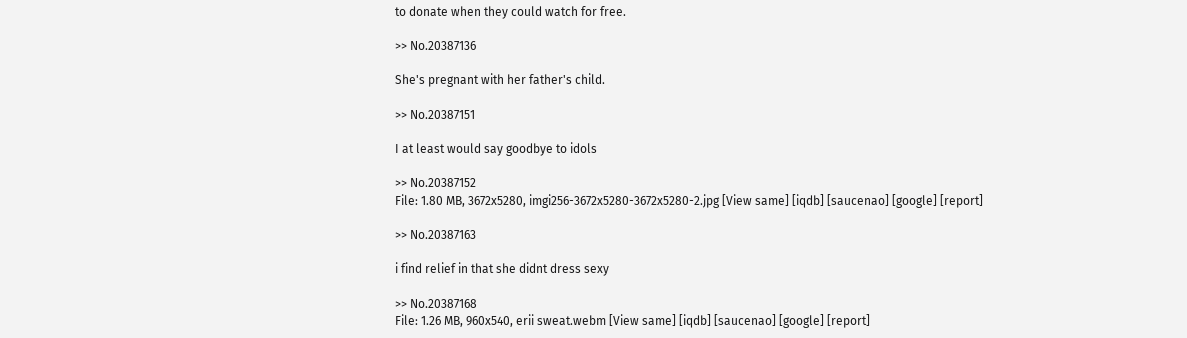to donate when they could watch for free.

>> No.20387136

She's pregnant with her father's child.

>> No.20387151

I at least would say goodbye to idols

>> No.20387152
File: 1.80 MB, 3672x5280, imgi256-3672x5280-3672x5280-2.jpg [View same] [iqdb] [saucenao] [google] [report]

>> No.20387163

i find relief in that she didnt dress sexy

>> No.20387168
File: 1.26 MB, 960x540, erii sweat.webm [View same] [iqdb] [saucenao] [google] [report]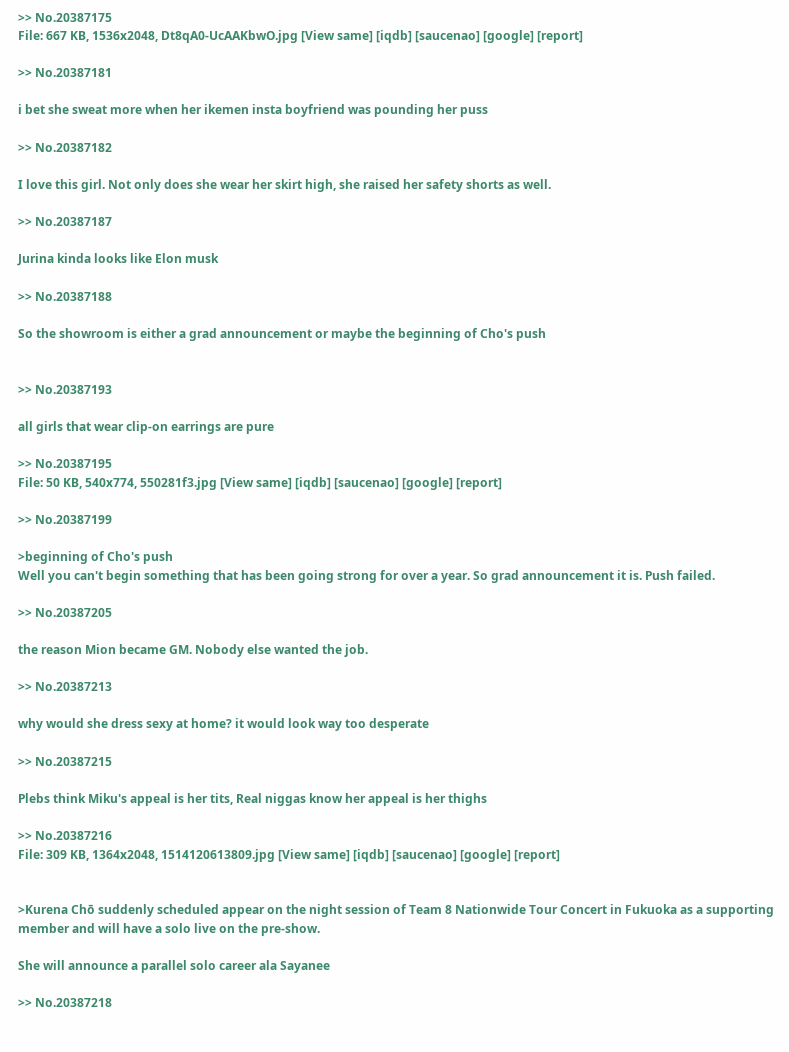>> No.20387175
File: 667 KB, 1536x2048, Dt8qA0-UcAAKbwO.jpg [View same] [iqdb] [saucenao] [google] [report]

>> No.20387181

i bet she sweat more when her ikemen insta boyfriend was pounding her puss

>> No.20387182

I love this girl. Not only does she wear her skirt high, she raised her safety shorts as well.

>> No.20387187

Jurina kinda looks like Elon musk

>> No.20387188

So the showroom is either a grad announcement or maybe the beginning of Cho's push


>> No.20387193

all girls that wear clip-on earrings are pure

>> No.20387195
File: 50 KB, 540x774, 550281f3.jpg [View same] [iqdb] [saucenao] [google] [report]

>> No.20387199

>beginning of Cho's push
Well you can't begin something that has been going strong for over a year. So grad announcement it is. Push failed.

>> No.20387205

the reason Mion became GM. Nobody else wanted the job.

>> No.20387213

why would she dress sexy at home? it would look way too desperate

>> No.20387215

Plebs think Miku's appeal is her tits, Real niggas know her appeal is her thighs

>> No.20387216
File: 309 KB, 1364x2048, 1514120613809.jpg [View same] [iqdb] [saucenao] [google] [report]


>Kurena Chō suddenly scheduled appear on the night session of Team 8 Nationwide Tour Concert in Fukuoka as a supporting member and will have a solo live on the pre-show.

She will announce a parallel solo career ala Sayanee

>> No.20387218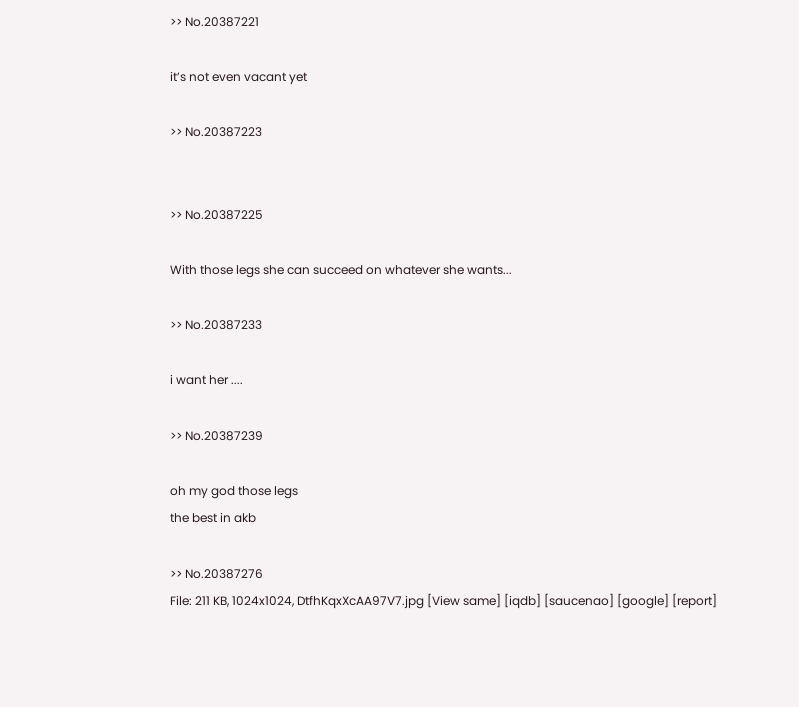>> No.20387221

it’s not even vacant yet

>> No.20387223


>> No.20387225

With those legs she can succeed on whatever she wants...

>> No.20387233

i want her ....

>> No.20387239

oh my god those legs
the best in akb

>> No.20387276
File: 211 KB, 1024x1024, DtfhKqxXcAA97V7.jpg [View same] [iqdb] [saucenao] [google] [report]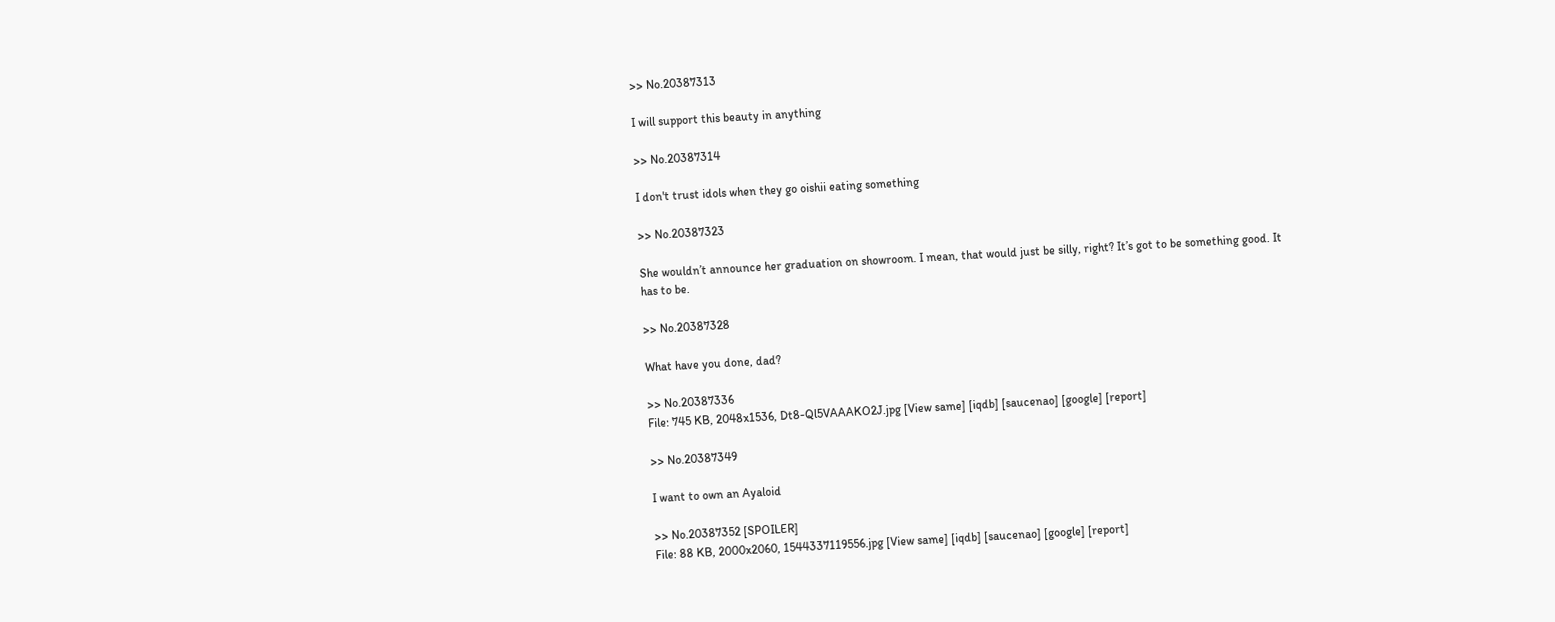>> No.20387313

I will support this beauty in anything

>> No.20387314

I don't trust idols when they go oishii eating something

>> No.20387323

She wouldn’t announce her graduation on showroom. I mean, that would just be silly, right? It’s got to be something good. It has to be.

>> No.20387328

What have you done, dad?

>> No.20387336
File: 745 KB, 2048x1536, Dt8-Ql5VAAAKO2J.jpg [View same] [iqdb] [saucenao] [google] [report]

>> No.20387349

I want to own an Ayaloid

>> No.20387352 [SPOILER]
File: 88 KB, 2000x2060, 1544337119556.jpg [View same] [iqdb] [saucenao] [google] [report]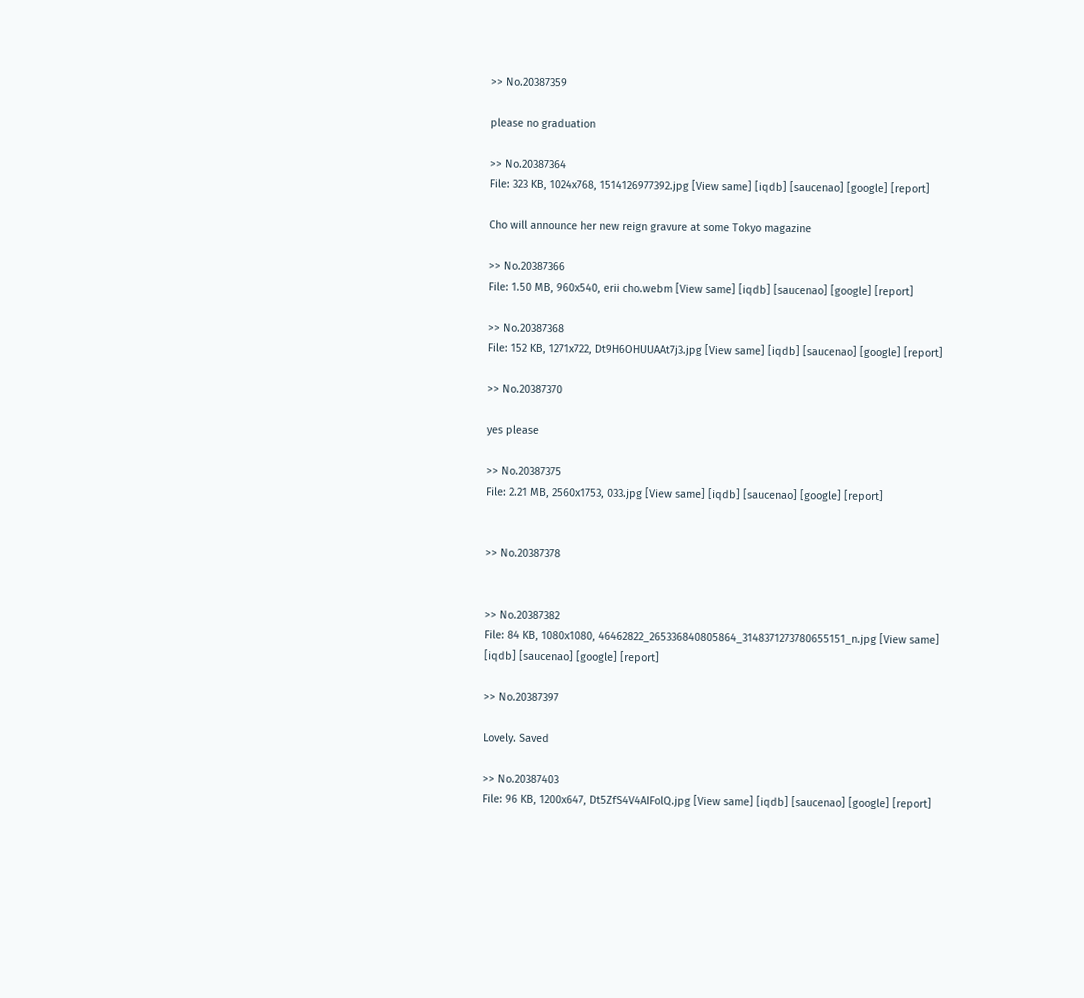>> No.20387359

please no graduation

>> No.20387364
File: 323 KB, 1024x768, 1514126977392.jpg [View same] [iqdb] [saucenao] [google] [report]

Cho will announce her new reign gravure at some Tokyo magazine

>> No.20387366
File: 1.50 MB, 960x540, erii cho.webm [View same] [iqdb] [saucenao] [google] [report]

>> No.20387368
File: 152 KB, 1271x722, Dt9H6OHUUAAt7j3.jpg [View same] [iqdb] [saucenao] [google] [report]

>> No.20387370

yes please

>> No.20387375
File: 2.21 MB, 2560x1753, 033.jpg [View same] [iqdb] [saucenao] [google] [report]


>> No.20387378


>> No.20387382
File: 84 KB, 1080x1080, 46462822_265336840805864_3148371273780655151_n.jpg [View same] [iqdb] [saucenao] [google] [report]

>> No.20387397

Lovely. Saved

>> No.20387403
File: 96 KB, 1200x647, Dt5ZfS4V4AIFolQ.jpg [View same] [iqdb] [saucenao] [google] [report]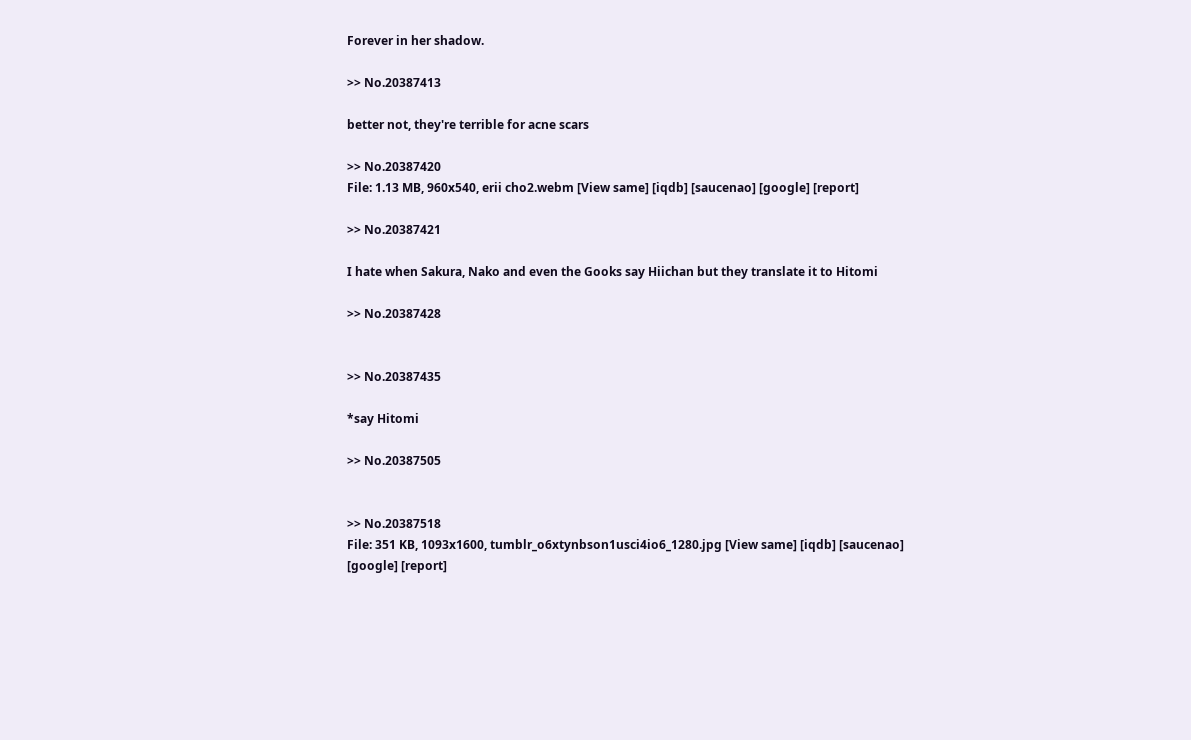Forever in her shadow.

>> No.20387413

better not, they're terrible for acne scars

>> No.20387420
File: 1.13 MB, 960x540, erii cho2.webm [View same] [iqdb] [saucenao] [google] [report]

>> No.20387421

I hate when Sakura, Nako and even the Gooks say Hiichan but they translate it to Hitomi

>> No.20387428


>> No.20387435

*say Hitomi

>> No.20387505


>> No.20387518
File: 351 KB, 1093x1600, tumblr_o6xtynbson1usci4io6_1280.jpg [View same] [iqdb] [saucenao] [google] [report]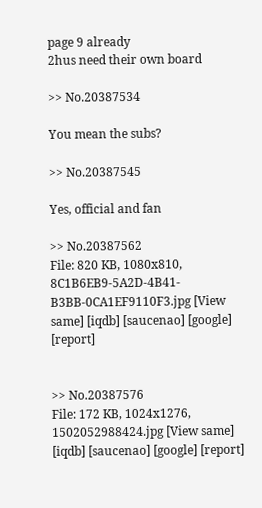page 9 already
2hus need their own board

>> No.20387534

You mean the subs?

>> No.20387545

Yes, official and fan

>> No.20387562
File: 820 KB, 1080x810, 8C1B6EB9-5A2D-4B41-B3BB-0CA1EF9110F3.jpg [View same] [iqdb] [saucenao] [google] [report]


>> No.20387576
File: 172 KB, 1024x1276, 1502052988424.jpg [View same] [iqdb] [saucenao] [google] [report]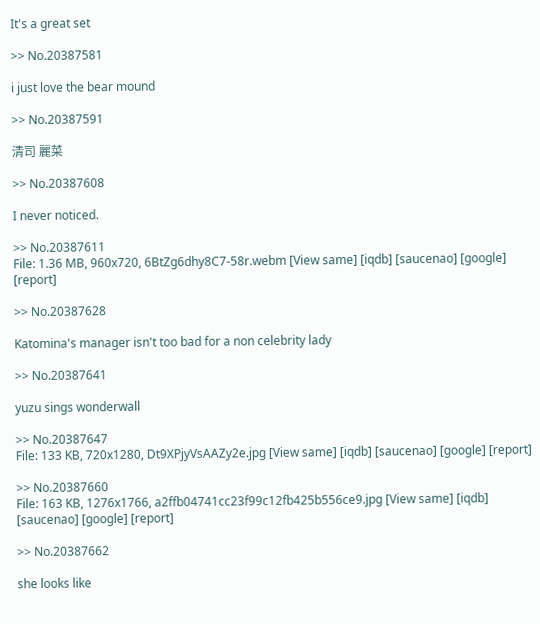It's a great set

>> No.20387581

i just love the bear mound

>> No.20387591

清司 麗菜

>> No.20387608

I never noticed.

>> No.20387611
File: 1.36 MB, 960x720, 6BtZg6dhy8C7-58r.webm [View same] [iqdb] [saucenao] [google] [report]

>> No.20387628

Katomina's manager isn't too bad for a non celebrity lady

>> No.20387641

yuzu sings wonderwall

>> No.20387647
File: 133 KB, 720x1280, Dt9XPjyVsAAZy2e.jpg [View same] [iqdb] [saucenao] [google] [report]

>> No.20387660
File: 163 KB, 1276x1766, a2ffb04741cc23f99c12fb425b556ce9.jpg [View same] [iqdb] [saucenao] [google] [report]

>> No.20387662

she looks like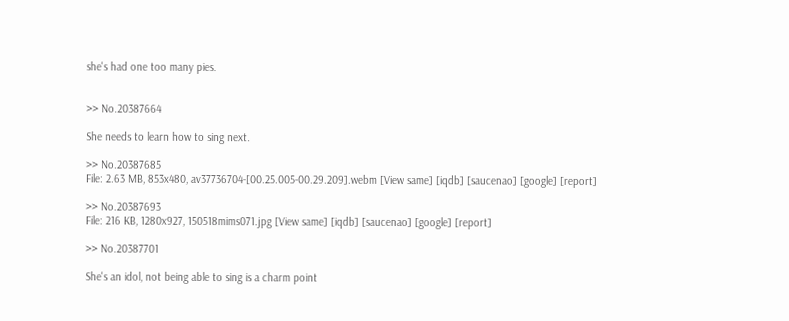she's had one too many pies.


>> No.20387664

She needs to learn how to sing next.

>> No.20387685
File: 2.63 MB, 853x480, av37736704-[00.25.005-00.29.209].webm [View same] [iqdb] [saucenao] [google] [report]

>> No.20387693
File: 216 KB, 1280x927, 150518mims071.jpg [View same] [iqdb] [saucenao] [google] [report]

>> No.20387701

She's an idol, not being able to sing is a charm point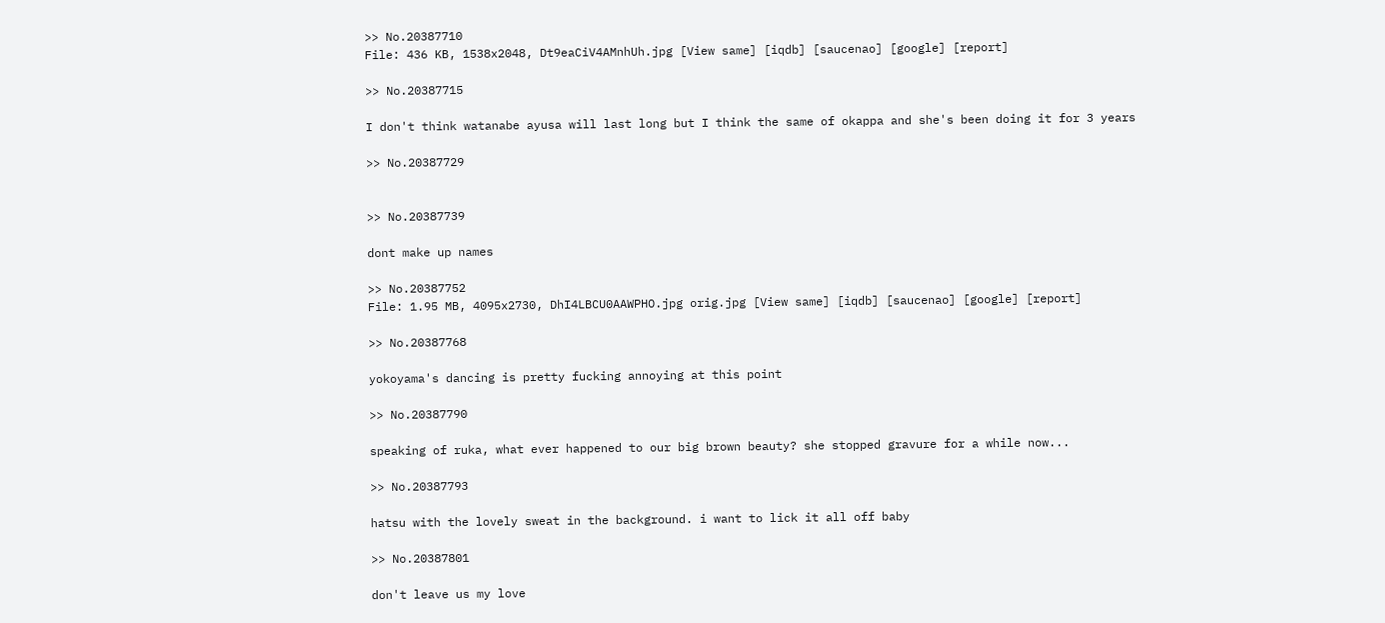>> No.20387710
File: 436 KB, 1538x2048, Dt9eaCiV4AMnhUh.jpg [View same] [iqdb] [saucenao] [google] [report]

>> No.20387715

I don't think watanabe ayusa will last long but I think the same of okappa and she's been doing it for 3 years

>> No.20387729


>> No.20387739

dont make up names

>> No.20387752
File: 1.95 MB, 4095x2730, DhI4LBCU0AAWPHO.jpg orig.jpg [View same] [iqdb] [saucenao] [google] [report]

>> No.20387768

yokoyama's dancing is pretty fucking annoying at this point

>> No.20387790

speaking of ruka, what ever happened to our big brown beauty? she stopped gravure for a while now...

>> No.20387793

hatsu with the lovely sweat in the background. i want to lick it all off baby

>> No.20387801

don't leave us my love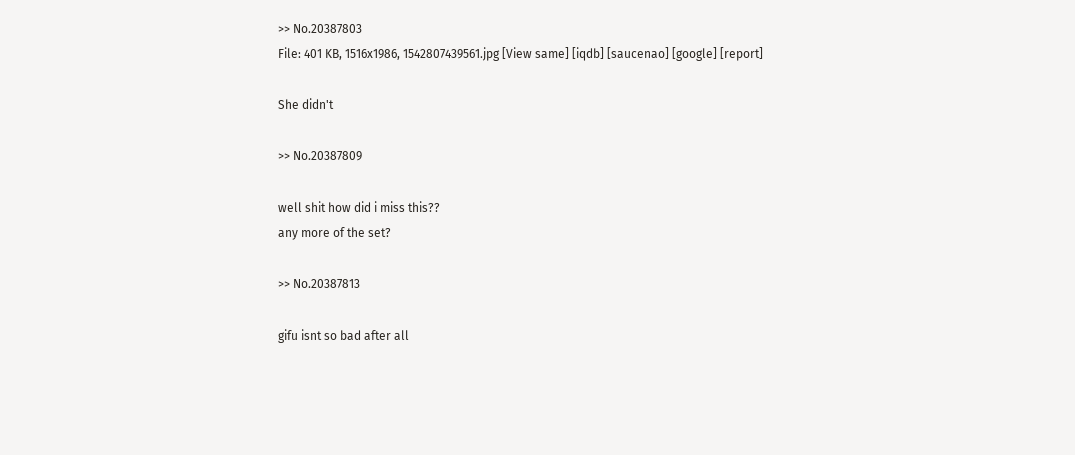>> No.20387803
File: 401 KB, 1516x1986, 1542807439561.jpg [View same] [iqdb] [saucenao] [google] [report]

She didn't

>> No.20387809

well shit how did i miss this??
any more of the set?

>> No.20387813

gifu isnt so bad after all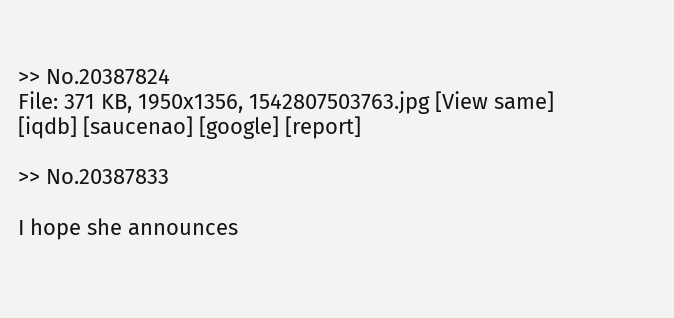>> No.20387824
File: 371 KB, 1950x1356, 1542807503763.jpg [View same] [iqdb] [saucenao] [google] [report]

>> No.20387833

I hope she announces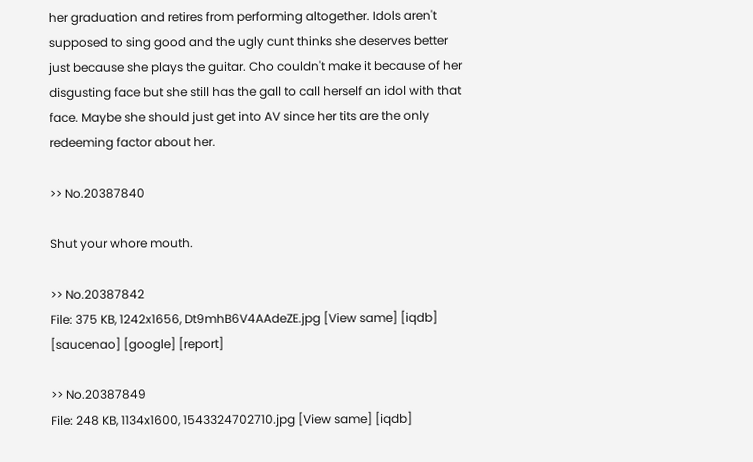her graduation and retires from performing altogether. Idols aren't supposed to sing good and the ugly cunt thinks she deserves better just because she plays the guitar. Cho couldn't make it because of her disgusting face but she still has the gall to call herself an idol with that face. Maybe she should just get into AV since her tits are the only redeeming factor about her.

>> No.20387840

Shut your whore mouth.

>> No.20387842
File: 375 KB, 1242x1656, Dt9mhB6V4AAdeZE.jpg [View same] [iqdb] [saucenao] [google] [report]

>> No.20387849
File: 248 KB, 1134x1600, 1543324702710.jpg [View same] [iqdb]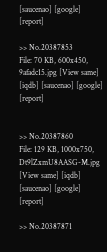[saucenao] [google] [report]

>> No.20387853
File: 70 KB, 600x450, 9afadc15.jpg [View same] [iqdb] [saucenao] [google] [report]


>> No.20387860
File: 129 KB, 1000x750, Dt9lZxmU8AASG-M.jpg [View same] [iqdb] [saucenao] [google] [report]

>> No.20387871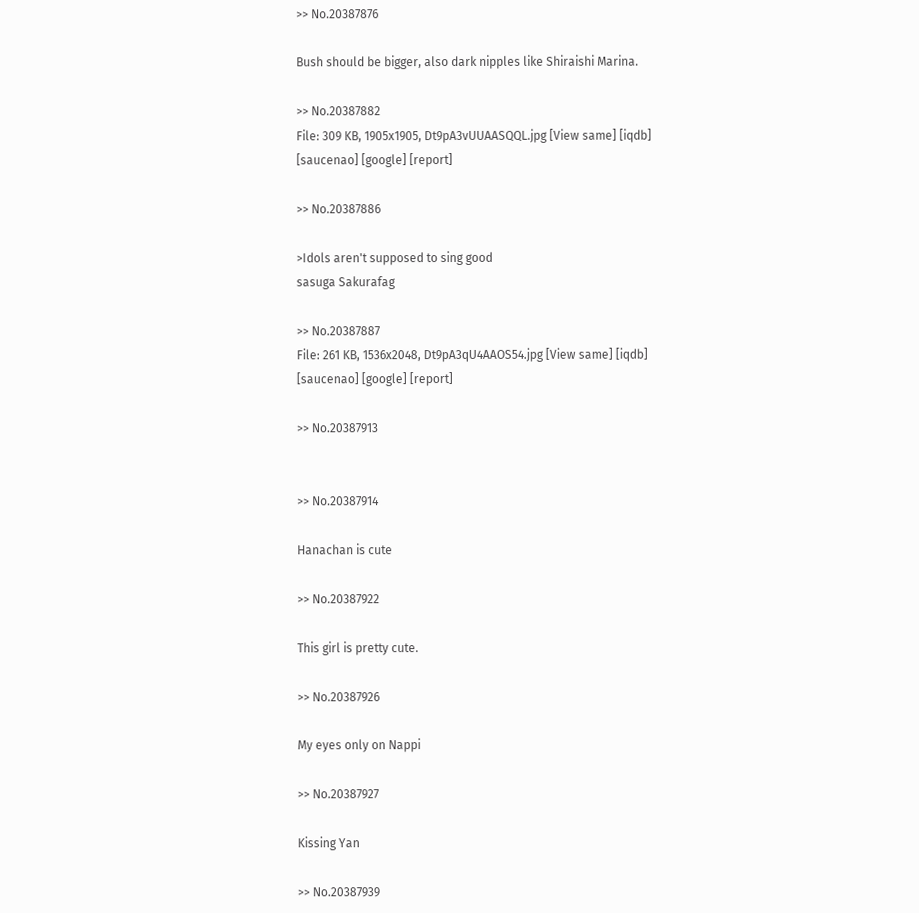>> No.20387876

Bush should be bigger, also dark nipples like Shiraishi Marina.

>> No.20387882
File: 309 KB, 1905x1905, Dt9pA3vUUAASQQL.jpg [View same] [iqdb] [saucenao] [google] [report]

>> No.20387886

>Idols aren't supposed to sing good
sasuga Sakurafag

>> No.20387887
File: 261 KB, 1536x2048, Dt9pA3qU4AAOS54.jpg [View same] [iqdb] [saucenao] [google] [report]

>> No.20387913


>> No.20387914

Hanachan is cute

>> No.20387922

This girl is pretty cute.

>> No.20387926

My eyes only on Nappi

>> No.20387927

Kissing Yan

>> No.20387939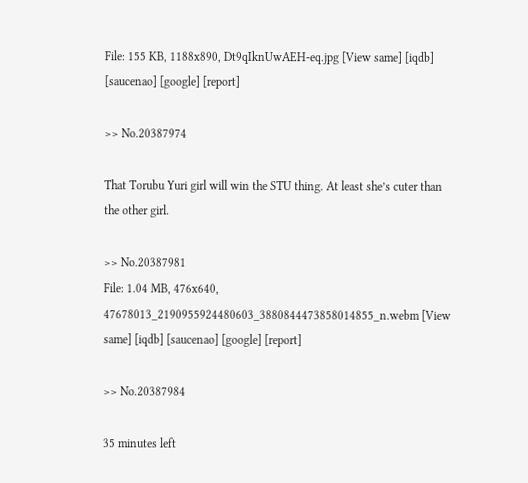File: 155 KB, 1188x890, Dt9qIknUwAEH-eq.jpg [View same] [iqdb] [saucenao] [google] [report]

>> No.20387974

That Torubu Yuri girl will win the STU thing. At least she’s cuter than the other girl.

>> No.20387981
File: 1.04 MB, 476x640, 47678013_2190955924480603_3880844473858014855_n.webm [View same] [iqdb] [saucenao] [google] [report]

>> No.20387984

35 minutes left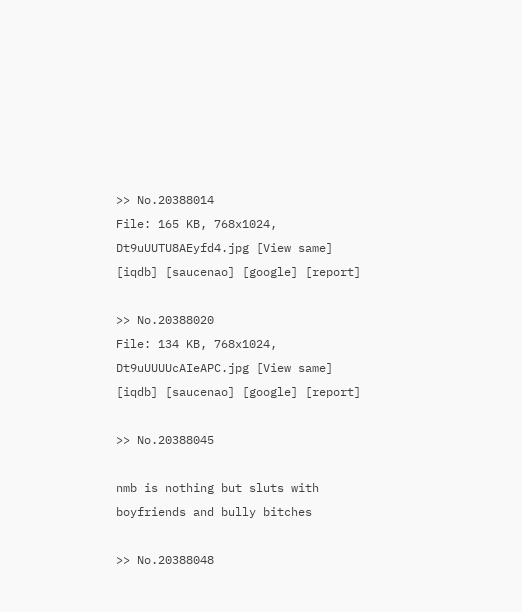>> No.20388014
File: 165 KB, 768x1024, Dt9uUUTU8AEyfd4.jpg [View same] [iqdb] [saucenao] [google] [report]

>> No.20388020
File: 134 KB, 768x1024, Dt9uUUUUcAIeAPC.jpg [View same] [iqdb] [saucenao] [google] [report]

>> No.20388045

nmb is nothing but sluts with boyfriends and bully bitches

>> No.20388048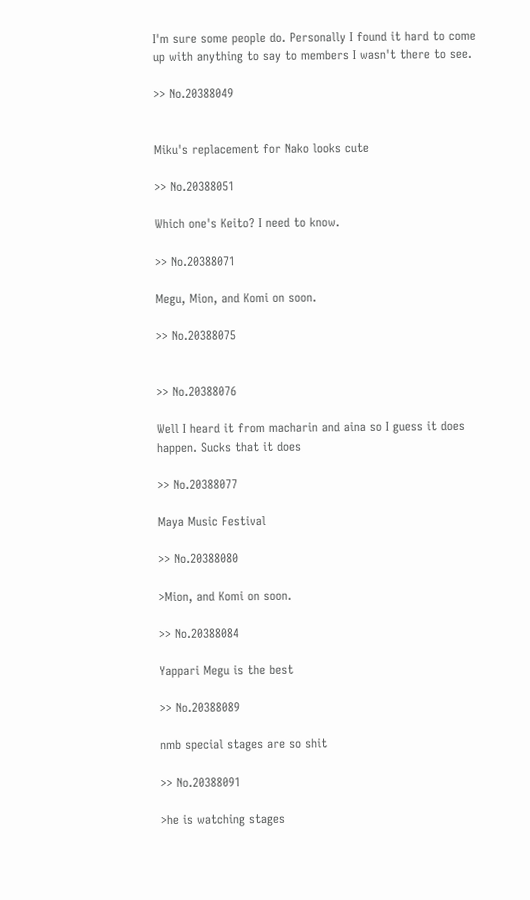I'm sure some people do. Personally I found it hard to come up with anything to say to members I wasn't there to see.

>> No.20388049


Miku's replacement for Nako looks cute

>> No.20388051

Which one's Keito? I need to know.

>> No.20388071

Megu, Mion, and Komi on soon.

>> No.20388075


>> No.20388076

Well I heard it from macharin and aina so I guess it does happen. Sucks that it does

>> No.20388077

Maya Music Festival

>> No.20388080

>Mion, and Komi on soon.

>> No.20388084

Yappari Megu is the best

>> No.20388089

nmb special stages are so shit

>> No.20388091

>he is watching stages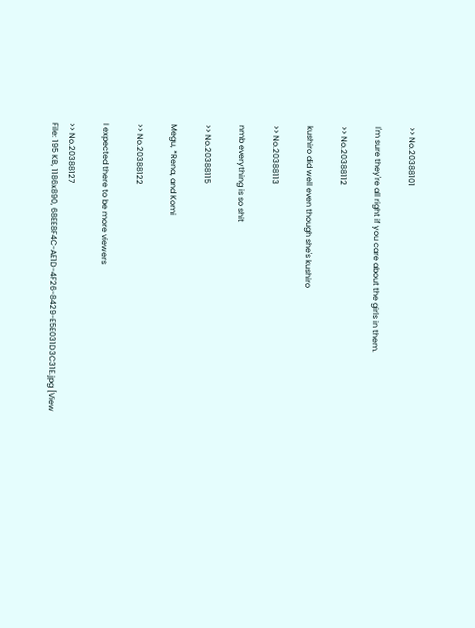>> No.20388101

I'm sure they're all right if you care about the girls in them.

>> No.20388112

kushiro did well even though she's kushiro

>> No.20388113

nmb everything is so shit

>> No.20388115

Megu, *Rena, and Komi

>> No.20388122

I expected there to be more viewers

>> No.20388127
File: 195 KB, 1186x890, 68EE8F4C-AE1D-4F26-8429-E5E031D3C31E.jpg [View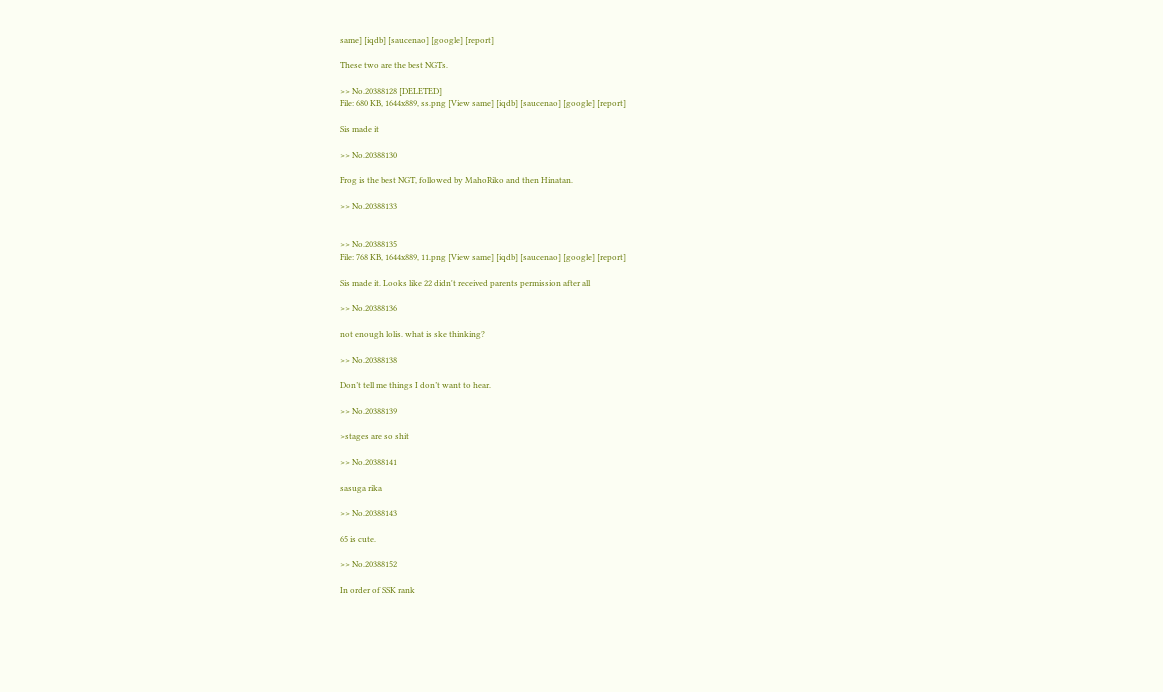same] [iqdb] [saucenao] [google] [report]

These two are the best NGTs.

>> No.20388128 [DELETED]
File: 680 KB, 1644x889, ss.png [View same] [iqdb] [saucenao] [google] [report]

Sis made it

>> No.20388130

Frog is the best NGT, followed by MahoRiko and then Hinatan.

>> No.20388133


>> No.20388135
File: 768 KB, 1644x889, 11.png [View same] [iqdb] [saucenao] [google] [report]

Sis made it. Looks like 22 didn't received parents permission after all

>> No.20388136

not enough lolis. what is ske thinking?

>> No.20388138

Don’t tell me things I don’t want to hear.

>> No.20388139

>stages are so shit

>> No.20388141

sasuga rika

>> No.20388143

65 is cute.

>> No.20388152

In order of SSK rank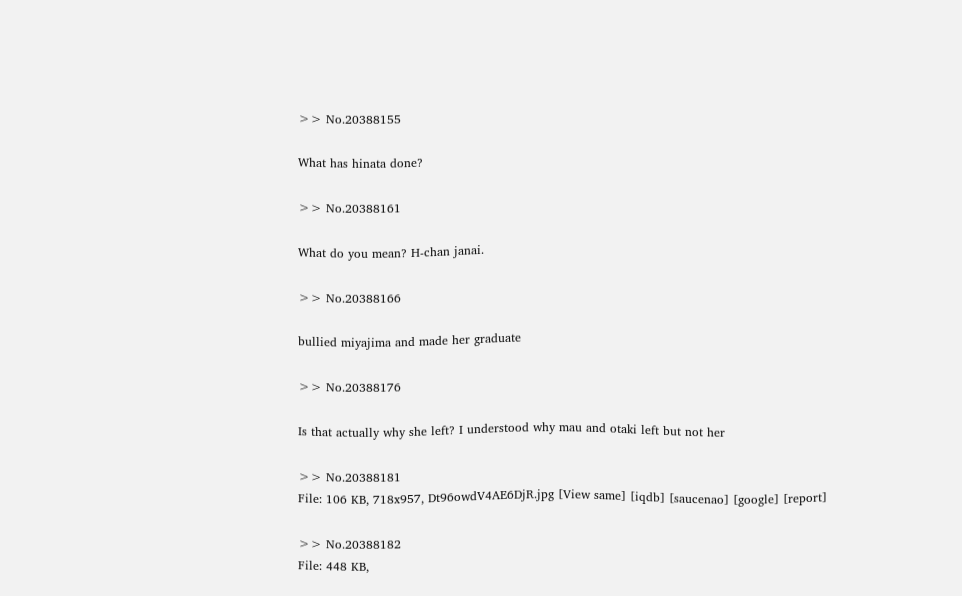>> No.20388155

What has hinata done?

>> No.20388161

What do you mean? H-chan janai.

>> No.20388166

bullied miyajima and made her graduate

>> No.20388176

Is that actually why she left? I understood why mau and otaki left but not her

>> No.20388181
File: 106 KB, 718x957, Dt96owdV4AE6DjR.jpg [View same] [iqdb] [saucenao] [google] [report]

>> No.20388182
File: 448 KB,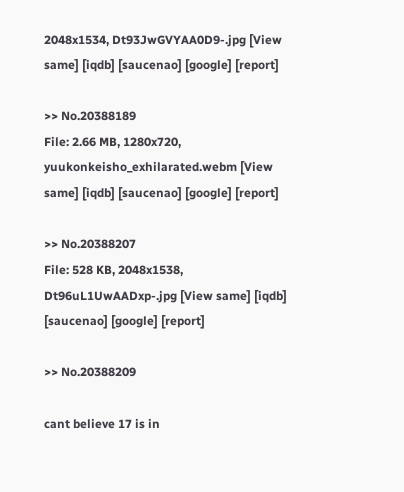2048x1534, Dt93JwGVYAA0D9-.jpg [View same] [iqdb] [saucenao] [google] [report]

>> No.20388189
File: 2.66 MB, 1280x720, yuukonkeisho_exhilarated.webm [View same] [iqdb] [saucenao] [google] [report]

>> No.20388207
File: 528 KB, 2048x1538, Dt96uL1UwAADxp-.jpg [View same] [iqdb] [saucenao] [google] [report]

>> No.20388209

cant believe 17 is in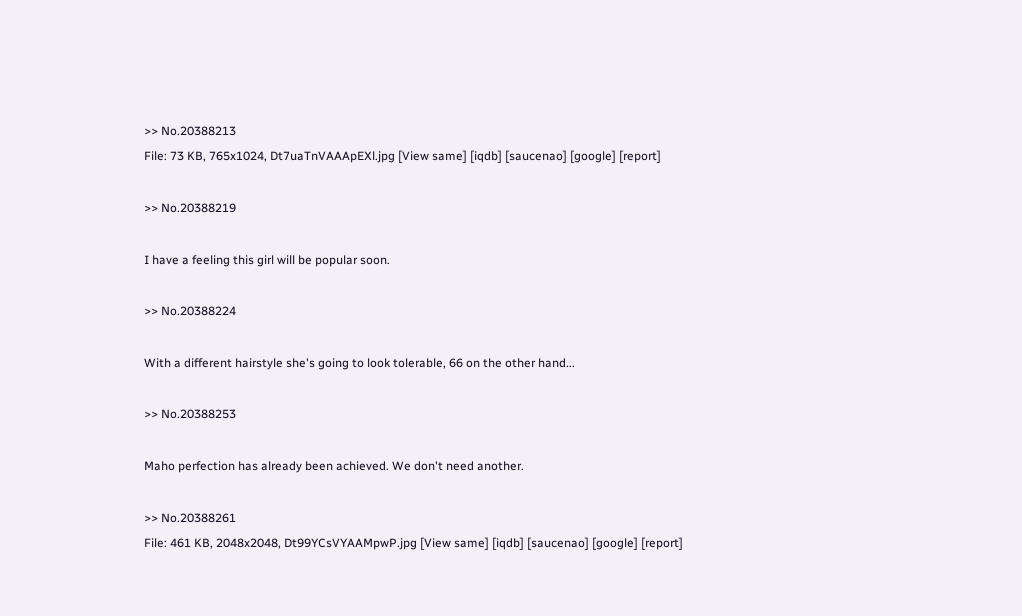>> No.20388213
File: 73 KB, 765x1024, Dt7uaTnVAAApEXl.jpg [View same] [iqdb] [saucenao] [google] [report]

>> No.20388219

I have a feeling this girl will be popular soon.

>> No.20388224

With a different hairstyle she's going to look tolerable, 66 on the other hand...

>> No.20388253

Maho perfection has already been achieved. We don't need another.

>> No.20388261
File: 461 KB, 2048x2048, Dt99YCsVYAAMpwP.jpg [View same] [iqdb] [saucenao] [google] [report]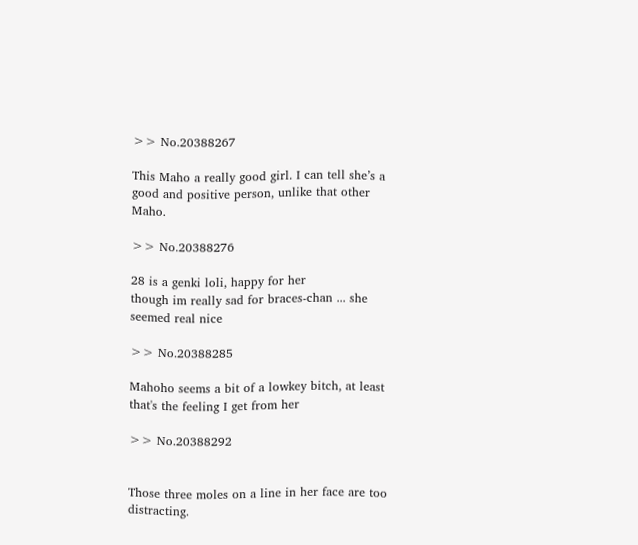>> No.20388267

This Maho a really good girl. I can tell she’s a good and positive person, unlike that other Maho.

>> No.20388276

28 is a genki loli, happy for her
though im really sad for braces-chan ... she seemed real nice

>> No.20388285

Mahoho seems a bit of a lowkey bitch, at least that's the feeling I get from her

>> No.20388292


Those three moles on a line in her face are too distracting.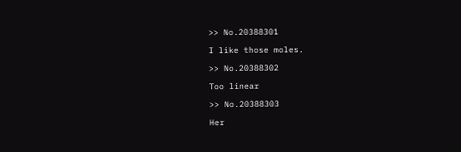>> No.20388301

I like those moles.

>> No.20388302

Too linear

>> No.20388303

Her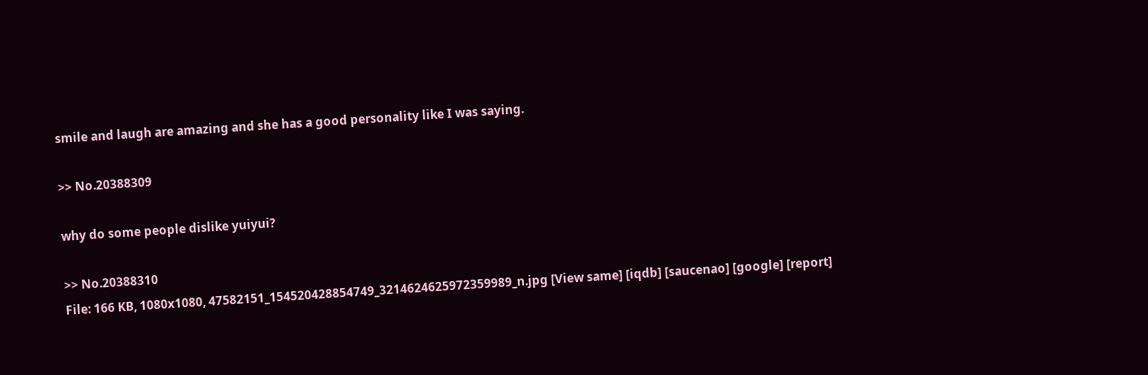smile and laugh are amazing and she has a good personality like I was saying.

>> No.20388309

why do some people dislike yuiyui?

>> No.20388310
File: 166 KB, 1080x1080, 47582151_154520428854749_3214624625972359989_n.jpg [View same] [iqdb] [saucenao] [google] [report]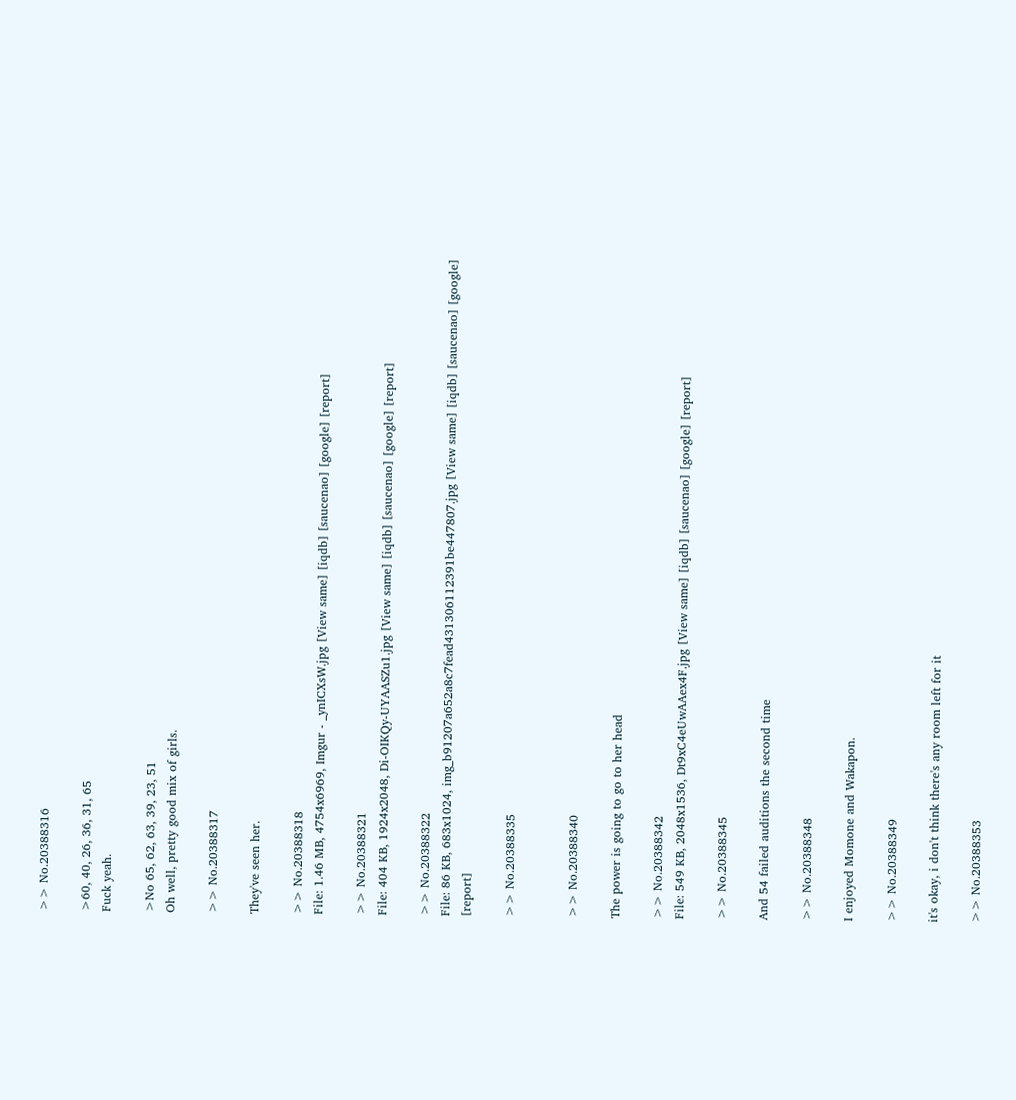>> No.20388316

>60, 40, 26, 36, 31, 65
Fuck yeah.

>No 65, 62, 63, 39, 23, 51
Oh well, pretty good mix of girls.

>> No.20388317

They've seen her.

>> No.20388318
File: 1.46 MB, 4754x6969, Imgur - _ynICXsW.jpg [View same] [iqdb] [saucenao] [google] [report]

>> No.20388321
File: 404 KB, 1924x2048, Di-OIKQy-UYAASZu1.jpg [View same] [iqdb] [saucenao] [google] [report]

>> No.20388322
File: 86 KB, 683x1024, img_b91207a652a8c7fead431306112391be447807.jpg [View same] [iqdb] [saucenao] [google] [report]

>> No.20388335


>> No.20388340

The power is going to go to her head

>> No.20388342
File: 549 KB, 2048x1536, Dt9xC4eUwAAex4F.jpg [View same] [iqdb] [saucenao] [google] [report]

>> No.20388345

And 54 failed auditions the second time

>> No.20388348

I enjoyed Momone and Wakapon.

>> No.20388349

it's okay, i don't think there's any room left for it

>> No.20388353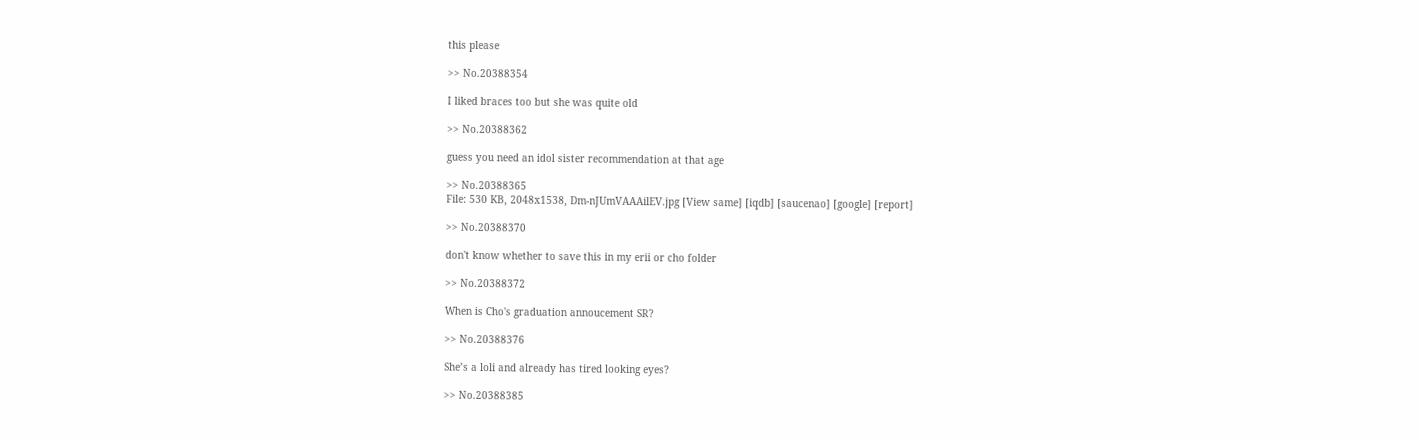this please

>> No.20388354

I liked braces too but she was quite old

>> No.20388362

guess you need an idol sister recommendation at that age

>> No.20388365
File: 530 KB, 2048x1538, Dm-nJUmVAAAilEV.jpg [View same] [iqdb] [saucenao] [google] [report]

>> No.20388370

don't know whether to save this in my erii or cho folder

>> No.20388372

When is Cho's graduation annoucement SR?

>> No.20388376

She’s a loli and already has tired looking eyes?

>> No.20388385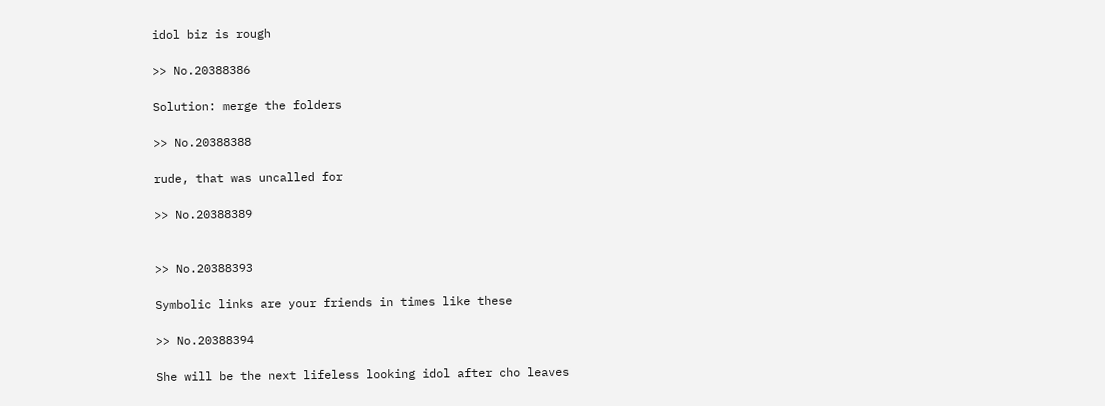idol biz is rough

>> No.20388386

Solution: merge the folders

>> No.20388388

rude, that was uncalled for

>> No.20388389


>> No.20388393

Symbolic links are your friends in times like these

>> No.20388394

She will be the next lifeless looking idol after cho leaves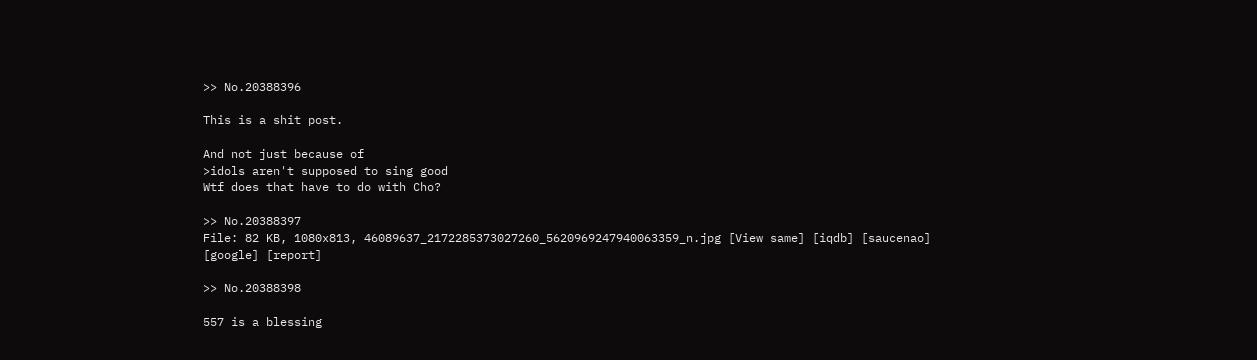>> No.20388396

This is a shit post.

And not just because of
>idols aren't supposed to sing good
Wtf does that have to do with Cho?

>> No.20388397
File: 82 KB, 1080x813, 46089637_2172285373027260_5620969247940063359_n.jpg [View same] [iqdb] [saucenao] [google] [report]

>> No.20388398

557 is a blessing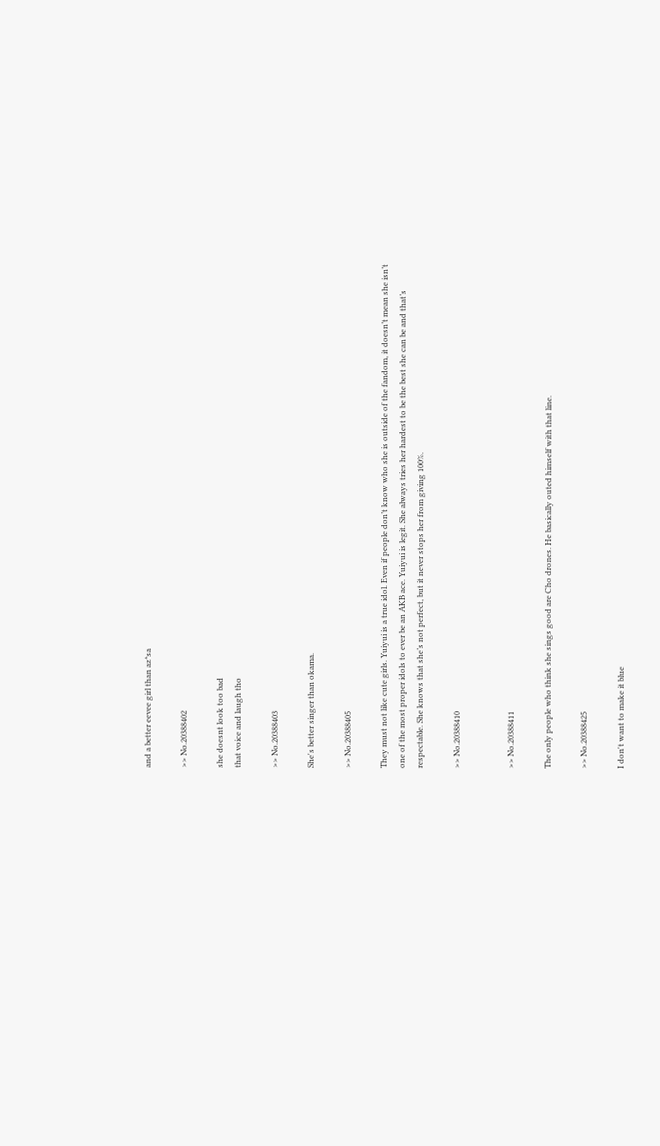and a better eevee girl than az*sa

>> No.20388402

she doesnt look too bad
that voice and laugh tho

>> No.20388403

She's better singer than okama.

>> No.20388405

They must not like cute girls. Yuiyui is a true idol. Even if people don’t know who she is outside of the fandom, it doesn’t mean she isn’t one of the most proper idols to ever be an AKB ace. Yuiyui is legit. She always tries her hardest to be the best she can be and that’s respectable. She knows that she’s not perfect, but it never stops her from giving 100%.

>> No.20388410


>> No.20388411

The only people who think she sings good are Cho drones. He basically outed himself with that line.

>> No.20388425

I don't want to make it blue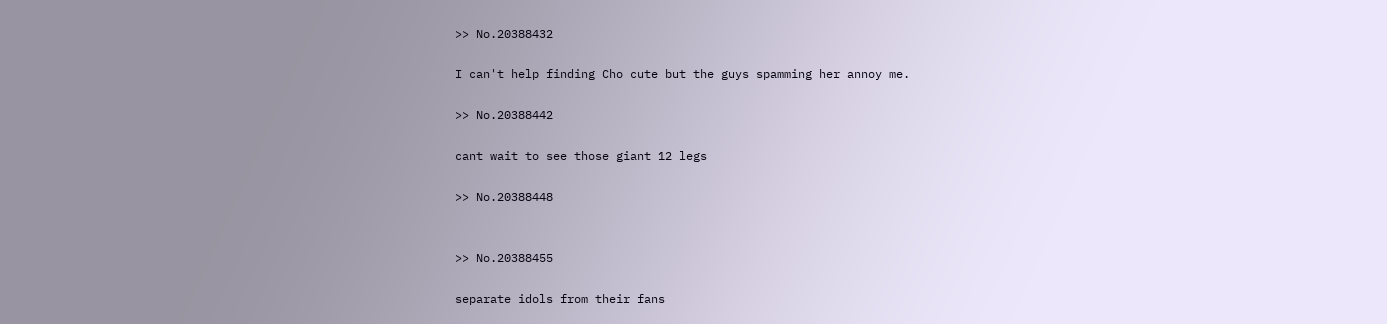>> No.20388432

I can't help finding Cho cute but the guys spamming her annoy me.

>> No.20388442

cant wait to see those giant 12 legs

>> No.20388448


>> No.20388455

separate idols from their fans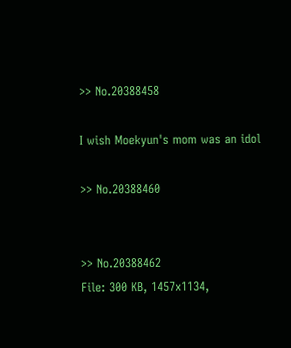>> No.20388458

I wish Moekyun's mom was an idol

>> No.20388460


>> No.20388462
File: 300 KB, 1457x1134,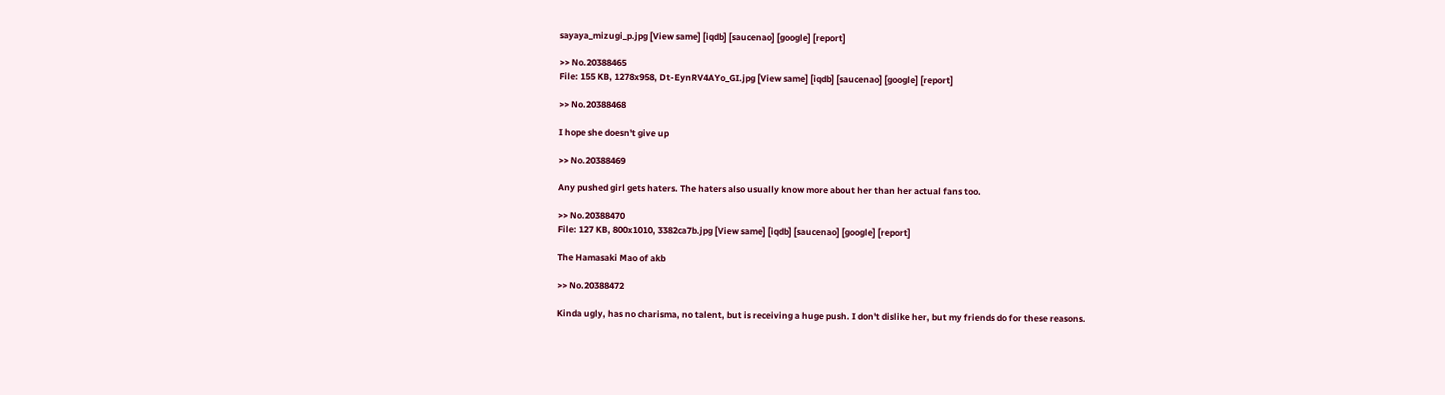sayaya_mizugi_p.jpg [View same] [iqdb] [saucenao] [google] [report]

>> No.20388465
File: 155 KB, 1278x958, Dt-EynRV4AYo_GI.jpg [View same] [iqdb] [saucenao] [google] [report]

>> No.20388468

I hope she doesn't give up

>> No.20388469

Any pushed girl gets haters. The haters also usually know more about her than her actual fans too.

>> No.20388470
File: 127 KB, 800x1010, 3382ca7b.jpg [View same] [iqdb] [saucenao] [google] [report]

The Hamasaki Mao of akb

>> No.20388472

Kinda ugly, has no charisma, no talent, but is receiving a huge push. I don't dislike her, but my friends do for these reasons.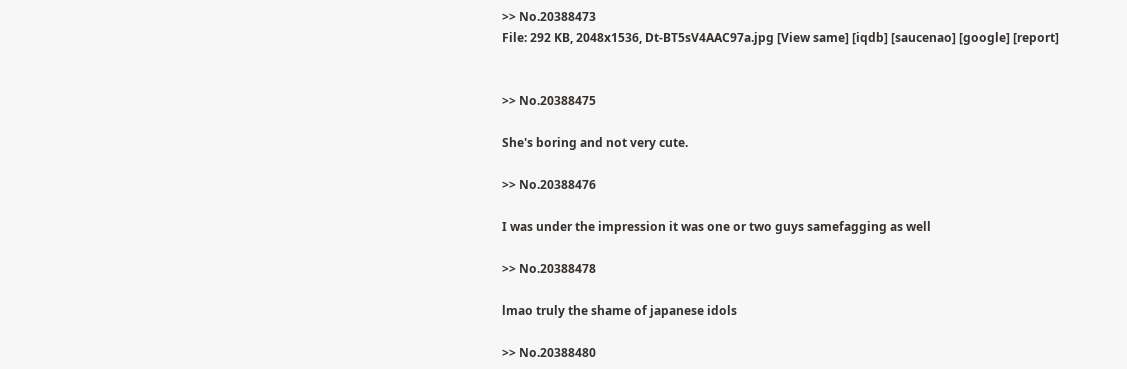>> No.20388473
File: 292 KB, 2048x1536, Dt-BT5sV4AAC97a.jpg [View same] [iqdb] [saucenao] [google] [report]


>> No.20388475

She's boring and not very cute.

>> No.20388476

I was under the impression it was one or two guys samefagging as well

>> No.20388478

lmao truly the shame of japanese idols

>> No.20388480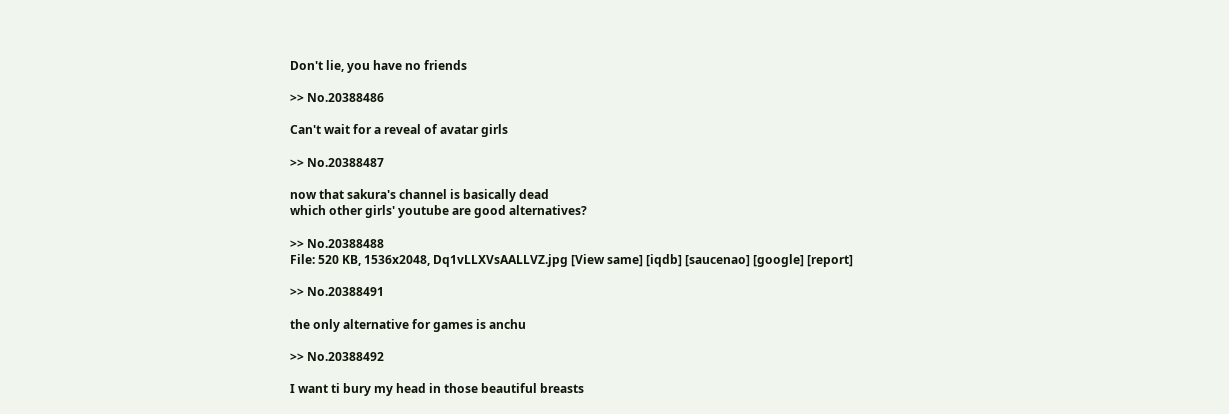Don't lie, you have no friends

>> No.20388486

Can't wait for a reveal of avatar girls

>> No.20388487

now that sakura's channel is basically dead
which other girls' youtube are good alternatives?

>> No.20388488
File: 520 KB, 1536x2048, Dq1vLLXVsAALLVZ.jpg [View same] [iqdb] [saucenao] [google] [report]

>> No.20388491

the only alternative for games is anchu

>> No.20388492

I want ti bury my head in those beautiful breasts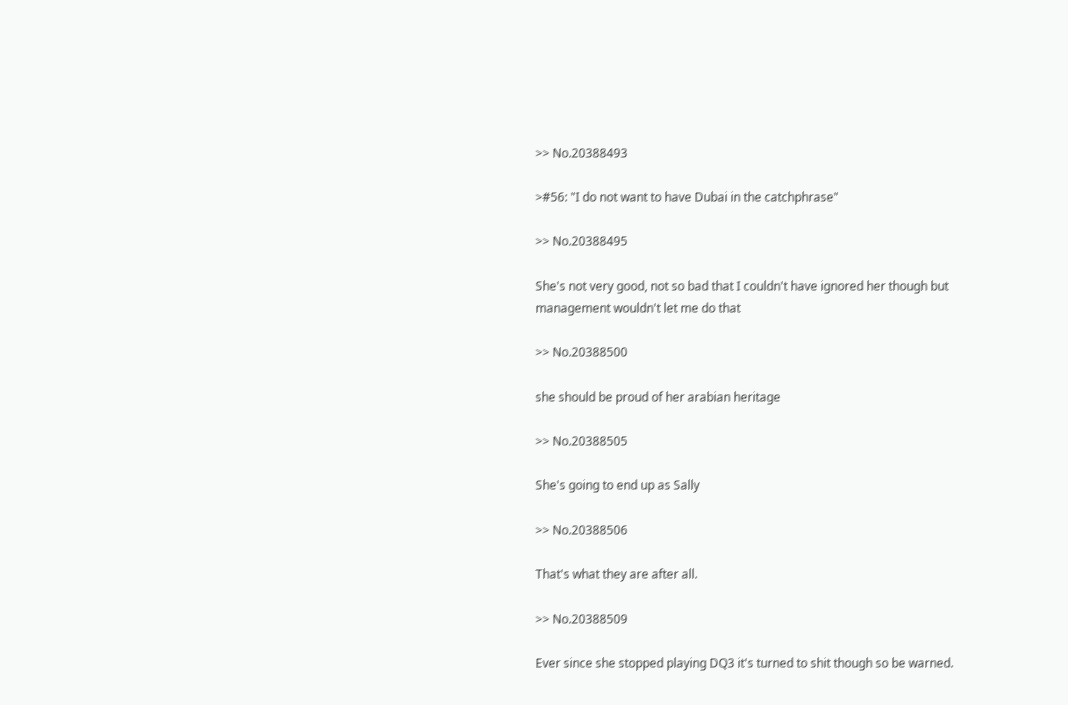>> No.20388493

>#56: "I do not want to have Dubai in the catchphrase"

>> No.20388495

She's not very good, not so bad that I couldn't have ignored her though but management wouldn't let me do that

>> No.20388500

she should be proud of her arabian heritage

>> No.20388505

She's going to end up as Sally

>> No.20388506

That's what they are after all.

>> No.20388509

Ever since she stopped playing DQ3 it's turned to shit though so be warned.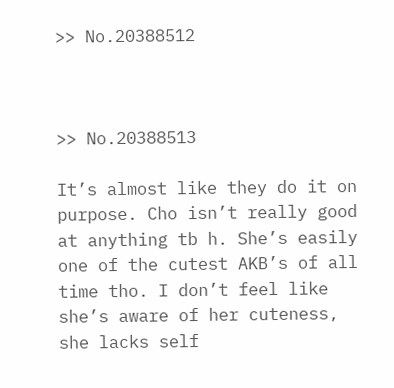>> No.20388512



>> No.20388513

It’s almost like they do it on purpose. Cho isn’t really good at anything tb h. She’s easily one of the cutest AKB’s of all time tho. I don’t feel like she’s aware of her cuteness, she lacks self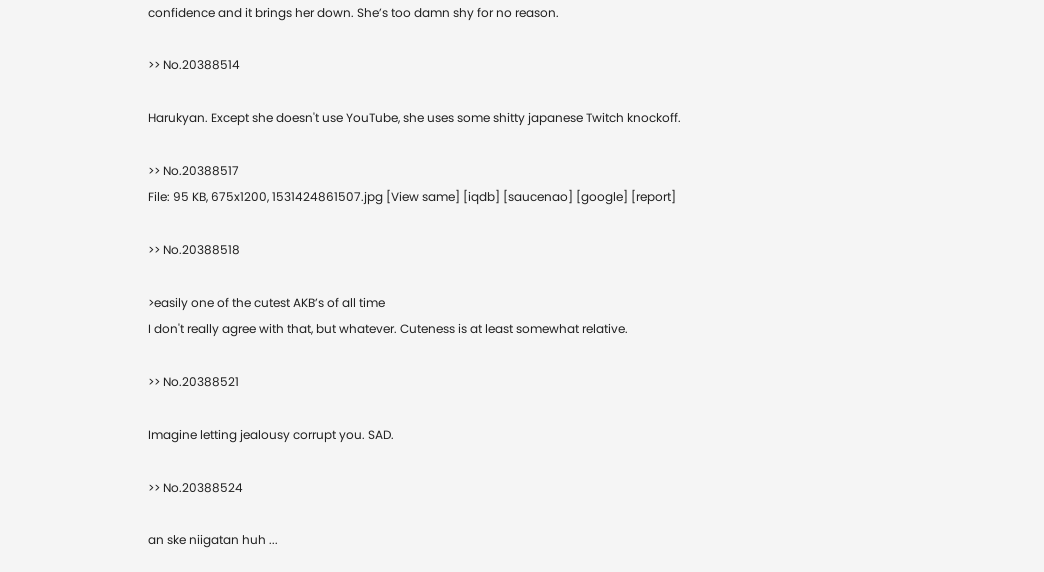confidence and it brings her down. She’s too damn shy for no reason.

>> No.20388514

Harukyan. Except she doesn't use YouTube, she uses some shitty japanese Twitch knockoff.

>> No.20388517
File: 95 KB, 675x1200, 1531424861507.jpg [View same] [iqdb] [saucenao] [google] [report]

>> No.20388518

>easily one of the cutest AKB’s of all time
I don't really agree with that, but whatever. Cuteness is at least somewhat relative.

>> No.20388521

Imagine letting jealousy corrupt you. SAD.

>> No.20388524

an ske niigatan huh ...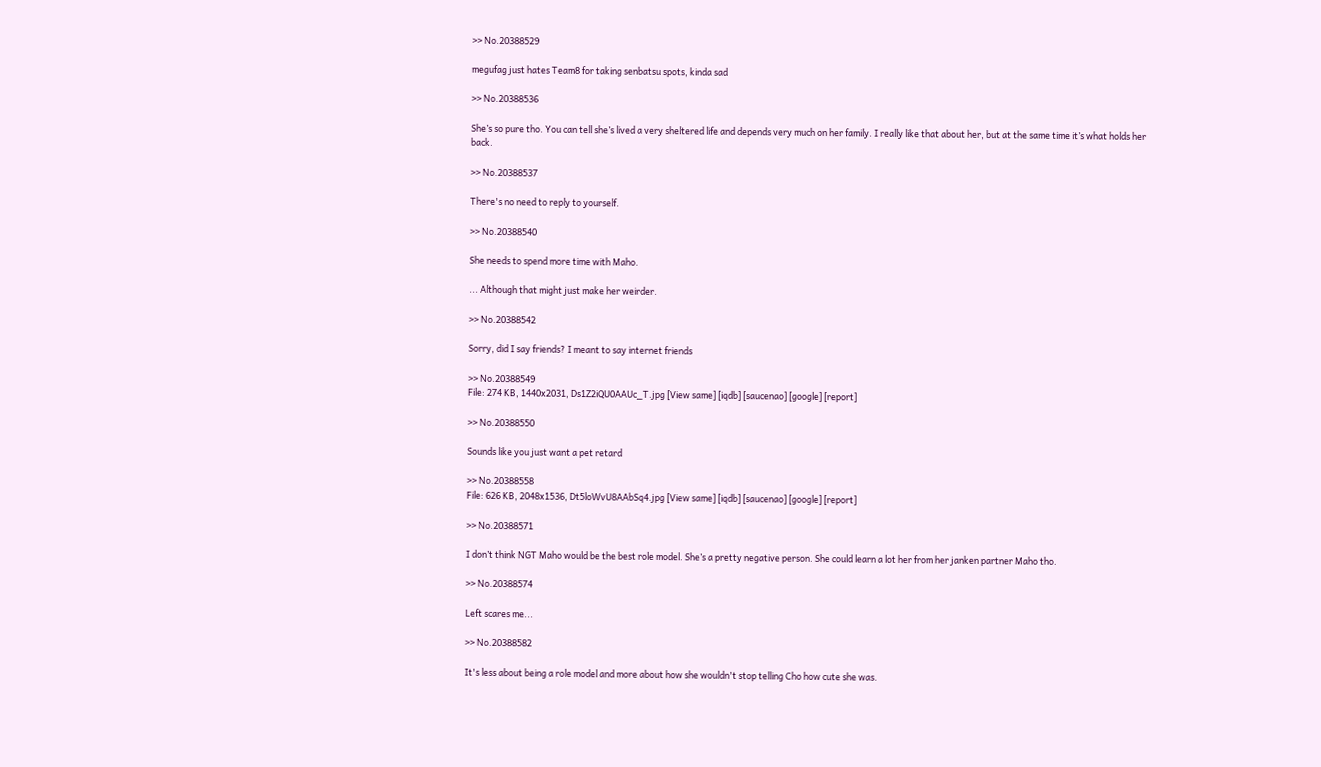>> No.20388529

megufag just hates Team8 for taking senbatsu spots, kinda sad

>> No.20388536

She’s so pure tho. You can tell she’s lived a very sheltered life and depends very much on her family. I really like that about her, but at the same time it’s what holds her back.

>> No.20388537

There's no need to reply to yourself.

>> No.20388540

She needs to spend more time with Maho.

... Although that might just make her weirder.

>> No.20388542

Sorry, did I say friends? I meant to say internet friends

>> No.20388549
File: 274 KB, 1440x2031, Ds1Z2iQU0AAUc_T.jpg [View same] [iqdb] [saucenao] [google] [report]

>> No.20388550

Sounds like you just want a pet retard

>> No.20388558
File: 626 KB, 2048x1536, Dt5loWvU8AAbSq4.jpg [View same] [iqdb] [saucenao] [google] [report]

>> No.20388571

I don’t think NGT Maho would be the best role model. She’s a pretty negative person. She could learn a lot her from her janken partner Maho tho.

>> No.20388574

Left scares me...

>> No.20388582

It's less about being a role model and more about how she wouldn't stop telling Cho how cute she was.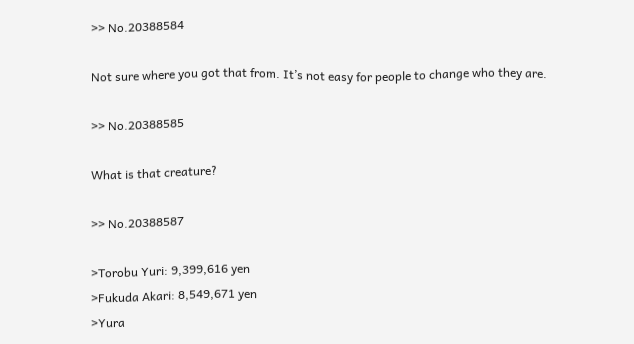>> No.20388584

Not sure where you got that from. It’s not easy for people to change who they are.

>> No.20388585

What is that creature?

>> No.20388587

>Torobu Yuri: 9,399,616 yen
>Fukuda Akari: 8,549,671 yen
>Yura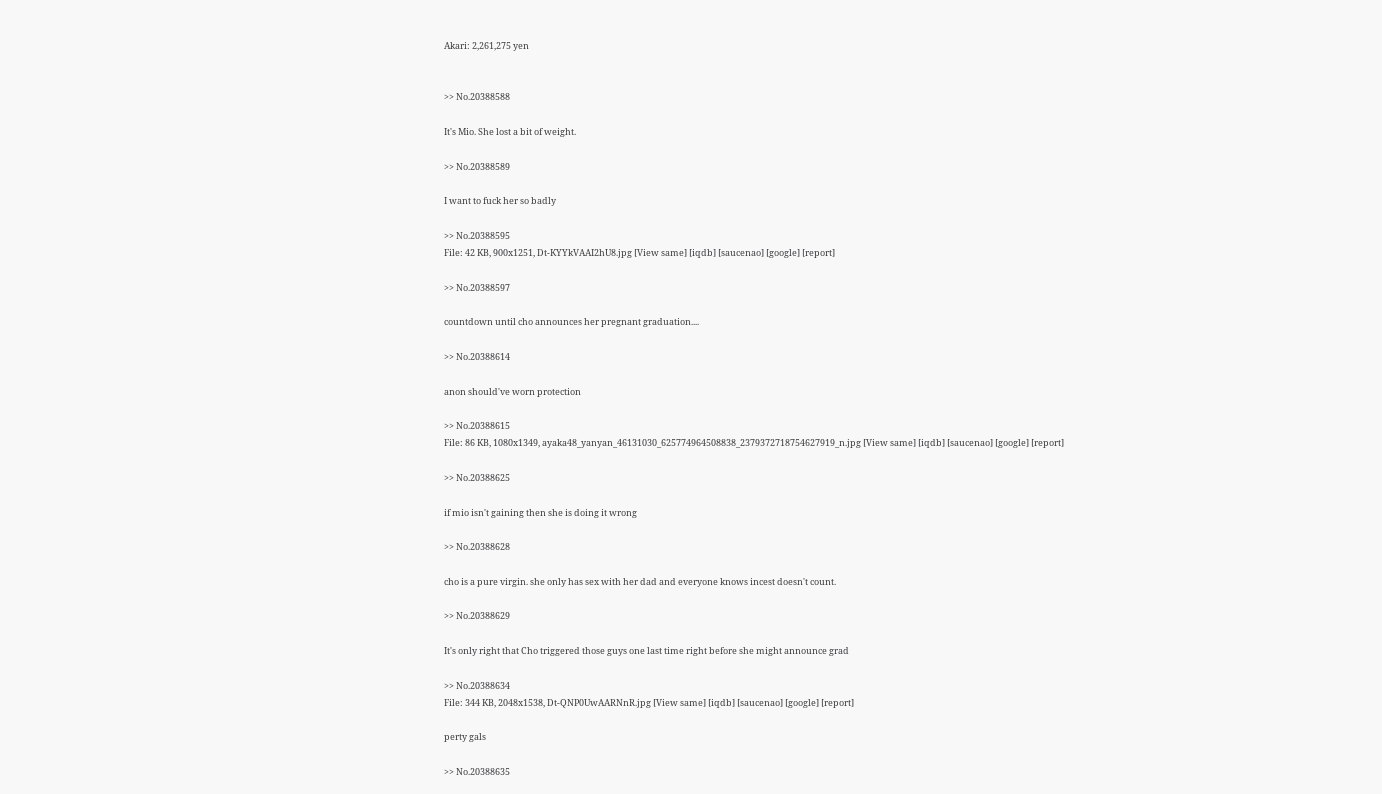Akari: 2,261,275 yen


>> No.20388588

It's Mio. She lost a bit of weight.

>> No.20388589

I want to fuck her so badly

>> No.20388595
File: 42 KB, 900x1251, Dt-KYYkVAAI2hU8.jpg [View same] [iqdb] [saucenao] [google] [report]

>> No.20388597

countdown until cho announces her pregnant graduation....

>> No.20388614

anon should've worn protection

>> No.20388615
File: 86 KB, 1080x1349, ayaka48_yanyan_46131030_625774964508838_2379372718754627919_n.jpg [View same] [iqdb] [saucenao] [google] [report]

>> No.20388625

if mio isn't gaining then she is doing it wrong

>> No.20388628

cho is a pure virgin. she only has sex with her dad and everyone knows incest doesn't count.

>> No.20388629

It's only right that Cho triggered those guys one last time right before she might announce grad

>> No.20388634
File: 344 KB, 2048x1538, Dt-QNP0UwAARNnR.jpg [View same] [iqdb] [saucenao] [google] [report]

perty gals

>> No.20388635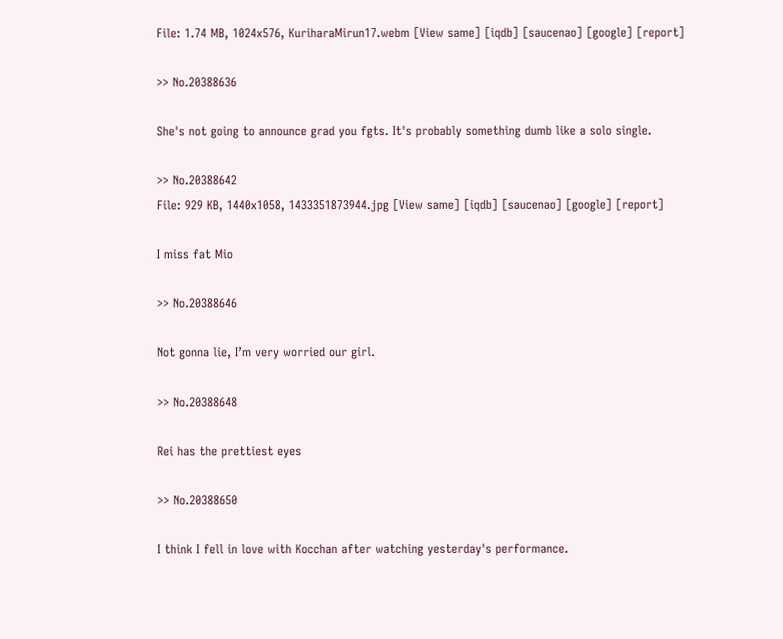File: 1.74 MB, 1024x576, KuriharaMirun17.webm [View same] [iqdb] [saucenao] [google] [report]

>> No.20388636

She's not going to announce grad you fgts. It's probably something dumb like a solo single.

>> No.20388642
File: 929 KB, 1440x1058, 1433351873944.jpg [View same] [iqdb] [saucenao] [google] [report]

I miss fat Mio

>> No.20388646

Not gonna lie, I’m very worried our girl.

>> No.20388648

Rei has the prettiest eyes

>> No.20388650

I think I fell in love with Kocchan after watching yesterday's performance.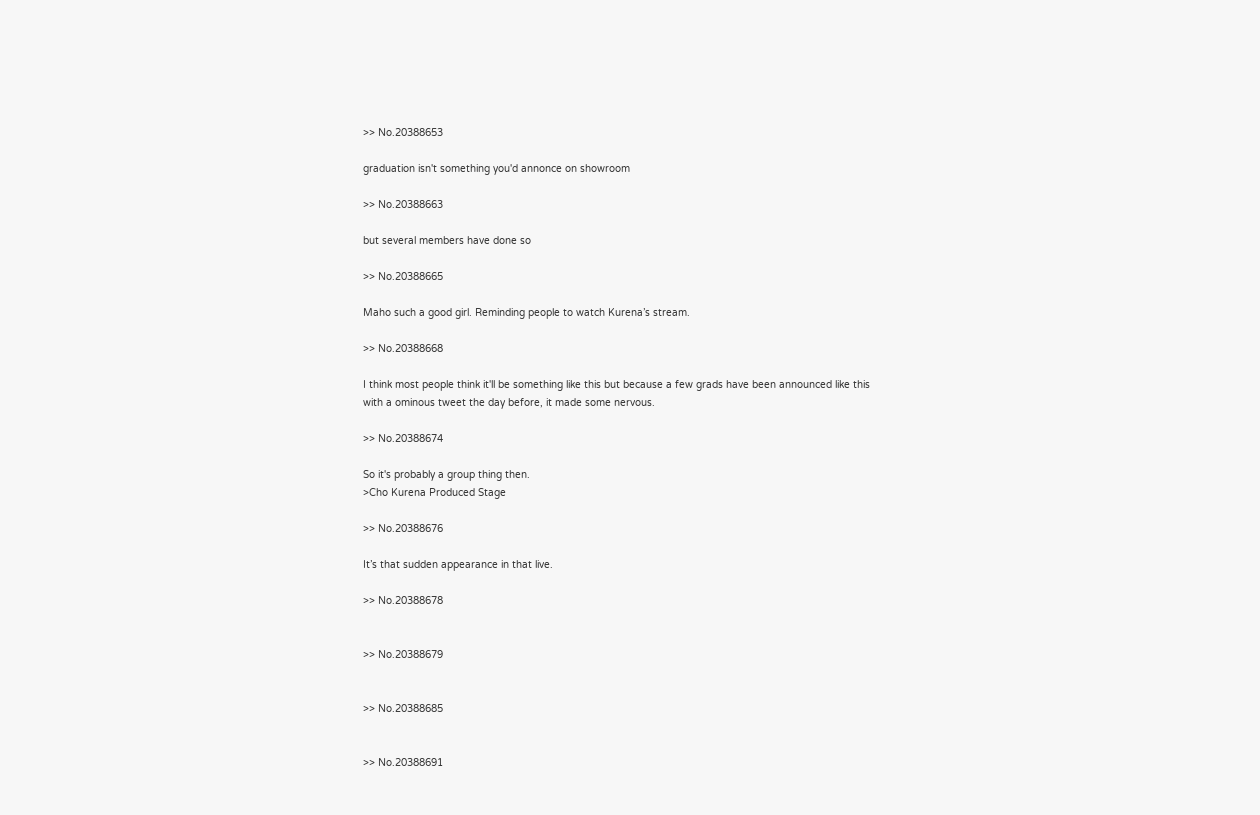>> No.20388653

graduation isn't something you'd annonce on showroom

>> No.20388663

but several members have done so

>> No.20388665

Maho such a good girl. Reminding people to watch Kurena’s stream.

>> No.20388668

I think most people think it'll be something like this but because a few grads have been announced like this with a ominous tweet the day before, it made some nervous.

>> No.20388674

So it's probably a group thing then.
>Cho Kurena Produced Stage

>> No.20388676

It’s that sudden appearance in that live.

>> No.20388678


>> No.20388679


>> No.20388685


>> No.20388691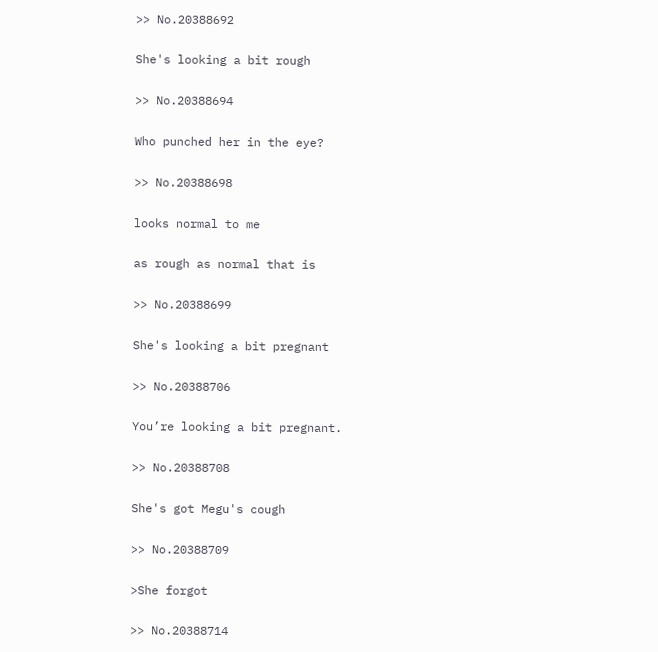>> No.20388692

She's looking a bit rough

>> No.20388694

Who punched her in the eye?

>> No.20388698

looks normal to me

as rough as normal that is

>> No.20388699

She's looking a bit pregnant

>> No.20388706

You’re looking a bit pregnant.

>> No.20388708

She's got Megu's cough

>> No.20388709

>She forgot

>> No.20388714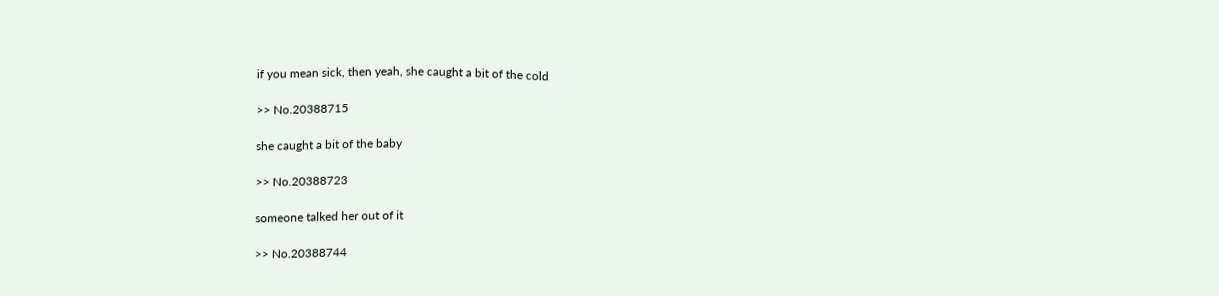if you mean sick, then yeah, she caught a bit of the cold

>> No.20388715

she caught a bit of the baby

>> No.20388723

someone talked her out of it

>> No.20388744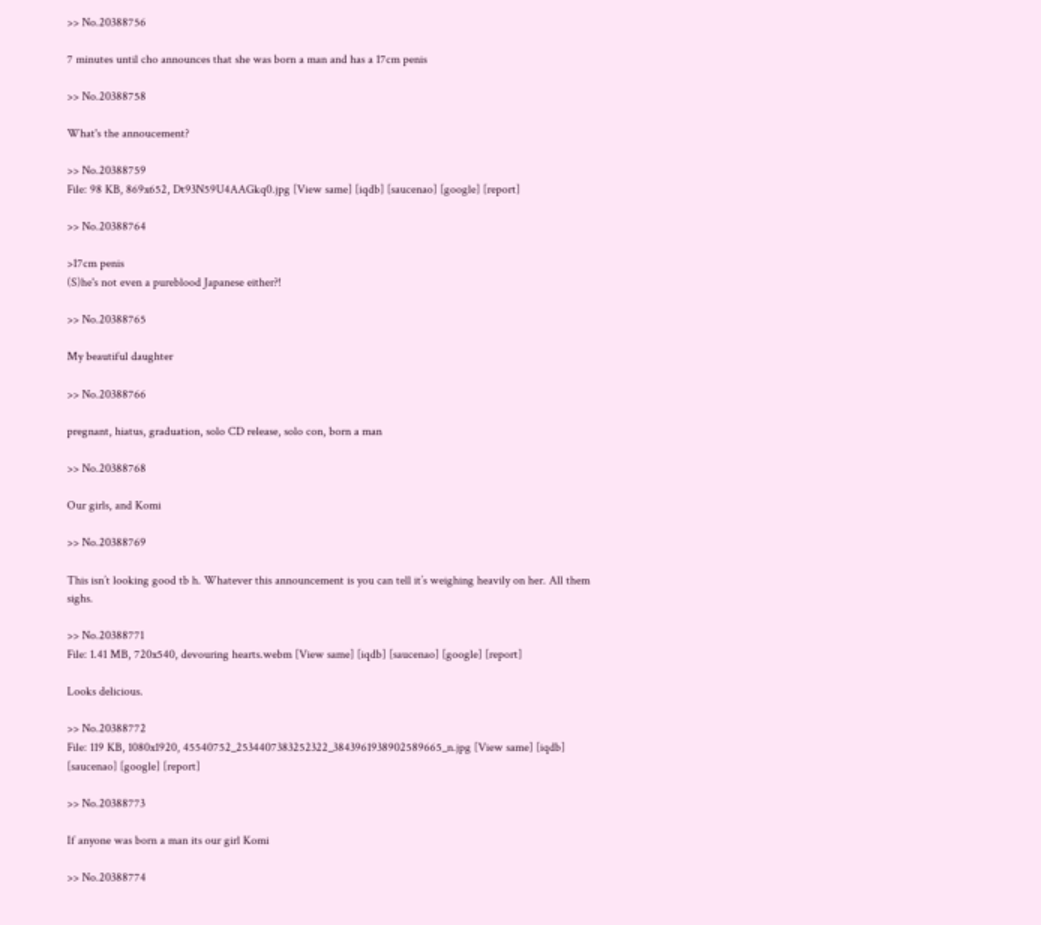>> No.20388756

7 minutes until cho announces that she was born a man and has a 17cm penis

>> No.20388758

What's the annoucement?

>> No.20388759
File: 98 KB, 869x652, Dt93N59U4AAGkq0.jpg [View same] [iqdb] [saucenao] [google] [report]

>> No.20388764

>17cm penis
(S)he's not even a pureblood Japanese either?!

>> No.20388765

My beautiful daughter

>> No.20388766

pregnant, hiatus, graduation, solo CD release, solo con, born a man

>> No.20388768

Our girls, and Komi

>> No.20388769

This isn’t looking good tb h. Whatever this announcement is you can tell it’s weighing heavily on her. All them sighs.

>> No.20388771
File: 1.41 MB, 720x540, devouring hearts.webm [View same] [iqdb] [saucenao] [google] [report]

Looks delicious.

>> No.20388772
File: 119 KB, 1080x1920, 45540752_2534407383252322_3843961938902589665_n.jpg [View same] [iqdb] [saucenao] [google] [report]

>> No.20388773

If anyone was born a man its our girl Komi

>> No.20388774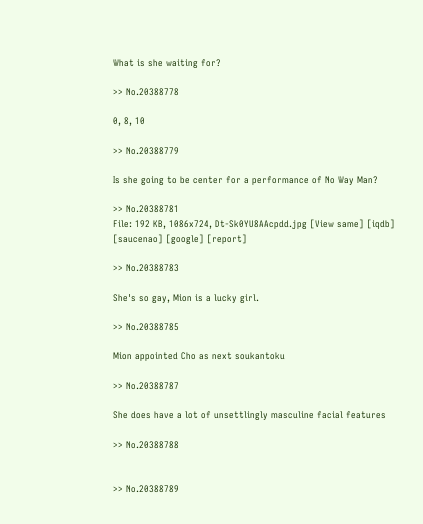What is she waiting for?

>> No.20388778

0, 8, 10

>> No.20388779

Is she going to be center for a performance of No Way Man?

>> No.20388781
File: 192 KB, 1086x724, Dt-Sk0YU8AAcpdd.jpg [View same] [iqdb] [saucenao] [google] [report]

>> No.20388783

She's so gay, Mion is a lucky girl.

>> No.20388785

Mion appointed Cho as next soukantoku

>> No.20388787

She does have a lot of unsettlingly masculine facial features

>> No.20388788


>> No.20388789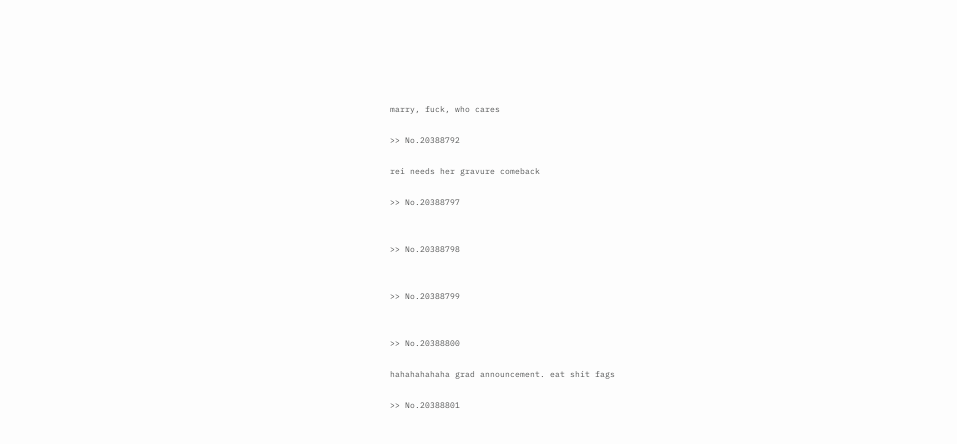marry, fuck, who cares

>> No.20388792

rei needs her gravure comeback

>> No.20388797


>> No.20388798


>> No.20388799


>> No.20388800

hahahahahaha grad announcement. eat shit fags

>> No.20388801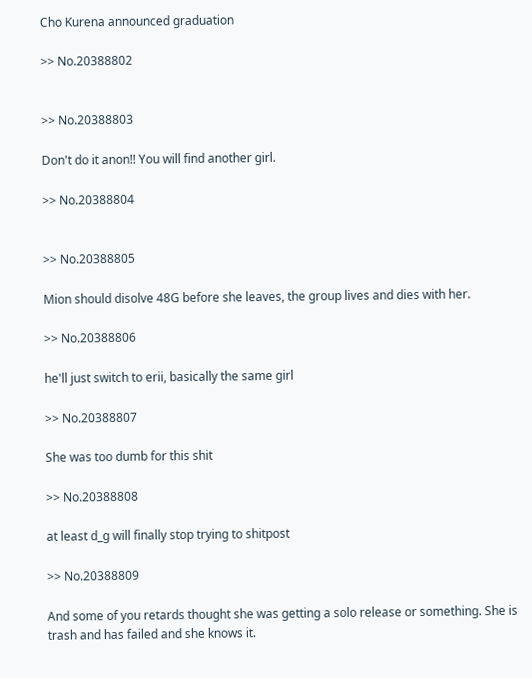Cho Kurena announced graduation

>> No.20388802


>> No.20388803

Don't do it anon!! You will find another girl.

>> No.20388804


>> No.20388805

Mion should disolve 48G before she leaves, the group lives and dies with her.

>> No.20388806

he'll just switch to erii, basically the same girl

>> No.20388807

She was too dumb for this shit

>> No.20388808

at least d_g will finally stop trying to shitpost

>> No.20388809

And some of you retards thought she was getting a solo release or something. She is trash and has failed and she knows it.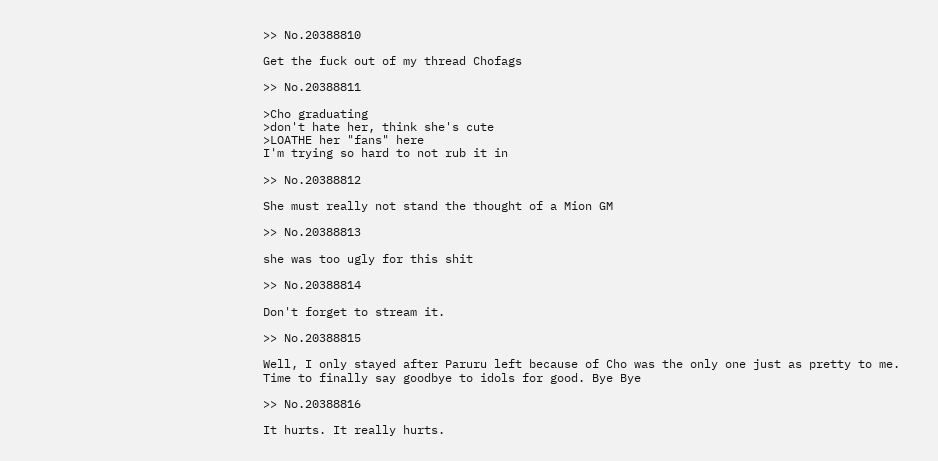>> No.20388810

Get the fuck out of my thread Chofags

>> No.20388811

>Cho graduating
>don't hate her, think she's cute
>LOATHE her "fans" here
I'm trying so hard to not rub it in

>> No.20388812

She must really not stand the thought of a Mion GM

>> No.20388813

she was too ugly for this shit

>> No.20388814

Don't forget to stream it.

>> No.20388815

Well, I only stayed after Paruru left because of Cho was the only one just as pretty to me. Time to finally say goodbye to idols for good. Bye Bye

>> No.20388816

It hurts. It really hurts.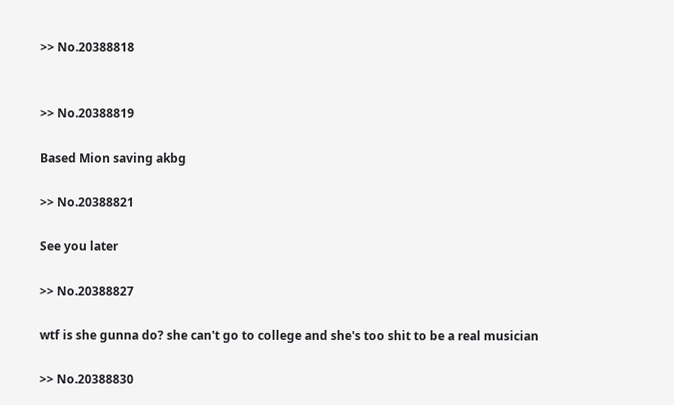>> No.20388818


>> No.20388819

Based Mion saving akbg

>> No.20388821

See you later

>> No.20388827

wtf is she gunna do? she can't go to college and she's too shit to be a real musician

>> No.20388830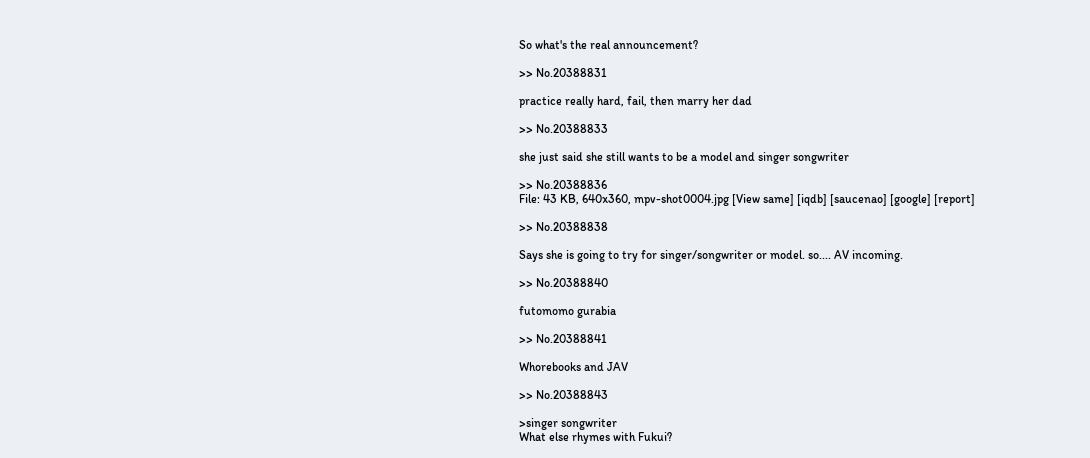So what's the real announcement?

>> No.20388831

practice really hard, fail, then marry her dad

>> No.20388833

she just said she still wants to be a model and singer songwriter

>> No.20388836
File: 43 KB, 640x360, mpv-shot0004.jpg [View same] [iqdb] [saucenao] [google] [report]

>> No.20388838

Says she is going to try for singer/songwriter or model. so.... AV incoming.

>> No.20388840

futomomo gurabia

>> No.20388841

Whorebooks and JAV

>> No.20388843

>singer songwriter
What else rhymes with Fukui?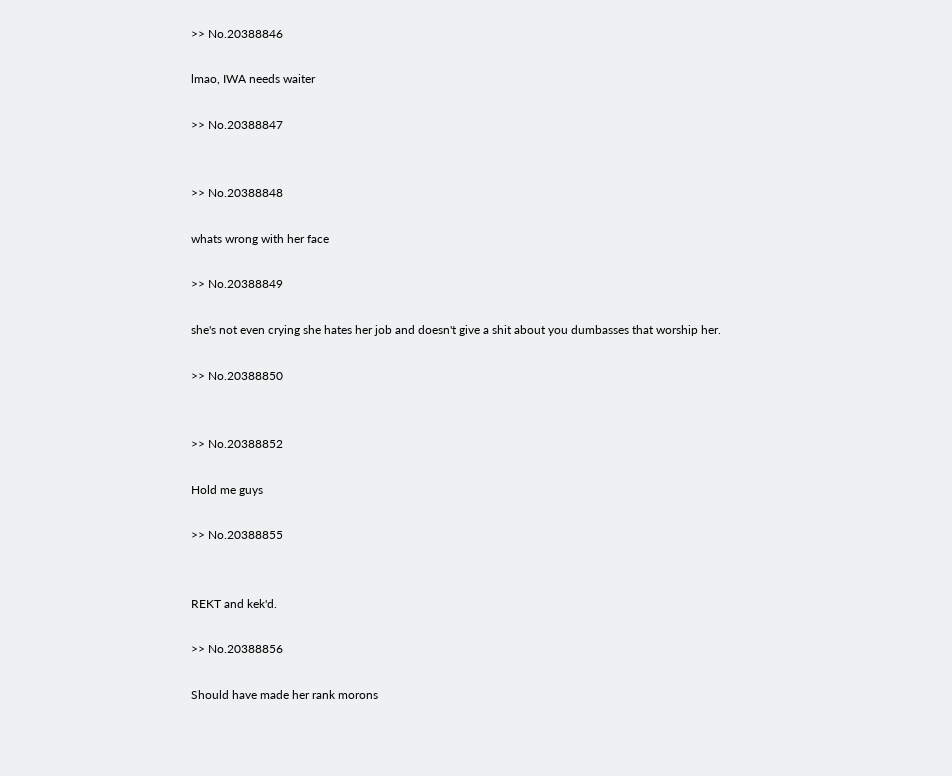>> No.20388846

lmao, IWA needs waiter

>> No.20388847


>> No.20388848

whats wrong with her face

>> No.20388849

she's not even crying she hates her job and doesn't give a shit about you dumbasses that worship her.

>> No.20388850


>> No.20388852

Hold me guys

>> No.20388855


REKT and kek'd.

>> No.20388856

Should have made her rank morons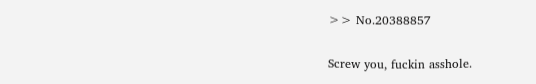>> No.20388857

Screw you, fuckin asshole.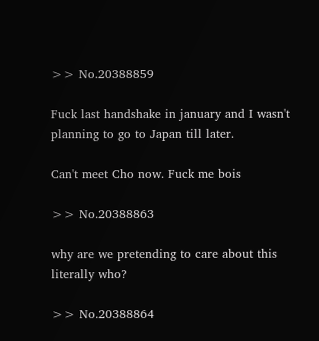>> No.20388859

Fuck last handshake in january and I wasn't planning to go to Japan till later.

Can't meet Cho now. Fuck me bois

>> No.20388863

why are we pretending to care about this literally who?

>> No.20388864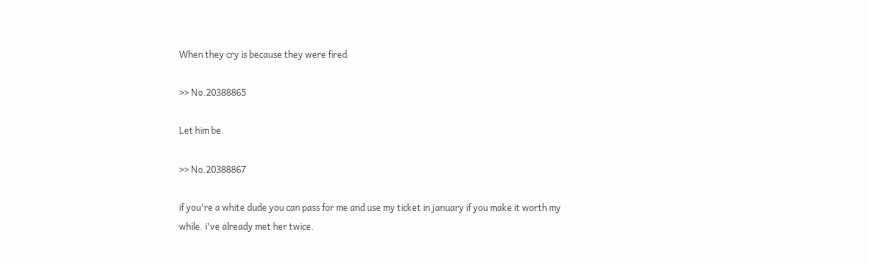When they cry is because they were fired

>> No.20388865

Let him be.

>> No.20388867

if you're a white dude you can pass for me and use my ticket in january if you make it worth my while. i've already met her twice.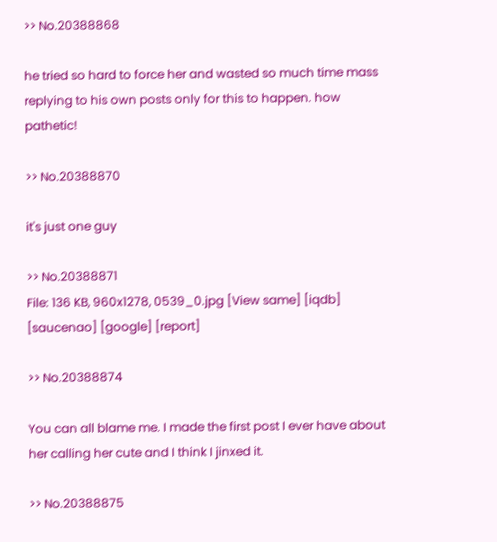>> No.20388868

he tried so hard to force her and wasted so much time mass replying to his own posts only for this to happen. how pathetic!

>> No.20388870

it's just one guy

>> No.20388871
File: 136 KB, 960x1278, 0539_0.jpg [View same] [iqdb] [saucenao] [google] [report]

>> No.20388874

You can all blame me. I made the first post I ever have about her calling her cute and I think I jinxed it.

>> No.20388875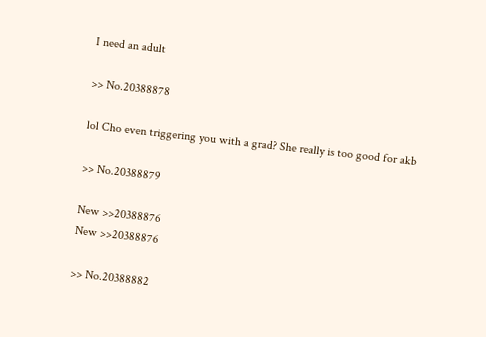I need an adult

>> No.20388878

lol Cho even triggering you with a grad? She really is too good for akb

>> No.20388879

New >>20388876
New >>20388876

>> No.20388882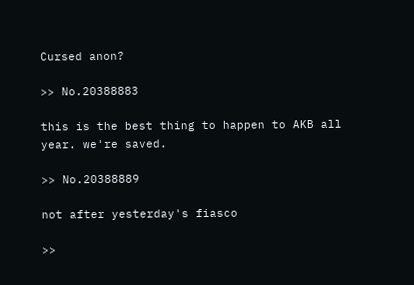Cursed anon?

>> No.20388883

this is the best thing to happen to AKB all year. we're saved.

>> No.20388889

not after yesterday's fiasco

>>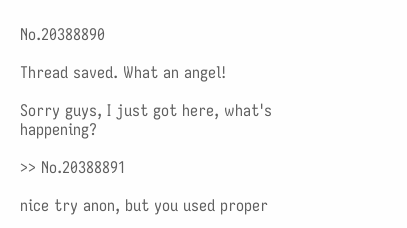No.20388890

Thread saved. What an angel!

Sorry guys, I just got here, what's happening?

>> No.20388891

nice try anon, but you used proper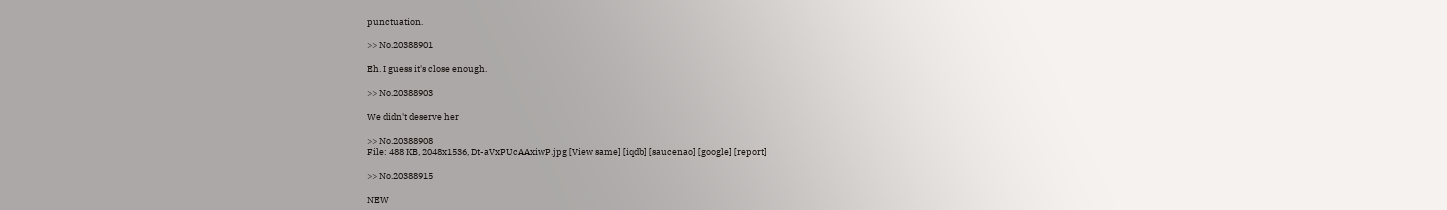punctuation.

>> No.20388901

Eh. I guess it's close enough.

>> No.20388903

We didn't deserve her

>> No.20388908
File: 488 KB, 2048x1536, Dt-aVxPUcAAxiwP.jpg [View same] [iqdb] [saucenao] [google] [report]

>> No.20388915

NEW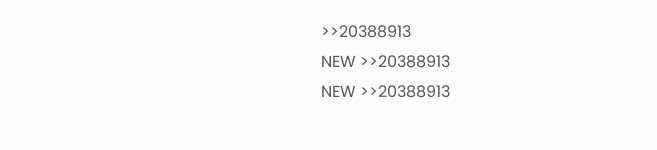>>20388913
NEW >>20388913
NEW >>20388913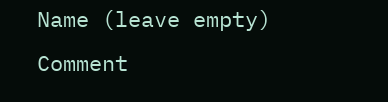Name (leave empty)
Comment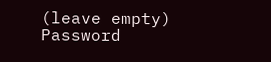(leave empty)
Password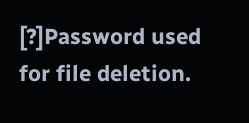[?]Password used for file deletion.